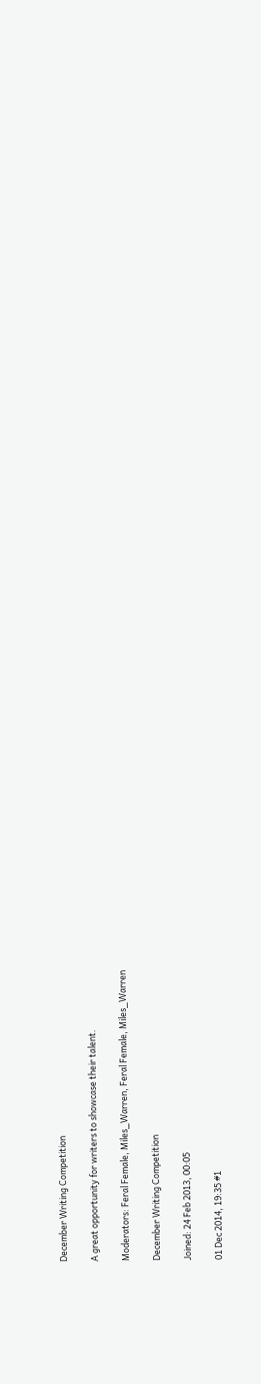December Writing Competition

A great opportunity for writers to showcase their talent.

Moderators: Feral Female, Miles_Warren, Feral Female, Miles_Warren

December Writing Competition

Joined: 24 Feb 2013, 00:05

01 Dec 2014, 19:35 #1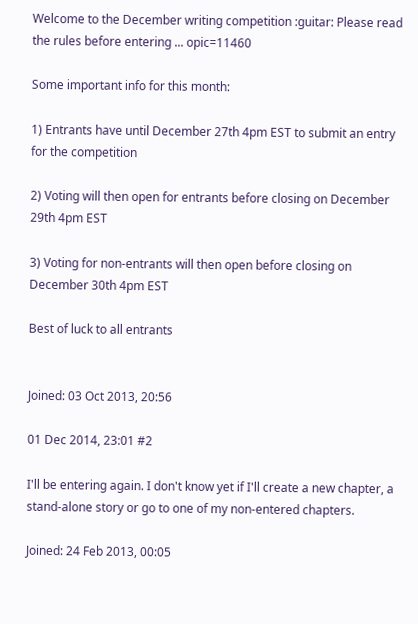Welcome to the December writing competition :guitar: Please read the rules before entering ... opic=11460

Some important info for this month:

1) Entrants have until December 27th 4pm EST to submit an entry for the competition

2) Voting will then open for entrants before closing on December 29th 4pm EST

3) Voting for non-entrants will then open before closing on December 30th 4pm EST

Best of luck to all entrants


Joined: 03 Oct 2013, 20:56

01 Dec 2014, 23:01 #2

I'll be entering again. I don't know yet if I'll create a new chapter, a stand-alone story or go to one of my non-entered chapters.

Joined: 24 Feb 2013, 00:05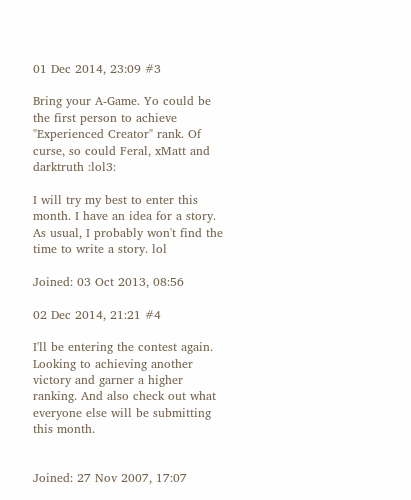01 Dec 2014, 23:09 #3

Bring your A-Game. Yo could be the first person to achieve "Experienced Creator" rank. Of curse, so could Feral, xMatt and darktruth :lol3:

I will try my best to enter this month. I have an idea for a story. As usual, I probably won't find the time to write a story. lol

Joined: 03 Oct 2013, 08:56

02 Dec 2014, 21:21 #4

I'll be entering the contest again. Looking to achieving another victory and garner a higher ranking. And also check out what everyone else will be submitting this month.


Joined: 27 Nov 2007, 17:07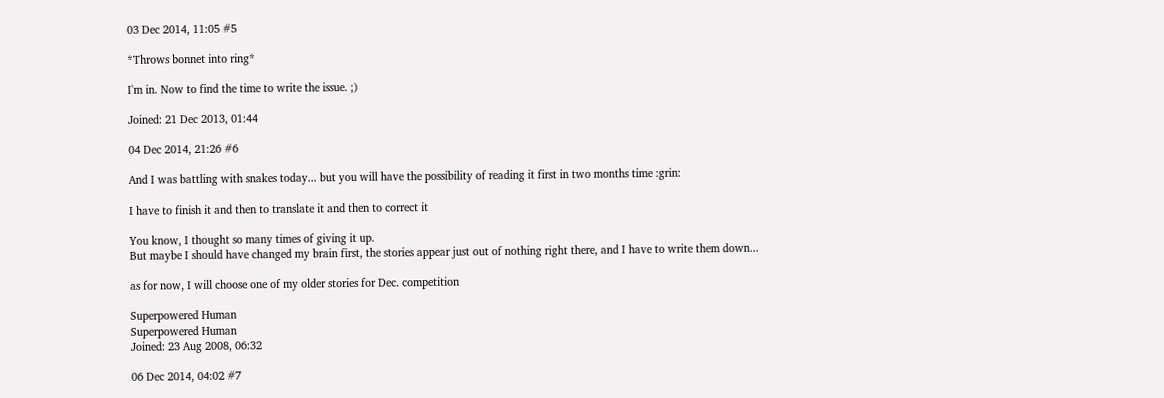03 Dec 2014, 11:05 #5

*Throws bonnet into ring*

I'm in. Now to find the time to write the issue. ;)

Joined: 21 Dec 2013, 01:44

04 Dec 2014, 21:26 #6

And I was battling with snakes today... but you will have the possibility of reading it first in two months time :grin:

I have to finish it and then to translate it and then to correct it

You know, I thought so many times of giving it up.
But maybe I should have changed my brain first, the stories appear just out of nothing right there, and I have to write them down...

as for now, I will choose one of my older stories for Dec. competition

Superpowered Human
Superpowered Human
Joined: 23 Aug 2008, 06:32

06 Dec 2014, 04:02 #7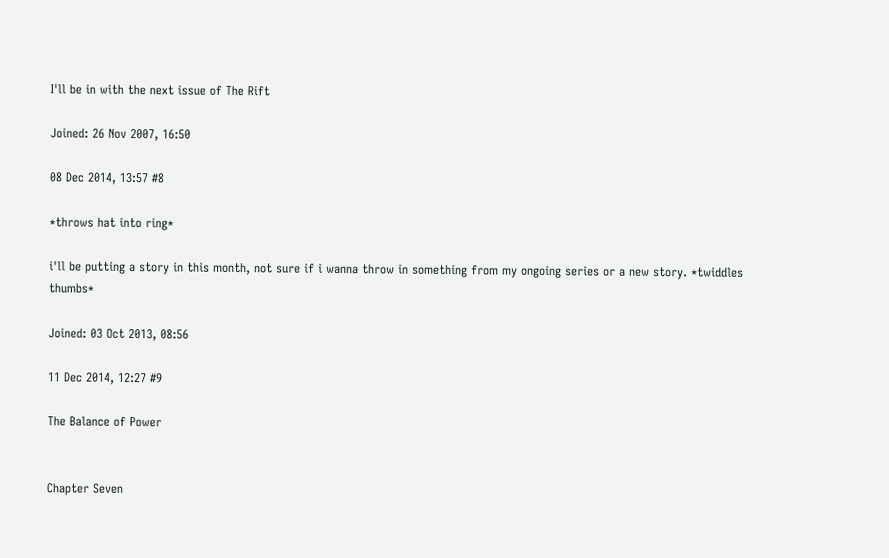I'll be in with the next issue of The Rift

Joined: 26 Nov 2007, 16:50

08 Dec 2014, 13:57 #8

*throws hat into ring*

i'll be putting a story in this month, not sure if i wanna throw in something from my ongoing series or a new story. *twiddles thumbs*

Joined: 03 Oct 2013, 08:56

11 Dec 2014, 12:27 #9

The Balance of Power


Chapter Seven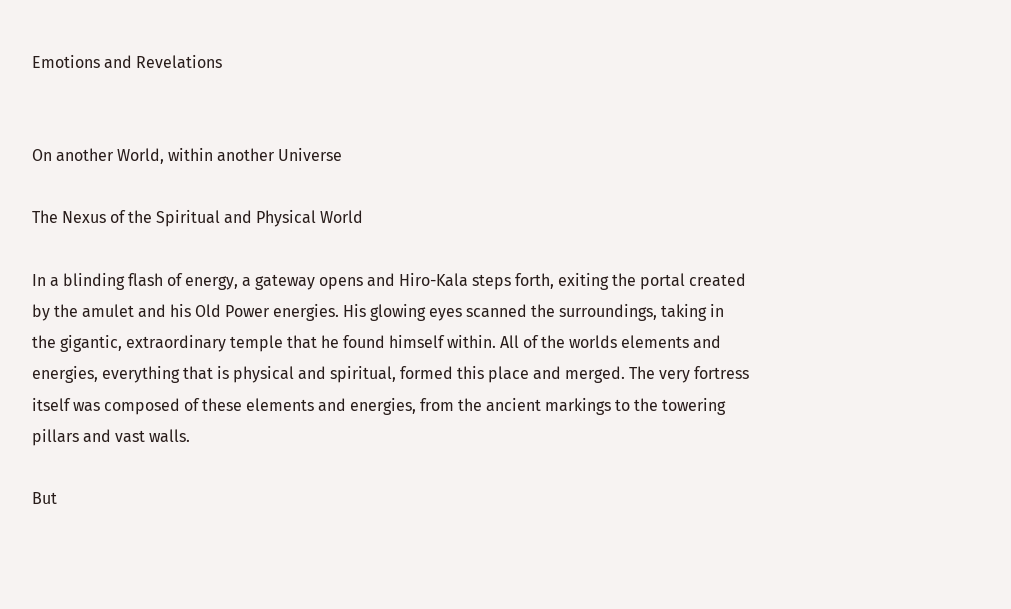Emotions and Revelations


On another World, within another Universe

The Nexus of the Spiritual and Physical World

In a blinding flash of energy, a gateway opens and Hiro-Kala steps forth, exiting the portal created by the amulet and his Old Power energies. His glowing eyes scanned the surroundings, taking in the gigantic, extraordinary temple that he found himself within. All of the worlds elements and energies, everything that is physical and spiritual, formed this place and merged. The very fortress itself was composed of these elements and energies, from the ancient markings to the towering pillars and vast walls.

But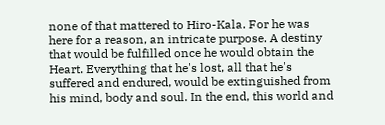none of that mattered to Hiro-Kala. For he was here for a reason, an intricate purpose. A destiny that would be fulfilled once he would obtain the Heart. Everything that he's lost, all that he's suffered and endured, would be extinguished from his mind, body and soul. In the end, this world and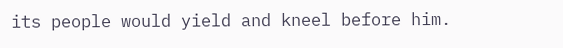its people would yield and kneel before him.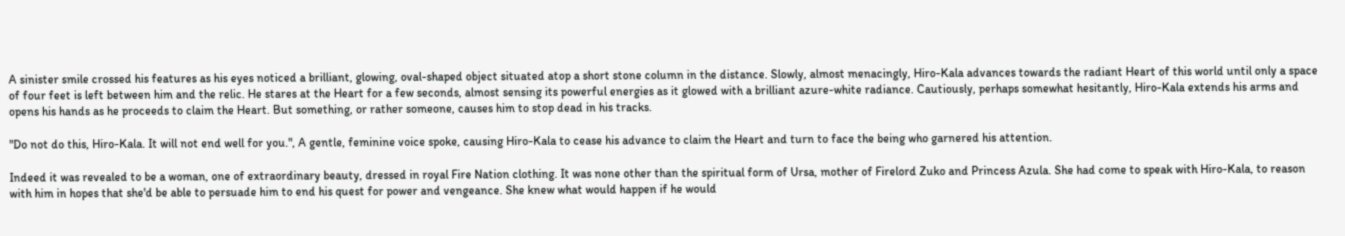A sinister smile crossed his features as his eyes noticed a brilliant, glowing, oval-shaped object situated atop a short stone column in the distance. Slowly, almost menacingly, Hiro-Kala advances towards the radiant Heart of this world until only a space of four feet is left between him and the relic. He stares at the Heart for a few seconds, almost sensing its powerful energies as it glowed with a brilliant azure-white radiance. Cautiously, perhaps somewhat hesitantly, Hiro-Kala extends his arms and opens his hands as he proceeds to claim the Heart. But something, or rather someone, causes him to stop dead in his tracks.

"Do not do this, Hiro-Kala. It will not end well for you.", A gentle, feminine voice spoke, causing Hiro-Kala to cease his advance to claim the Heart and turn to face the being who garnered his attention.

Indeed it was revealed to be a woman, one of extraordinary beauty, dressed in royal Fire Nation clothing. It was none other than the spiritual form of Ursa, mother of Firelord Zuko and Princess Azula. She had come to speak with Hiro-Kala, to reason with him in hopes that she'd be able to persuade him to end his quest for power and vengeance. She knew what would happen if he would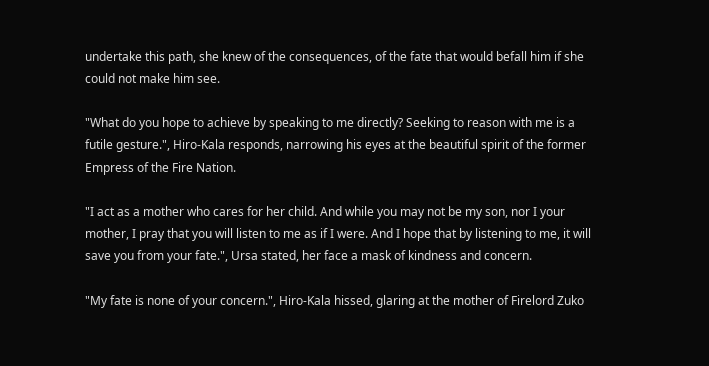undertake this path, she knew of the consequences, of the fate that would befall him if she could not make him see.

"What do you hope to achieve by speaking to me directly? Seeking to reason with me is a futile gesture.", Hiro-Kala responds, narrowing his eyes at the beautiful spirit of the former Empress of the Fire Nation.

"I act as a mother who cares for her child. And while you may not be my son, nor I your mother, I pray that you will listen to me as if I were. And I hope that by listening to me, it will save you from your fate.", Ursa stated, her face a mask of kindness and concern.

"My fate is none of your concern.", Hiro-Kala hissed, glaring at the mother of Firelord Zuko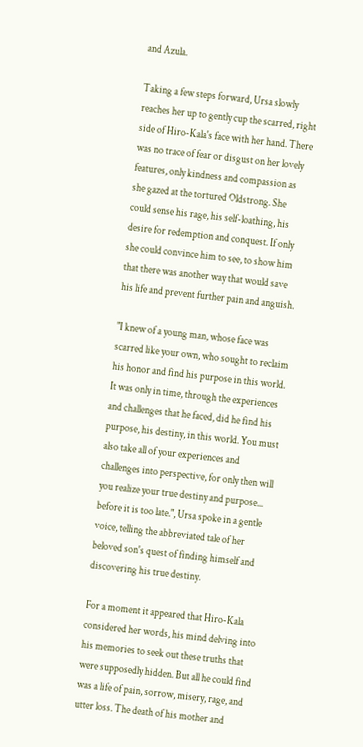and Azula.

Taking a few steps forward, Ursa slowly reaches her up to gently cup the scarred, right side of Hiro-Kala's face with her hand. There was no trace of fear or disgust on her lovely features, only kindness and compassion as she gazed at the tortured Oldstrong. She could sense his rage, his self-loathing, his desire for redemption and conquest. If only she could convince him to see, to show him that there was another way that would save his life and prevent further pain and anguish.

"I knew of a young man, whose face was scarred like your own, who sought to reclaim his honor and find his purpose in this world. It was only in time, through the experiences and challenges that he faced, did he find his purpose, his destiny, in this world. You must also take all of your experiences and challenges into perspective, for only then will you realize your true destiny and purpose... before it is too late.", Ursa spoke in a gentle voice, telling the abbreviated tale of her beloved son's quest of finding himself and discovering his true destiny.

For a moment it appeared that Hiro-Kala considered her words, his mind delving into his memories to seek out these truths that were supposedly hidden. But all he could find was a life of pain, sorrow, misery, rage, and utter loss. The death of his mother and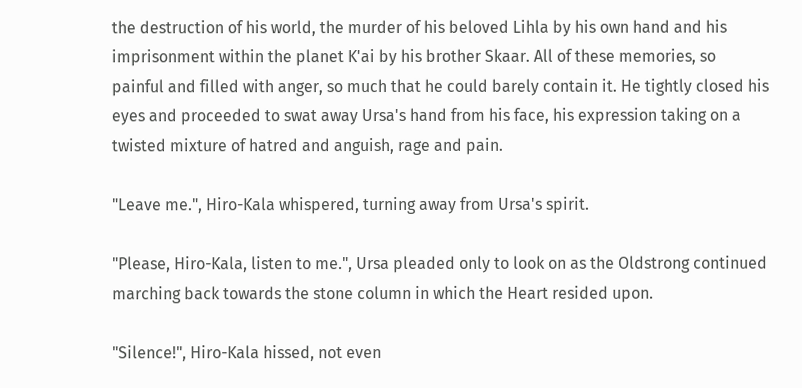the destruction of his world, the murder of his beloved Lihla by his own hand and his imprisonment within the planet K'ai by his brother Skaar. All of these memories, so painful and filled with anger, so much that he could barely contain it. He tightly closed his eyes and proceeded to swat away Ursa's hand from his face, his expression taking on a twisted mixture of hatred and anguish, rage and pain.

"Leave me.", Hiro-Kala whispered, turning away from Ursa's spirit.

"Please, Hiro-Kala, listen to me.", Ursa pleaded only to look on as the Oldstrong continued marching back towards the stone column in which the Heart resided upon.

"Silence!", Hiro-Kala hissed, not even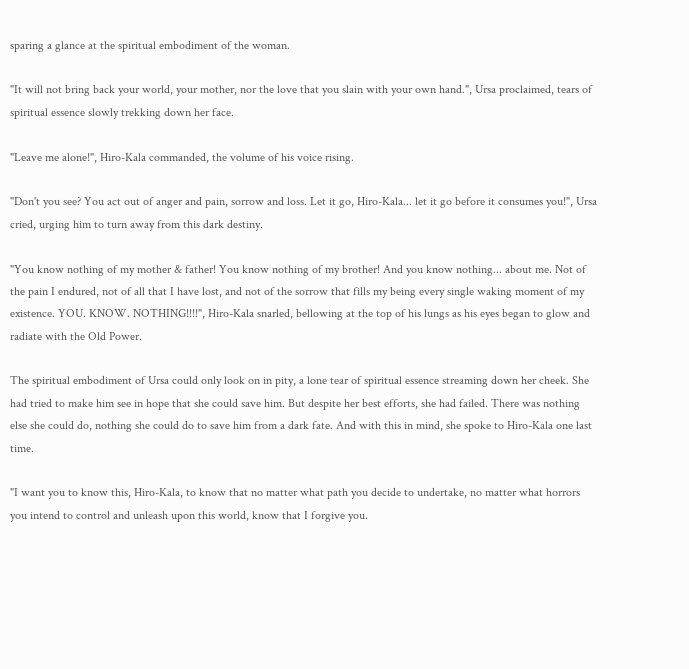sparing a glance at the spiritual embodiment of the woman.

"It will not bring back your world, your mother, nor the love that you slain with your own hand.", Ursa proclaimed, tears of spiritual essence slowly trekking down her face.

"Leave me alone!", Hiro-Kala commanded, the volume of his voice rising.

"Don't you see? You act out of anger and pain, sorrow and loss. Let it go, Hiro-Kala... let it go before it consumes you!", Ursa cried, urging him to turn away from this dark destiny.

"You know nothing of my mother & father! You know nothing of my brother! And you know nothing... about me. Not of the pain I endured, not of all that I have lost, and not of the sorrow that fills my being every single waking moment of my existence. YOU. KNOW. NOTHING!!!!", Hiro-Kala snarled, bellowing at the top of his lungs as his eyes began to glow and radiate with the Old Power.

The spiritual embodiment of Ursa could only look on in pity, a lone tear of spiritual essence streaming down her cheek. She had tried to make him see in hope that she could save him. But despite her best efforts, she had failed. There was nothing else she could do, nothing she could do to save him from a dark fate. And with this in mind, she spoke to Hiro-Kala one last time.

"I want you to know this, Hiro-Kala, to know that no matter what path you decide to undertake, no matter what horrors you intend to control and unleash upon this world, know that I forgive you.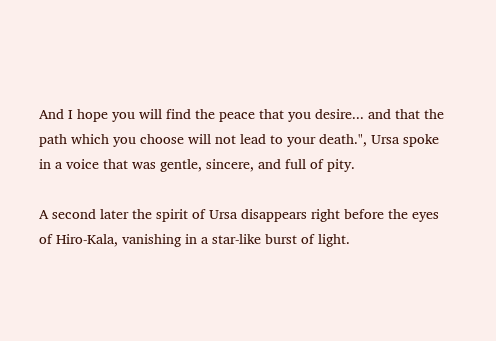And I hope you will find the peace that you desire... and that the path which you choose will not lead to your death.", Ursa spoke in a voice that was gentle, sincere, and full of pity.

A second later the spirit of Ursa disappears right before the eyes of Hiro-Kala, vanishing in a star-like burst of light.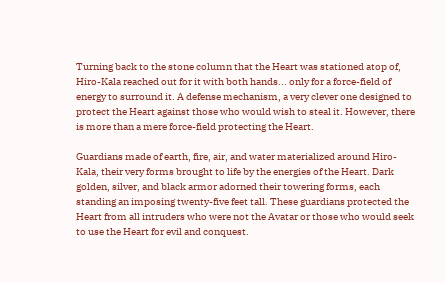Turning back to the stone column that the Heart was stationed atop of, Hiro-Kala reached out for it with both hands... only for a force-field of energy to surround it. A defense mechanism, a very clever one designed to protect the Heart against those who would wish to steal it. However, there is more than a mere force-field protecting the Heart.

Guardians made of earth, fire, air, and water materialized around Hiro-Kala, their very forms brought to life by the energies of the Heart. Dark golden, silver, and black armor adorned their towering forms, each standing an imposing twenty-five feet tall. These guardians protected the Heart from all intruders who were not the Avatar or those who would seek to use the Heart for evil and conquest.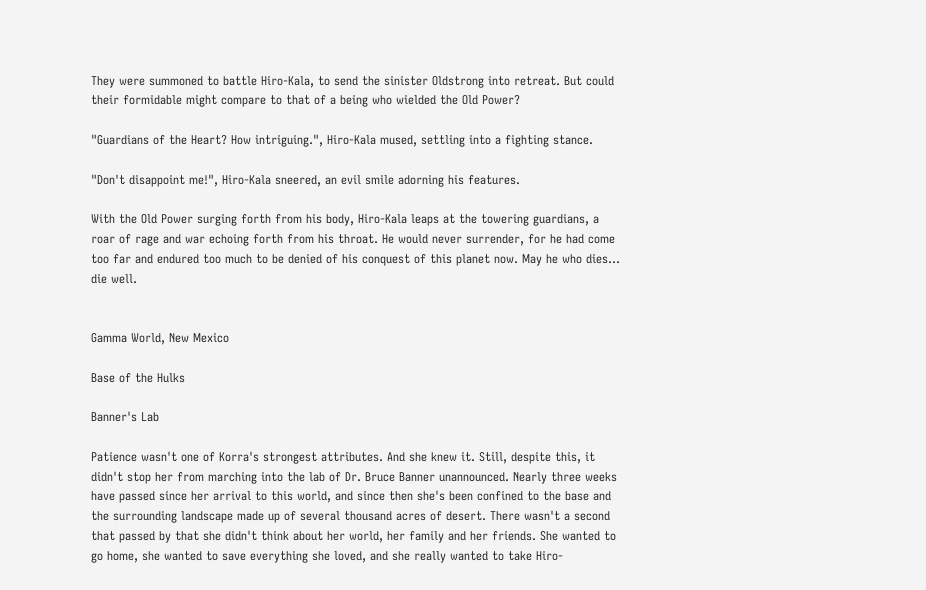They were summoned to battle Hiro-Kala, to send the sinister Oldstrong into retreat. But could their formidable might compare to that of a being who wielded the Old Power?

"Guardians of the Heart? How intriguing.", Hiro-Kala mused, settling into a fighting stance.

"Don't disappoint me!", Hiro-Kala sneered, an evil smile adorning his features.

With the Old Power surging forth from his body, Hiro-Kala leaps at the towering guardians, a roar of rage and war echoing forth from his throat. He would never surrender, for he had come too far and endured too much to be denied of his conquest of this planet now. May he who dies... die well.


Gamma World, New Mexico

Base of the Hulks

Banner's Lab

Patience wasn't one of Korra's strongest attributes. And she knew it. Still, despite this, it didn't stop her from marching into the lab of Dr. Bruce Banner unannounced. Nearly three weeks have passed since her arrival to this world, and since then she's been confined to the base and the surrounding landscape made up of several thousand acres of desert. There wasn't a second that passed by that she didn't think about her world, her family and her friends. She wanted to go home, she wanted to save everything she loved, and she really wanted to take Hiro-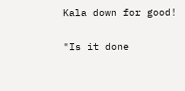Kala down for good!

"Is it done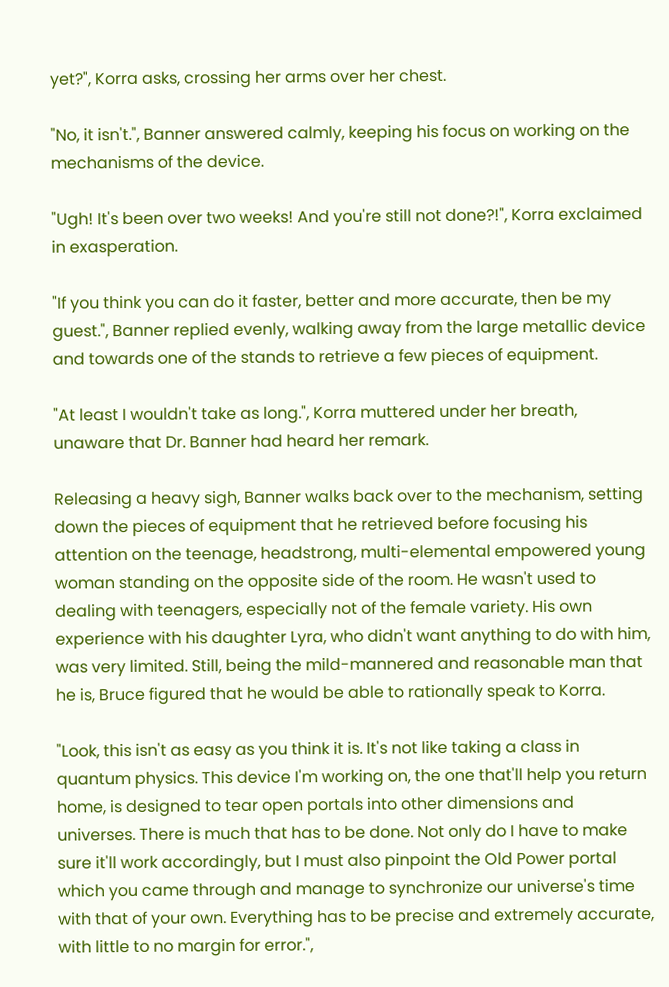yet?", Korra asks, crossing her arms over her chest.

"No, it isn't.", Banner answered calmly, keeping his focus on working on the mechanisms of the device.

"Ugh! It's been over two weeks! And you're still not done?!", Korra exclaimed in exasperation.

"If you think you can do it faster, better and more accurate, then be my guest.", Banner replied evenly, walking away from the large metallic device and towards one of the stands to retrieve a few pieces of equipment.

"At least I wouldn't take as long.", Korra muttered under her breath, unaware that Dr. Banner had heard her remark.

Releasing a heavy sigh, Banner walks back over to the mechanism, setting down the pieces of equipment that he retrieved before focusing his attention on the teenage, headstrong, multi-elemental empowered young woman standing on the opposite side of the room. He wasn't used to dealing with teenagers, especially not of the female variety. His own experience with his daughter Lyra, who didn't want anything to do with him, was very limited. Still, being the mild-mannered and reasonable man that he is, Bruce figured that he would be able to rationally speak to Korra.

"Look, this isn't as easy as you think it is. It's not like taking a class in quantum physics. This device I'm working on, the one that'll help you return home, is designed to tear open portals into other dimensions and universes. There is much that has to be done. Not only do I have to make sure it'll work accordingly, but I must also pinpoint the Old Power portal which you came through and manage to synchronize our universe's time with that of your own. Everything has to be precise and extremely accurate, with little to no margin for error.",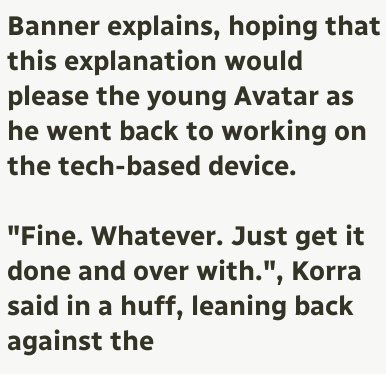Banner explains, hoping that this explanation would please the young Avatar as he went back to working on the tech-based device.

"Fine. Whatever. Just get it done and over with.", Korra said in a huff, leaning back against the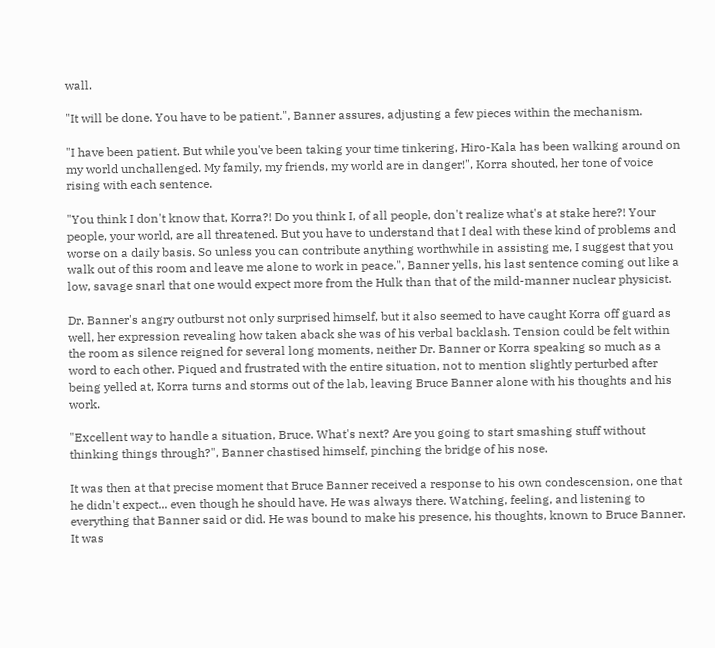wall.

"It will be done. You have to be patient.", Banner assures, adjusting a few pieces within the mechanism.

"I have been patient. But while you've been taking your time tinkering, Hiro-Kala has been walking around on my world unchallenged. My family, my friends, my world are in danger!", Korra shouted, her tone of voice rising with each sentence.

"You think I don't know that, Korra?! Do you think I, of all people, don't realize what's at stake here?! Your people, your world, are all threatened. But you have to understand that I deal with these kind of problems and worse on a daily basis. So unless you can contribute anything worthwhile in assisting me, I suggest that you walk out of this room and leave me alone to work in peace.", Banner yells, his last sentence coming out like a low, savage snarl that one would expect more from the Hulk than that of the mild-manner nuclear physicist.

Dr. Banner's angry outburst not only surprised himself, but it also seemed to have caught Korra off guard as well, her expression revealing how taken aback she was of his verbal backlash. Tension could be felt within the room as silence reigned for several long moments, neither Dr. Banner or Korra speaking so much as a word to each other. Piqued and frustrated with the entire situation, not to mention slightly perturbed after being yelled at, Korra turns and storms out of the lab, leaving Bruce Banner alone with his thoughts and his work.

"Excellent way to handle a situation, Bruce. What's next? Are you going to start smashing stuff without thinking things through?", Banner chastised himself, pinching the bridge of his nose.

It was then at that precise moment that Bruce Banner received a response to his own condescension, one that he didn't expect... even though he should have. He was always there. Watching, feeling, and listening to everything that Banner said or did. He was bound to make his presence, his thoughts, known to Bruce Banner. It was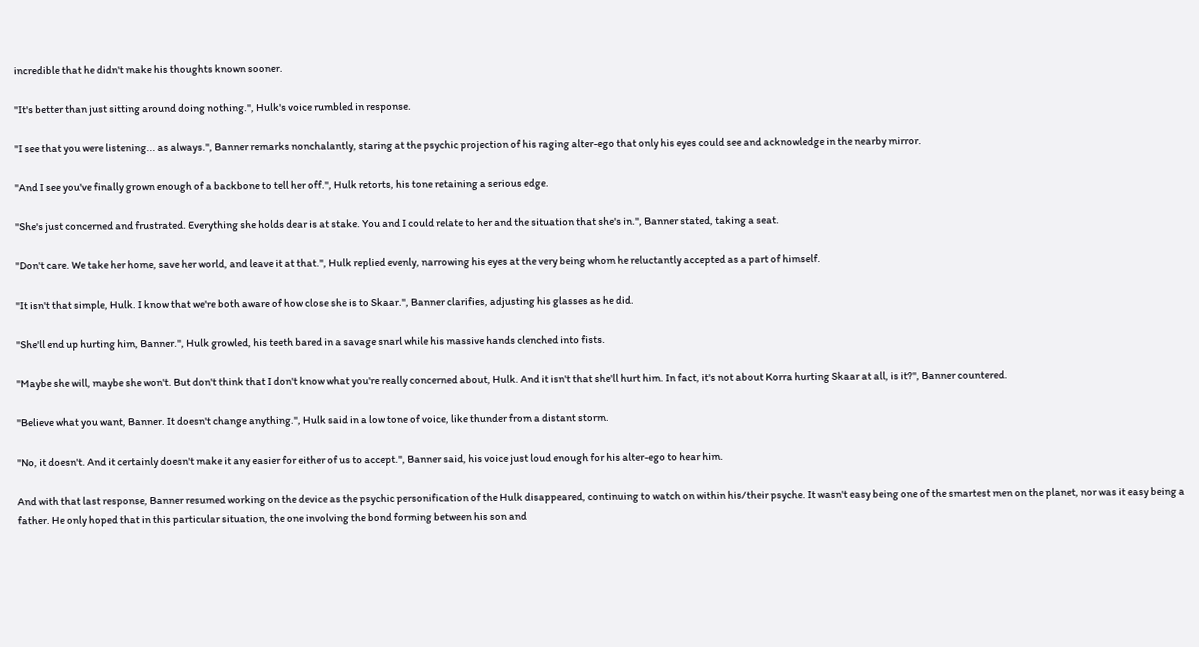incredible that he didn't make his thoughts known sooner.

"It's better than just sitting around doing nothing.", Hulk's voice rumbled in response.

"I see that you were listening... as always.", Banner remarks nonchalantly, staring at the psychic projection of his raging alter-ego that only his eyes could see and acknowledge in the nearby mirror.

"And I see you've finally grown enough of a backbone to tell her off.", Hulk retorts, his tone retaining a serious edge.

"She's just concerned and frustrated. Everything she holds dear is at stake. You and I could relate to her and the situation that she's in.", Banner stated, taking a seat.

"Don't care. We take her home, save her world, and leave it at that.", Hulk replied evenly, narrowing his eyes at the very being whom he reluctantly accepted as a part of himself.

"It isn't that simple, Hulk. I know that we're both aware of how close she is to Skaar.", Banner clarifies, adjusting his glasses as he did.

"She'll end up hurting him, Banner.", Hulk growled, his teeth bared in a savage snarl while his massive hands clenched into fists.

"Maybe she will, maybe she won't. But don't think that I don't know what you're really concerned about, Hulk. And it isn't that she'll hurt him. In fact, it's not about Korra hurting Skaar at all, is it?", Banner countered.

"Believe what you want, Banner. It doesn't change anything.", Hulk said in a low tone of voice, like thunder from a distant storm.

"No, it doesn't. And it certainly doesn't make it any easier for either of us to accept.", Banner said, his voice just loud enough for his alter-ego to hear him.

And with that last response, Banner resumed working on the device as the psychic personification of the Hulk disappeared, continuing to watch on within his/their psyche. It wasn't easy being one of the smartest men on the planet, nor was it easy being a father. He only hoped that in this particular situation, the one involving the bond forming between his son and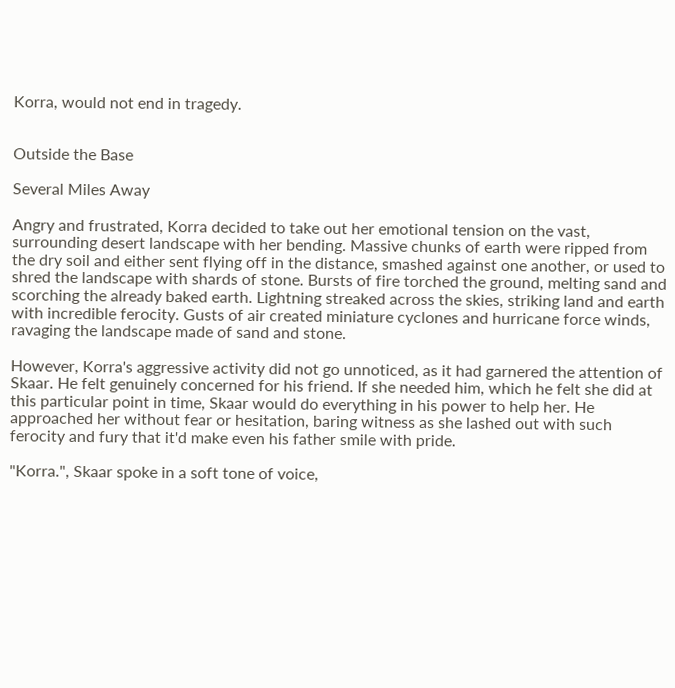Korra, would not end in tragedy.


Outside the Base

Several Miles Away

Angry and frustrated, Korra decided to take out her emotional tension on the vast, surrounding desert landscape with her bending. Massive chunks of earth were ripped from the dry soil and either sent flying off in the distance, smashed against one another, or used to shred the landscape with shards of stone. Bursts of fire torched the ground, melting sand and scorching the already baked earth. Lightning streaked across the skies, striking land and earth with incredible ferocity. Gusts of air created miniature cyclones and hurricane force winds, ravaging the landscape made of sand and stone.

However, Korra's aggressive activity did not go unnoticed, as it had garnered the attention of Skaar. He felt genuinely concerned for his friend. If she needed him, which he felt she did at this particular point in time, Skaar would do everything in his power to help her. He approached her without fear or hesitation, baring witness as she lashed out with such ferocity and fury that it'd make even his father smile with pride.

"Korra.", Skaar spoke in a soft tone of voice,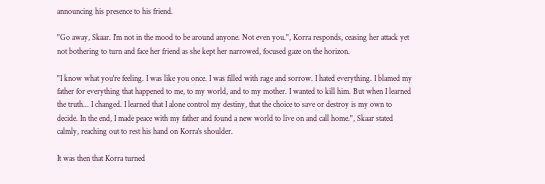announcing his presence to his friend.

"Go away, Skaar. I'm not in the mood to be around anyone. Not even you.", Korra responds, ceasing her attack yet not bothering to turn and face her friend as she kept her narrowed, focused gaze on the horizon.

"I know what you're feeling. I was like you once. I was filled with rage and sorrow. I hated everything. I blamed my father for everything that happened to me, to my world, and to my mother. I wanted to kill him. But when I learned the truth... I changed. I learned that I alone control my destiny, that the choice to save or destroy is my own to decide. In the end, I made peace with my father and found a new world to live on and call home.", Skaar stated calmly, reaching out to rest his hand on Korra's shoulder.

It was then that Korra turned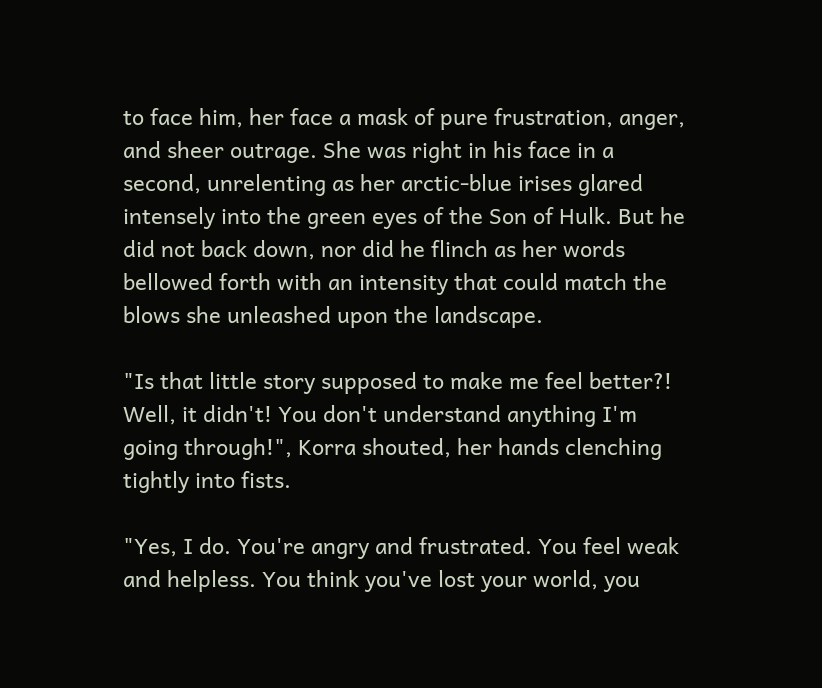to face him, her face a mask of pure frustration, anger, and sheer outrage. She was right in his face in a second, unrelenting as her arctic-blue irises glared intensely into the green eyes of the Son of Hulk. But he did not back down, nor did he flinch as her words bellowed forth with an intensity that could match the blows she unleashed upon the landscape.

"Is that little story supposed to make me feel better?! Well, it didn't! You don't understand anything I'm going through!", Korra shouted, her hands clenching tightly into fists.

"Yes, I do. You're angry and frustrated. You feel weak and helpless. You think you've lost your world, you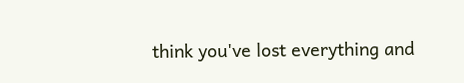think you've lost everything and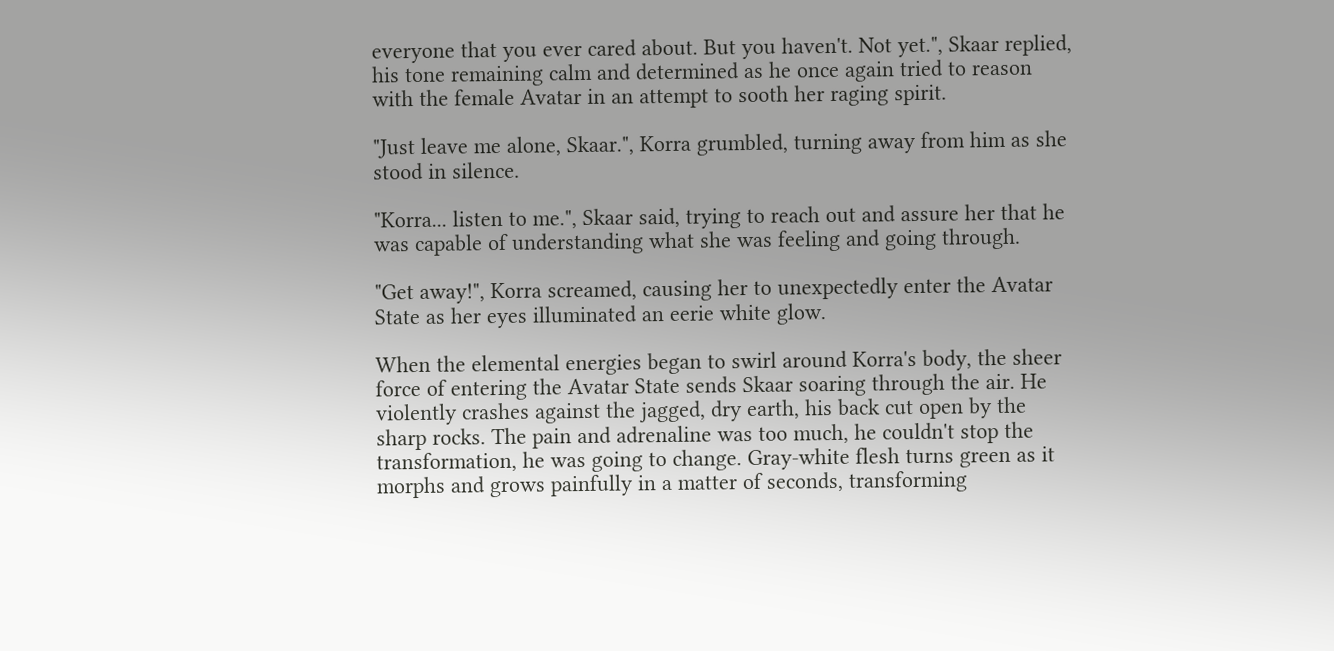everyone that you ever cared about. But you haven't. Not yet.", Skaar replied, his tone remaining calm and determined as he once again tried to reason with the female Avatar in an attempt to sooth her raging spirit.

"Just leave me alone, Skaar.", Korra grumbled, turning away from him as she stood in silence.

"Korra... listen to me.", Skaar said, trying to reach out and assure her that he was capable of understanding what she was feeling and going through.

"Get away!", Korra screamed, causing her to unexpectedly enter the Avatar State as her eyes illuminated an eerie white glow.

When the elemental energies began to swirl around Korra's body, the sheer force of entering the Avatar State sends Skaar soaring through the air. He violently crashes against the jagged, dry earth, his back cut open by the sharp rocks. The pain and adrenaline was too much, he couldn't stop the transformation, he was going to change. Gray-white flesh turns green as it morphs and grows painfully in a matter of seconds, transforming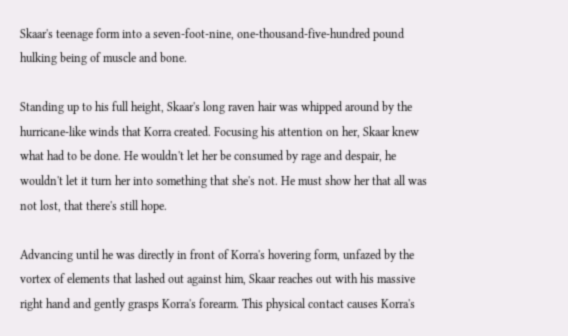Skaar's teenage form into a seven-foot-nine, one-thousand-five-hundred pound hulking being of muscle and bone.

Standing up to his full height, Skaar's long raven hair was whipped around by the hurricane-like winds that Korra created. Focusing his attention on her, Skaar knew what had to be done. He wouldn't let her be consumed by rage and despair, he wouldn't let it turn her into something that she's not. He must show her that all was not lost, that there's still hope.

Advancing until he was directly in front of Korra's hovering form, unfazed by the vortex of elements that lashed out against him, Skaar reaches out with his massive right hand and gently grasps Korra's forearm. This physical contact causes Korra's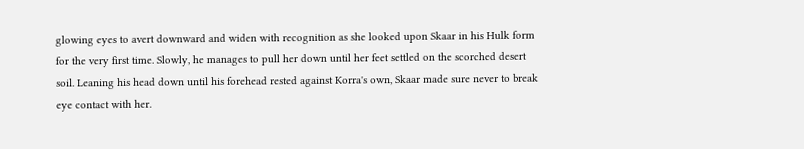glowing eyes to avert downward and widen with recognition as she looked upon Skaar in his Hulk form for the very first time. Slowly, he manages to pull her down until her feet settled on the scorched desert soil. Leaning his head down until his forehead rested against Korra's own, Skaar made sure never to break eye contact with her.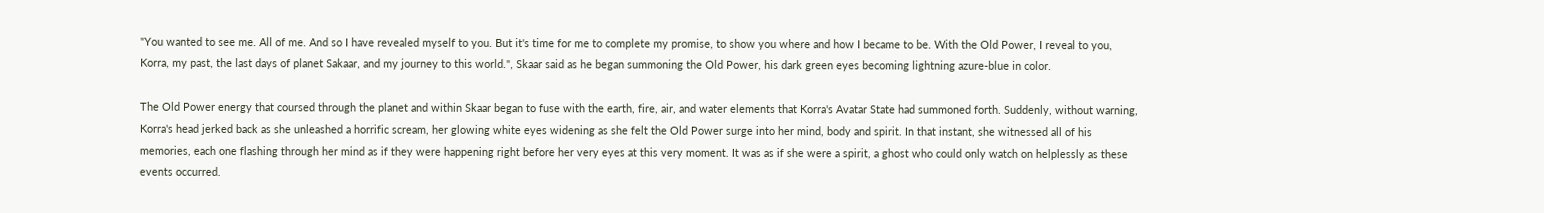"You wanted to see me. All of me. And so I have revealed myself to you. But it's time for me to complete my promise, to show you where and how I became to be. With the Old Power, I reveal to you, Korra, my past, the last days of planet Sakaar, and my journey to this world.", Skaar said as he began summoning the Old Power, his dark green eyes becoming lightning azure-blue in color.

The Old Power energy that coursed through the planet and within Skaar began to fuse with the earth, fire, air, and water elements that Korra's Avatar State had summoned forth. Suddenly, without warning, Korra's head jerked back as she unleashed a horrific scream, her glowing white eyes widening as she felt the Old Power surge into her mind, body and spirit. In that instant, she witnessed all of his memories, each one flashing through her mind as if they were happening right before her very eyes at this very moment. It was as if she were a spirit, a ghost who could only watch on helplessly as these events occurred.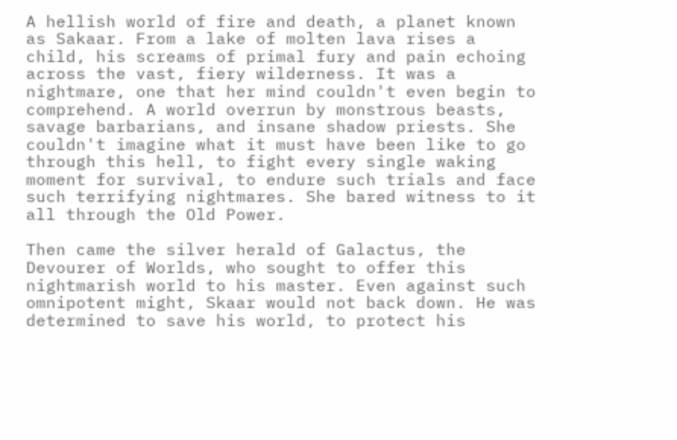A hellish world of fire and death, a planet known as Sakaar. From a lake of molten lava rises a child, his screams of primal fury and pain echoing across the vast, fiery wilderness. It was a nightmare, one that her mind couldn't even begin to comprehend. A world overrun by monstrous beasts, savage barbarians, and insane shadow priests. She couldn't imagine what it must have been like to go through this hell, to fight every single waking moment for survival, to endure such trials and face such terrifying nightmares. She bared witness to it all through the Old Power.

Then came the silver herald of Galactus, the Devourer of Worlds, who sought to offer this nightmarish world to his master. Even against such omnipotent might, Skaar would not back down. He was determined to save his world, to protect his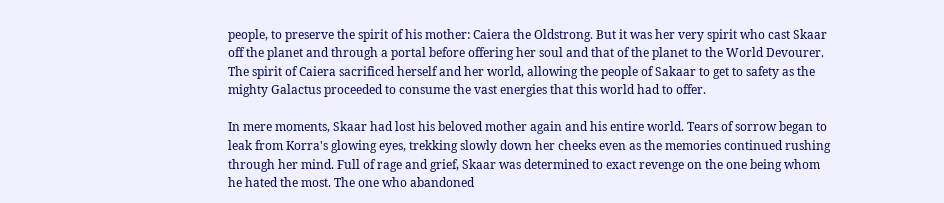people, to preserve the spirit of his mother: Caiera the Oldstrong. But it was her very spirit who cast Skaar off the planet and through a portal before offering her soul and that of the planet to the World Devourer. The spirit of Caiera sacrificed herself and her world, allowing the people of Sakaar to get to safety as the mighty Galactus proceeded to consume the vast energies that this world had to offer.

In mere moments, Skaar had lost his beloved mother again and his entire world. Tears of sorrow began to leak from Korra's glowing eyes, trekking slowly down her cheeks even as the memories continued rushing through her mind. Full of rage and grief, Skaar was determined to exact revenge on the one being whom he hated the most. The one who abandoned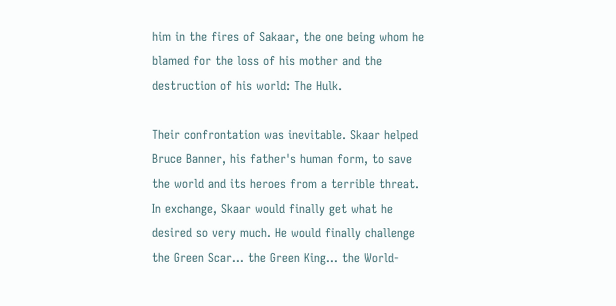him in the fires of Sakaar, the one being whom he blamed for the loss of his mother and the destruction of his world: The Hulk.

Their confrontation was inevitable. Skaar helped Bruce Banner, his father's human form, to save the world and its heroes from a terrible threat. In exchange, Skaar would finally get what he desired so very much. He would finally challenge the Green Scar... the Green King... the World-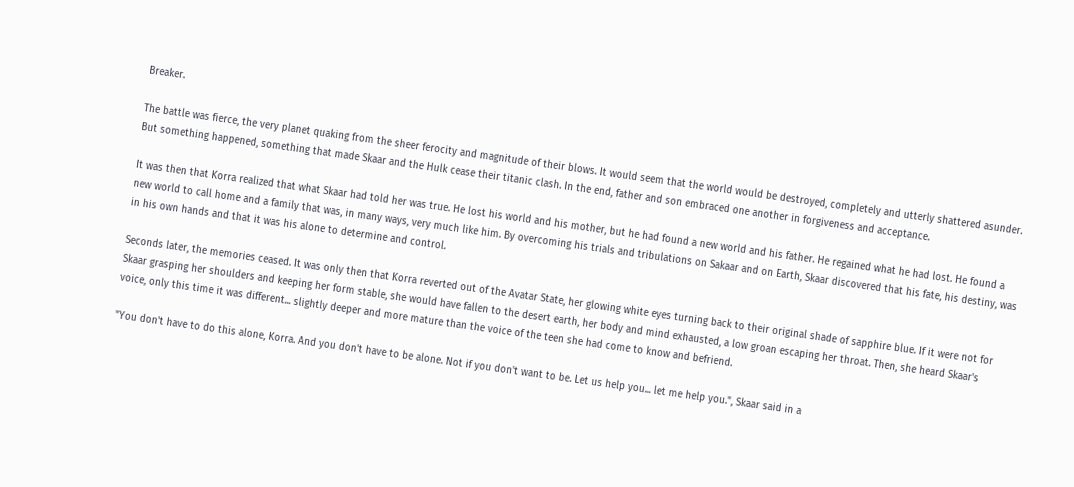Breaker.

The battle was fierce, the very planet quaking from the sheer ferocity and magnitude of their blows. It would seem that the world would be destroyed, completely and utterly shattered asunder. But something happened, something that made Skaar and the Hulk cease their titanic clash. In the end, father and son embraced one another in forgiveness and acceptance.

It was then that Korra realized that what Skaar had told her was true. He lost his world and his mother, but he had found a new world and his father. He regained what he had lost. He found a new world to call home and a family that was, in many ways, very much like him. By overcoming his trials and tribulations on Sakaar and on Earth, Skaar discovered that his fate, his destiny, was in his own hands and that it was his alone to determine and control.

Seconds later, the memories ceased. It was only then that Korra reverted out of the Avatar State, her glowing white eyes turning back to their original shade of sapphire blue. If it were not for Skaar grasping her shoulders and keeping her form stable, she would have fallen to the desert earth, her body and mind exhausted, a low groan escaping her throat. Then, she heard Skaar's voice, only this time it was different... slightly deeper and more mature than the voice of the teen she had come to know and befriend.

"You don't have to do this alone, Korra. And you don't have to be alone. Not if you don't want to be. Let us help you... let me help you.", Skaar said in a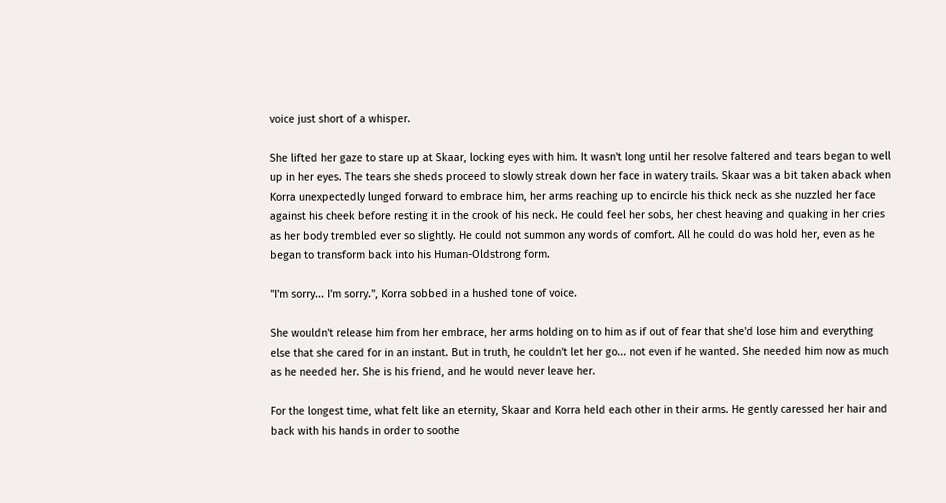voice just short of a whisper.

She lifted her gaze to stare up at Skaar, locking eyes with him. It wasn't long until her resolve faltered and tears began to well up in her eyes. The tears she sheds proceed to slowly streak down her face in watery trails. Skaar was a bit taken aback when Korra unexpectedly lunged forward to embrace him, her arms reaching up to encircle his thick neck as she nuzzled her face against his cheek before resting it in the crook of his neck. He could feel her sobs, her chest heaving and quaking in her cries as her body trembled ever so slightly. He could not summon any words of comfort. All he could do was hold her, even as he began to transform back into his Human-Oldstrong form.

"I'm sorry... I'm sorry.", Korra sobbed in a hushed tone of voice.

She wouldn't release him from her embrace, her arms holding on to him as if out of fear that she'd lose him and everything else that she cared for in an instant. But in truth, he couldn't let her go... not even if he wanted. She needed him now as much as he needed her. She is his friend, and he would never leave her.

For the longest time, what felt like an eternity, Skaar and Korra held each other in their arms. He gently caressed her hair and back with his hands in order to soothe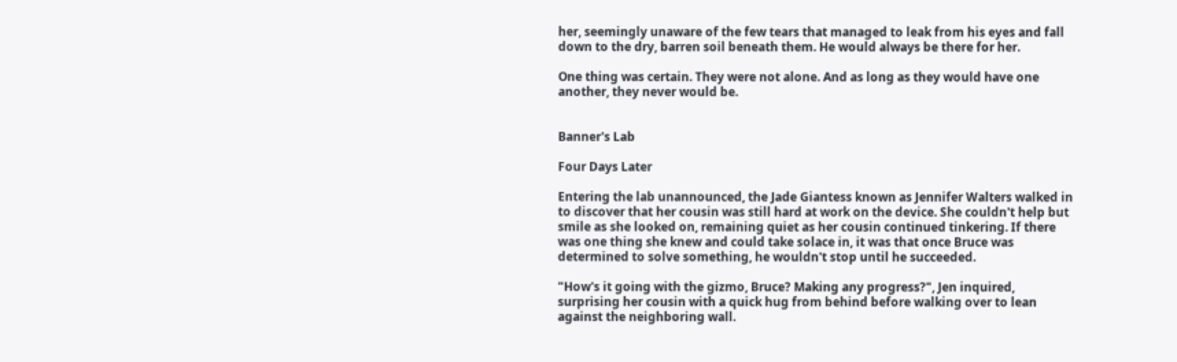her, seemingly unaware of the few tears that managed to leak from his eyes and fall down to the dry, barren soil beneath them. He would always be there for her.

One thing was certain. They were not alone. And as long as they would have one another, they never would be.


Banner's Lab

Four Days Later

Entering the lab unannounced, the Jade Giantess known as Jennifer Walters walked in to discover that her cousin was still hard at work on the device. She couldn't help but smile as she looked on, remaining quiet as her cousin continued tinkering. If there was one thing she knew and could take solace in, it was that once Bruce was determined to solve something, he wouldn't stop until he succeeded.

"How's it going with the gizmo, Bruce? Making any progress?", Jen inquired, surprising her cousin with a quick hug from behind before walking over to lean against the neighboring wall.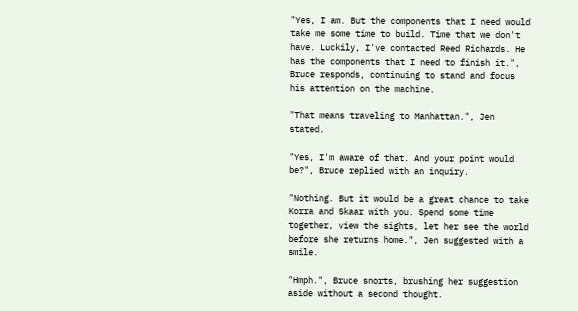"Yes, I am. But the components that I need would take me some time to build. Time that we don't have. Luckily, I've contacted Reed Richards. He has the components that I need to finish it.", Bruce responds, continuing to stand and focus his attention on the machine.

"That means traveling to Manhattan.", Jen stated.

"Yes, I'm aware of that. And your point would be?", Bruce replied with an inquiry.

"Nothing. But it would be a great chance to take Korra and Skaar with you. Spend some time together, view the sights, let her see the world before she returns home.", Jen suggested with a smile.

"Hmph.", Bruce snorts, brushing her suggestion aside without a second thought.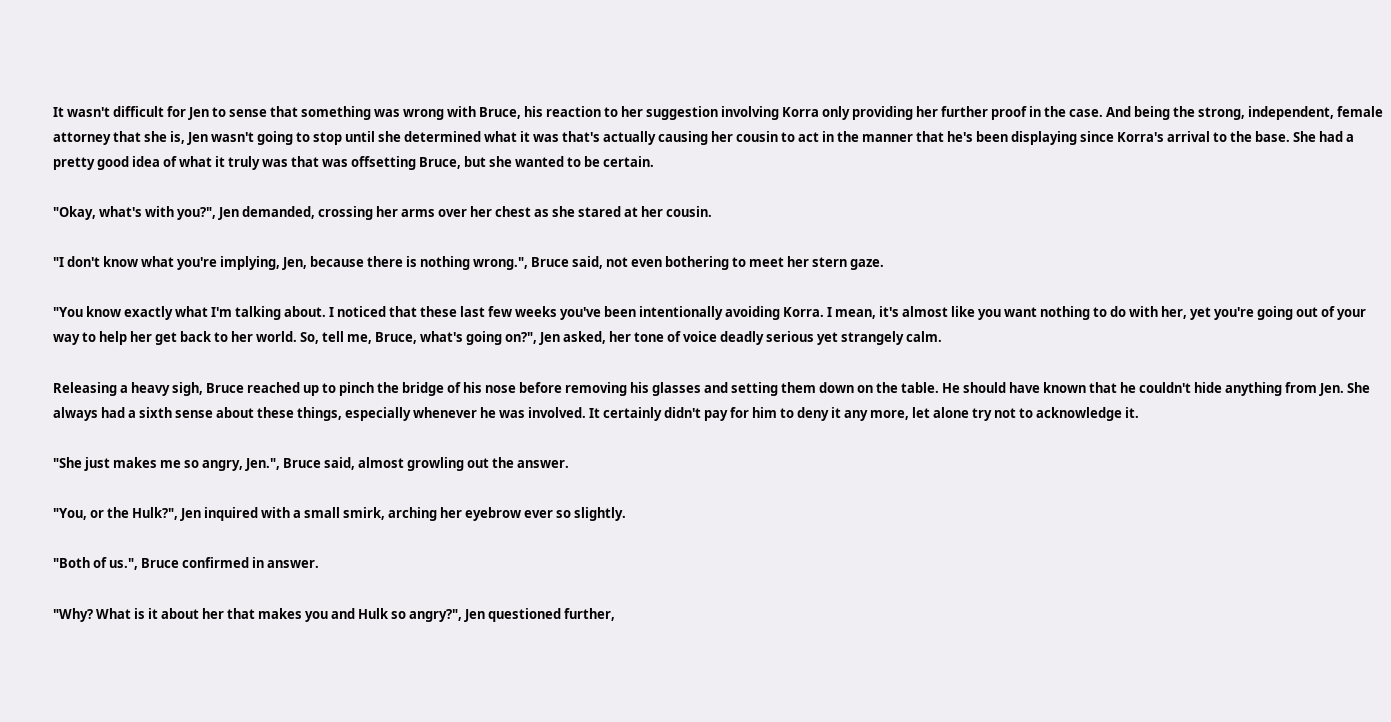It wasn't difficult for Jen to sense that something was wrong with Bruce, his reaction to her suggestion involving Korra only providing her further proof in the case. And being the strong, independent, female attorney that she is, Jen wasn't going to stop until she determined what it was that's actually causing her cousin to act in the manner that he's been displaying since Korra's arrival to the base. She had a pretty good idea of what it truly was that was offsetting Bruce, but she wanted to be certain.

"Okay, what's with you?", Jen demanded, crossing her arms over her chest as she stared at her cousin.

"I don't know what you're implying, Jen, because there is nothing wrong.", Bruce said, not even bothering to meet her stern gaze.

"You know exactly what I'm talking about. I noticed that these last few weeks you've been intentionally avoiding Korra. I mean, it's almost like you want nothing to do with her, yet you're going out of your way to help her get back to her world. So, tell me, Bruce, what's going on?", Jen asked, her tone of voice deadly serious yet strangely calm.

Releasing a heavy sigh, Bruce reached up to pinch the bridge of his nose before removing his glasses and setting them down on the table. He should have known that he couldn't hide anything from Jen. She always had a sixth sense about these things, especially whenever he was involved. It certainly didn't pay for him to deny it any more, let alone try not to acknowledge it.

"She just makes me so angry, Jen.", Bruce said, almost growling out the answer.

"You, or the Hulk?", Jen inquired with a small smirk, arching her eyebrow ever so slightly.

"Both of us.", Bruce confirmed in answer.

"Why? What is it about her that makes you and Hulk so angry?", Jen questioned further,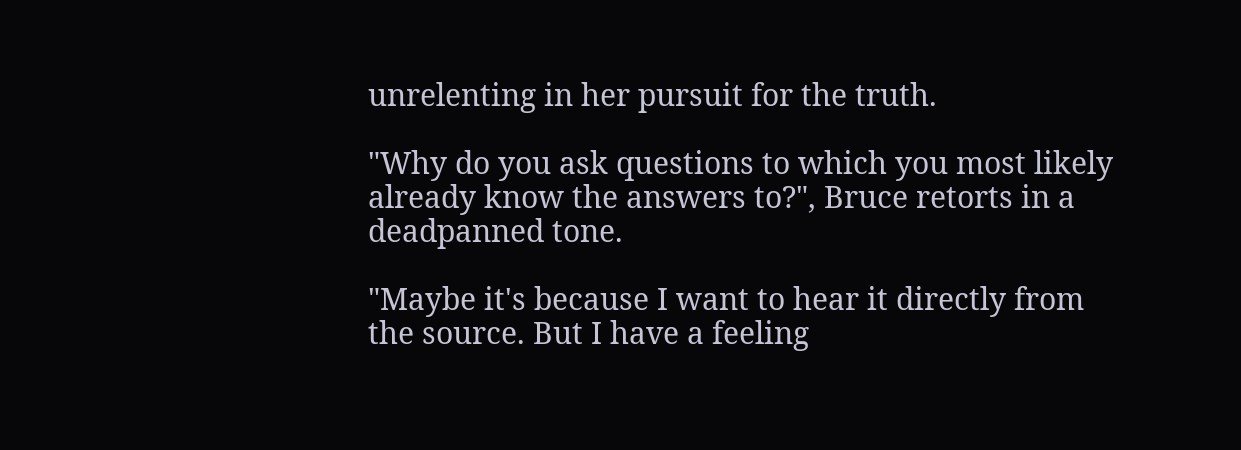unrelenting in her pursuit for the truth.

"Why do you ask questions to which you most likely already know the answers to?", Bruce retorts in a deadpanned tone.

"Maybe it's because I want to hear it directly from the source. But I have a feeling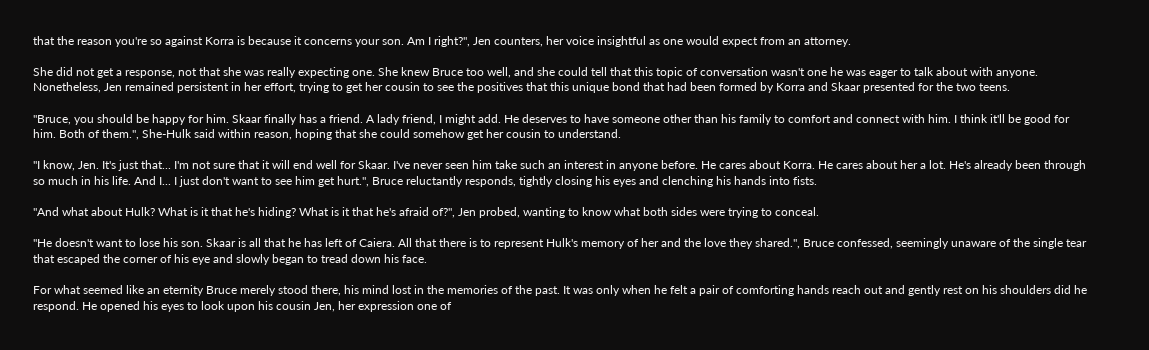that the reason you're so against Korra is because it concerns your son. Am I right?", Jen counters, her voice insightful as one would expect from an attorney.

She did not get a response, not that she was really expecting one. She knew Bruce too well, and she could tell that this topic of conversation wasn't one he was eager to talk about with anyone. Nonetheless, Jen remained persistent in her effort, trying to get her cousin to see the positives that this unique bond that had been formed by Korra and Skaar presented for the two teens.

"Bruce, you should be happy for him. Skaar finally has a friend. A lady friend, I might add. He deserves to have someone other than his family to comfort and connect with him. I think it'll be good for him. Both of them.", She-Hulk said within reason, hoping that she could somehow get her cousin to understand.

"I know, Jen. It's just that... I'm not sure that it will end well for Skaar. I've never seen him take such an interest in anyone before. He cares about Korra. He cares about her a lot. He's already been through so much in his life. And I... I just don't want to see him get hurt.", Bruce reluctantly responds, tightly closing his eyes and clenching his hands into fists.

"And what about Hulk? What is it that he's hiding? What is it that he's afraid of?", Jen probed, wanting to know what both sides were trying to conceal.

"He doesn't want to lose his son. Skaar is all that he has left of Caiera. All that there is to represent Hulk's memory of her and the love they shared.", Bruce confessed, seemingly unaware of the single tear that escaped the corner of his eye and slowly began to tread down his face.

For what seemed like an eternity Bruce merely stood there, his mind lost in the memories of the past. It was only when he felt a pair of comforting hands reach out and gently rest on his shoulders did he respond. He opened his eyes to look upon his cousin Jen, her expression one of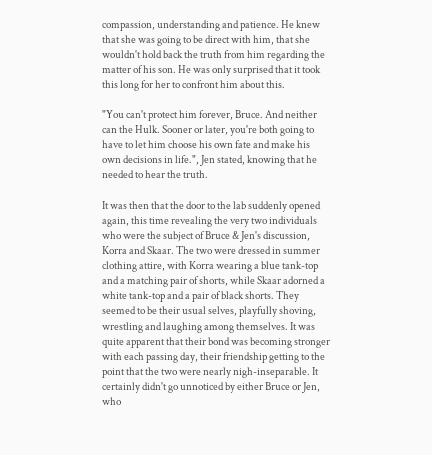compassion, understanding and patience. He knew that she was going to be direct with him, that she wouldn't hold back the truth from him regarding the matter of his son. He was only surprised that it took this long for her to confront him about this.

"You can't protect him forever, Bruce. And neither can the Hulk. Sooner or later, you're both going to have to let him choose his own fate and make his own decisions in life.", Jen stated, knowing that he needed to hear the truth.

It was then that the door to the lab suddenly opened again, this time revealing the very two individuals who were the subject of Bruce & Jen's discussion, Korra and Skaar. The two were dressed in summer clothing attire, with Korra wearing a blue tank-top and a matching pair of shorts, while Skaar adorned a white tank-top and a pair of black shorts. They seemed to be their usual selves, playfully shoving, wrestling and laughing among themselves. It was quite apparent that their bond was becoming stronger with each passing day, their friendship getting to the point that the two were nearly nigh-inseparable. It certainly didn't go unnoticed by either Bruce or Jen, who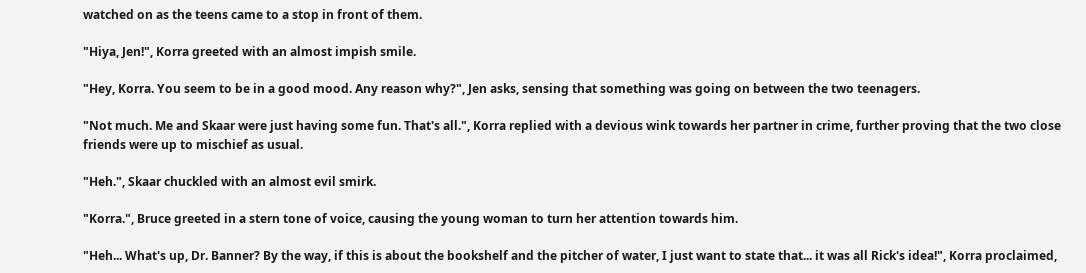watched on as the teens came to a stop in front of them.

"Hiya, Jen!", Korra greeted with an almost impish smile.

"Hey, Korra. You seem to be in a good mood. Any reason why?", Jen asks, sensing that something was going on between the two teenagers.

"Not much. Me and Skaar were just having some fun. That's all.", Korra replied with a devious wink towards her partner in crime, further proving that the two close friends were up to mischief as usual.

"Heh.", Skaar chuckled with an almost evil smirk.

"Korra.", Bruce greeted in a stern tone of voice, causing the young woman to turn her attention towards him.

"Heh... What's up, Dr. Banner? By the way, if this is about the bookshelf and the pitcher of water, I just want to state that... it was all Rick's idea!", Korra proclaimed,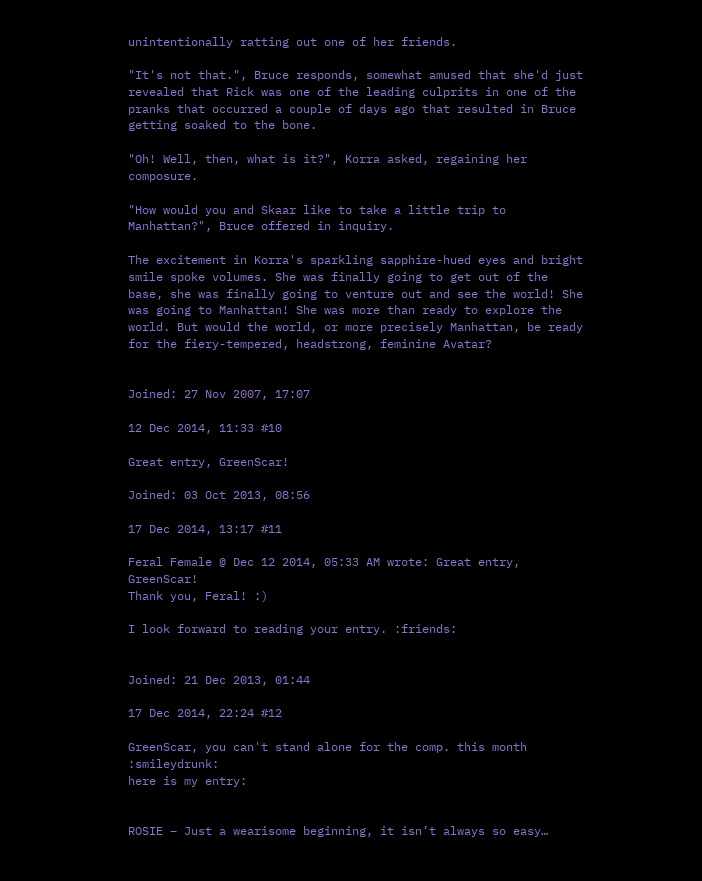unintentionally ratting out one of her friends.

"It's not that.", Bruce responds, somewhat amused that she'd just revealed that Rick was one of the leading culprits in one of the pranks that occurred a couple of days ago that resulted in Bruce getting soaked to the bone.

"Oh! Well, then, what is it?", Korra asked, regaining her composure.

"How would you and Skaar like to take a little trip to Manhattan?", Bruce offered in inquiry.

The excitement in Korra's sparkling sapphire-hued eyes and bright smile spoke volumes. She was finally going to get out of the base, she was finally going to venture out and see the world! She was going to Manhattan! She was more than ready to explore the world. But would the world, or more precisely Manhattan, be ready for the fiery-tempered, headstrong, feminine Avatar?


Joined: 27 Nov 2007, 17:07

12 Dec 2014, 11:33 #10

Great entry, GreenScar!

Joined: 03 Oct 2013, 08:56

17 Dec 2014, 13:17 #11

Feral Female @ Dec 12 2014, 05:33 AM wrote: Great entry, GreenScar!
Thank you, Feral! :)

I look forward to reading your entry. :friends:


Joined: 21 Dec 2013, 01:44

17 Dec 2014, 22:24 #12

GreenScar, you can't stand alone for the comp. this month :smileydrunk:
here is my entry:


ROSIE – Just a wearisome beginning, it isn’t always so easy…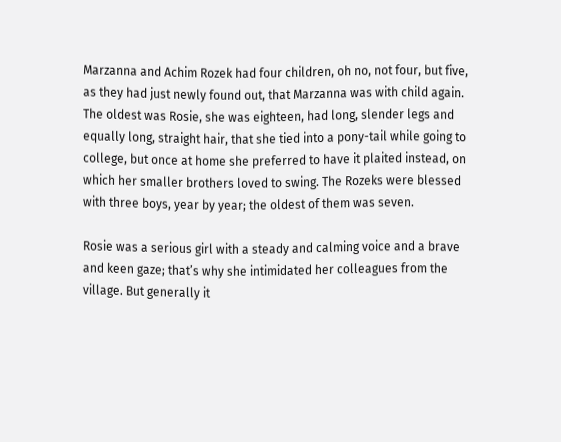Marzanna and Achim Rozek had four children, oh no, not four, but five, as they had just newly found out, that Marzanna was with child again. The oldest was Rosie, she was eighteen, had long, slender legs and equally long, straight hair, that she tied into a pony-tail while going to college, but once at home she preferred to have it plaited instead, on which her smaller brothers loved to swing. The Rozeks were blessed with three boys, year by year; the oldest of them was seven.

Rosie was a serious girl with a steady and calming voice and a brave and keen gaze; that’s why she intimidated her colleagues from the village. But generally it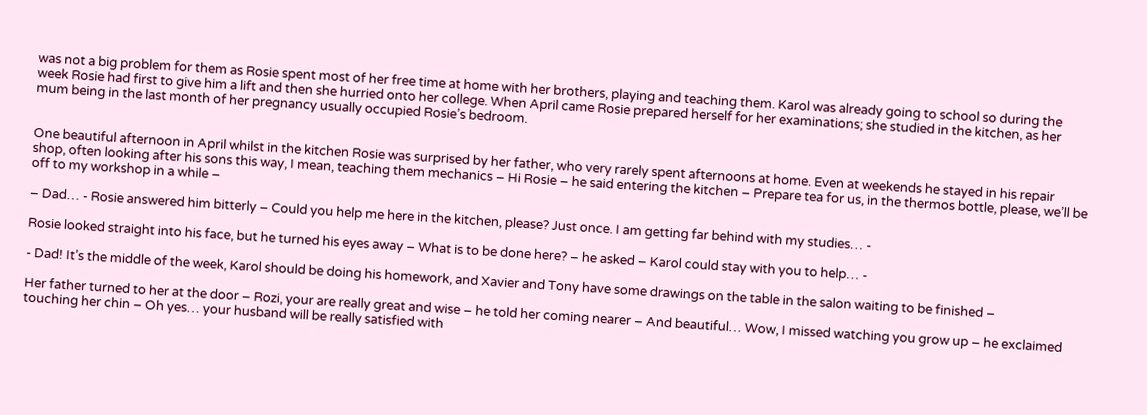was not a big problem for them as Rosie spent most of her free time at home with her brothers, playing and teaching them. Karol was already going to school so during the week Rosie had first to give him a lift and then she hurried onto her college. When April came Rosie prepared herself for her examinations; she studied in the kitchen, as her mum being in the last month of her pregnancy usually occupied Rosie’s bedroom.


One beautiful afternoon in April whilst in the kitchen Rosie was surprised by her father, who very rarely spent afternoons at home. Even at weekends he stayed in his repair shop, often looking after his sons this way, I mean, teaching them mechanics – Hi Rosie – he said entering the kitchen – Prepare tea for us, in the thermos bottle, please, we’ll be off to my workshop in a while –

– Dad… - Rosie answered him bitterly – Could you help me here in the kitchen, please? Just once. I am getting far behind with my studies… -

Rosie looked straight into his face, but he turned his eyes away – What is to be done here? – he asked – Karol could stay with you to help… -

- Dad! It’s the middle of the week, Karol should be doing his homework, and Xavier and Tony have some drawings on the table in the salon waiting to be finished –

Her father turned to her at the door – Rozi, your are really great and wise – he told her coming nearer – And beautiful… Wow, I missed watching you grow up – he exclaimed touching her chin – Oh yes… your husband will be really satisfied with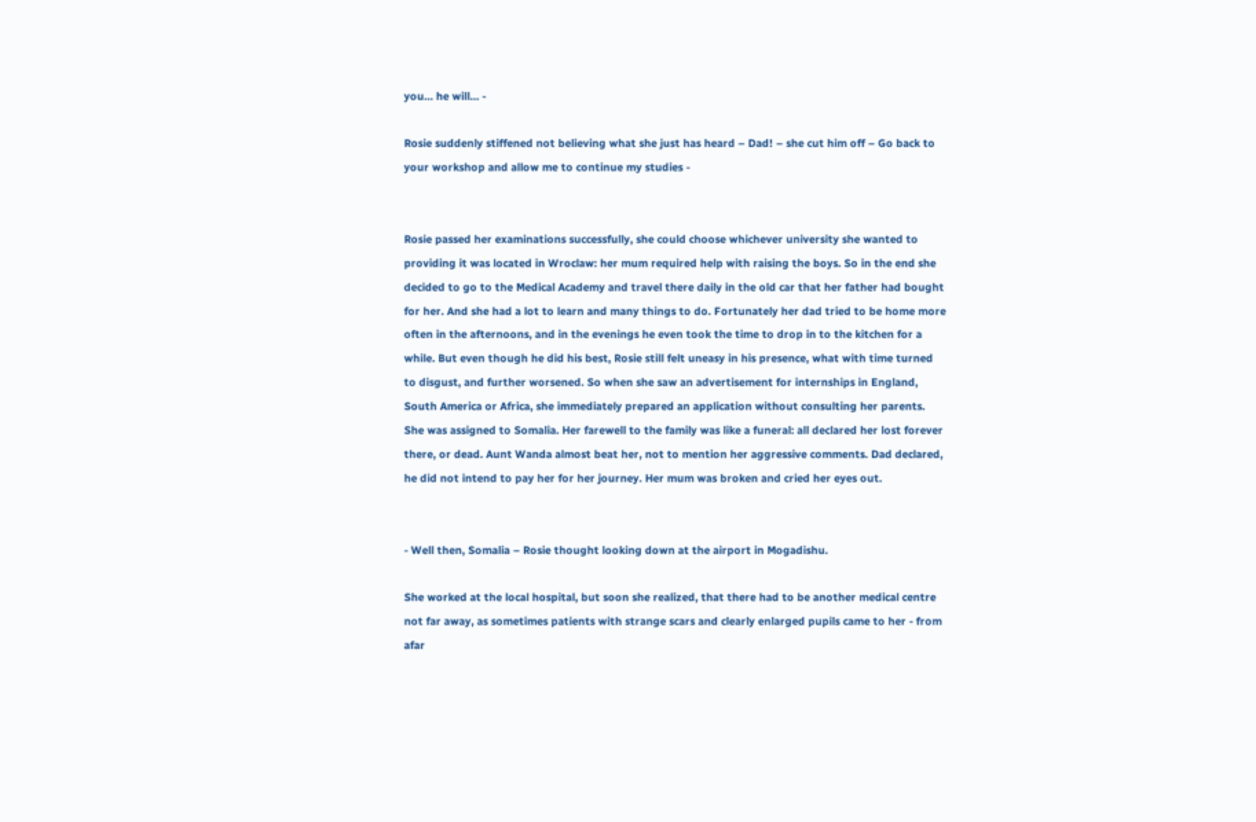you… he will… -

Rosie suddenly stiffened not believing what she just has heard – Dad! – she cut him off – Go back to your workshop and allow me to continue my studies -


Rosie passed her examinations successfully, she could choose whichever university she wanted to providing it was located in Wroclaw: her mum required help with raising the boys. So in the end she decided to go to the Medical Academy and travel there daily in the old car that her father had bought for her. And she had a lot to learn and many things to do. Fortunately her dad tried to be home more often in the afternoons, and in the evenings he even took the time to drop in to the kitchen for a while. But even though he did his best, Rosie still felt uneasy in his presence, what with time turned to disgust, and further worsened. So when she saw an advertisement for internships in England, South America or Africa, she immediately prepared an application without consulting her parents. She was assigned to Somalia. Her farewell to the family was like a funeral: all declared her lost forever there, or dead. Aunt Wanda almost beat her, not to mention her aggressive comments. Dad declared, he did not intend to pay her for her journey. Her mum was broken and cried her eyes out.


- Well then, Somalia – Rosie thought looking down at the airport in Mogadishu.

She worked at the local hospital, but soon she realized, that there had to be another medical centre not far away, as sometimes patients with strange scars and clearly enlarged pupils came to her - from afar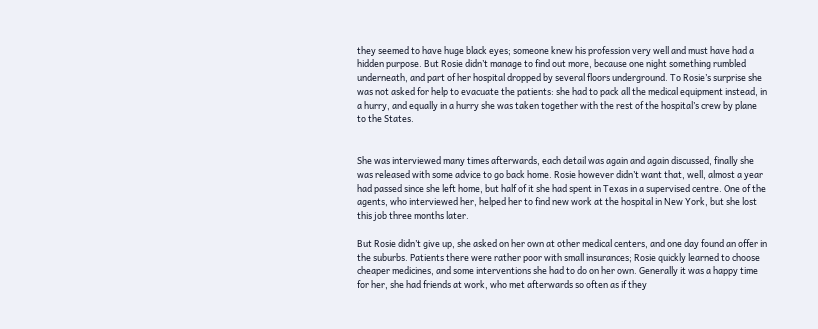they seemed to have huge black eyes; someone knew his profession very well and must have had a hidden purpose. But Rosie didn’t manage to find out more, because one night something rumbled underneath, and part of her hospital dropped by several floors underground. To Rosie’s surprise she was not asked for help to evacuate the patients: she had to pack all the medical equipment instead, in a hurry, and equally in a hurry she was taken together with the rest of the hospital’s crew by plane to the States.


She was interviewed many times afterwards, each detail was again and again discussed, finally she was released with some advice to go back home. Rosie however didn’t want that, well, almost a year had passed since she left home, but half of it she had spent in Texas in a supervised centre. One of the agents, who interviewed her, helped her to find new work at the hospital in New York, but she lost this job three months later.

But Rosie didn’t give up, she asked on her own at other medical centers, and one day found an offer in the suburbs. Patients there were rather poor with small insurances; Rosie quickly learned to choose cheaper medicines, and some interventions she had to do on her own. Generally it was a happy time for her, she had friends at work, who met afterwards so often as if they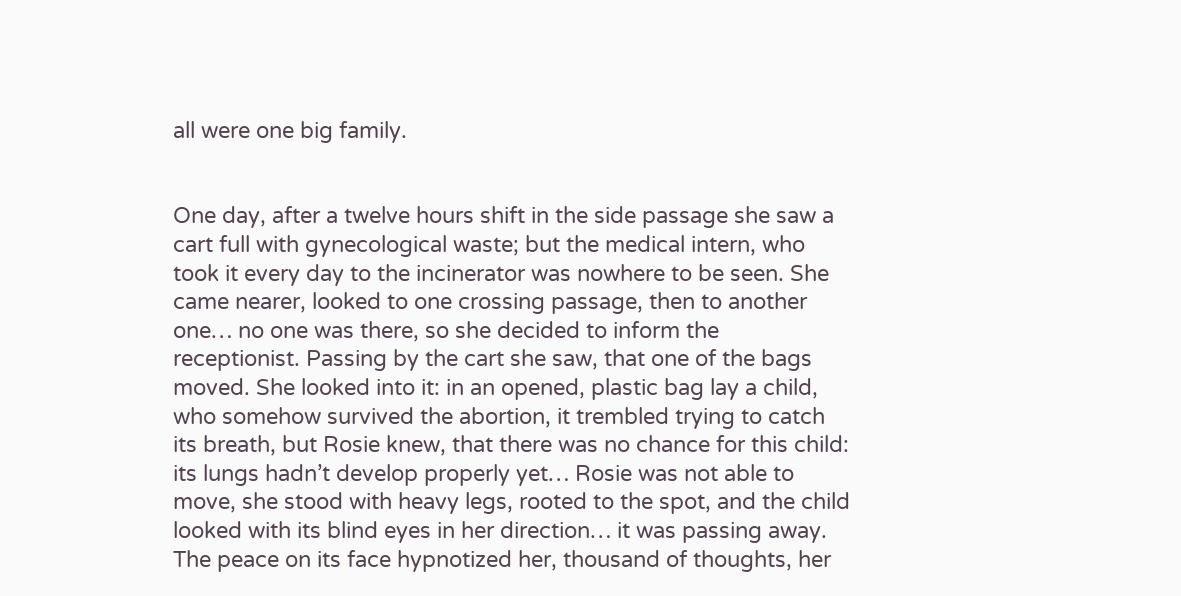all were one big family.


One day, after a twelve hours shift in the side passage she saw a cart full with gynecological waste; but the medical intern, who took it every day to the incinerator was nowhere to be seen. She came nearer, looked to one crossing passage, then to another one… no one was there, so she decided to inform the receptionist. Passing by the cart she saw, that one of the bags moved. She looked into it: in an opened, plastic bag lay a child, who somehow survived the abortion, it trembled trying to catch its breath, but Rosie knew, that there was no chance for this child: its lungs hadn’t develop properly yet… Rosie was not able to move, she stood with heavy legs, rooted to the spot, and the child looked with its blind eyes in her direction… it was passing away. The peace on its face hypnotized her, thousand of thoughts, her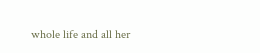whole life and all her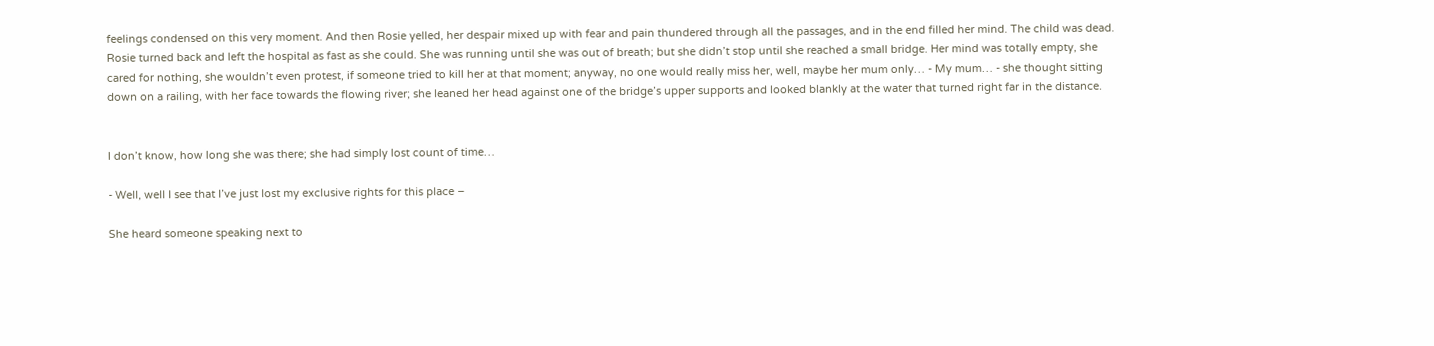feelings condensed on this very moment. And then Rosie yelled, her despair mixed up with fear and pain thundered through all the passages, and in the end filled her mind. The child was dead. Rosie turned back and left the hospital as fast as she could. She was running until she was out of breath; but she didn’t stop until she reached a small bridge. Her mind was totally empty, she cared for nothing, she wouldn’t even protest, if someone tried to kill her at that moment; anyway, no one would really miss her, well, maybe her mum only… - My mum… - she thought sitting down on a railing, with her face towards the flowing river; she leaned her head against one of the bridge’s upper supports and looked blankly at the water that turned right far in the distance.


I don’t know, how long she was there; she had simply lost count of time…

- Well, well I see that I’ve just lost my exclusive rights for this place –

She heard someone speaking next to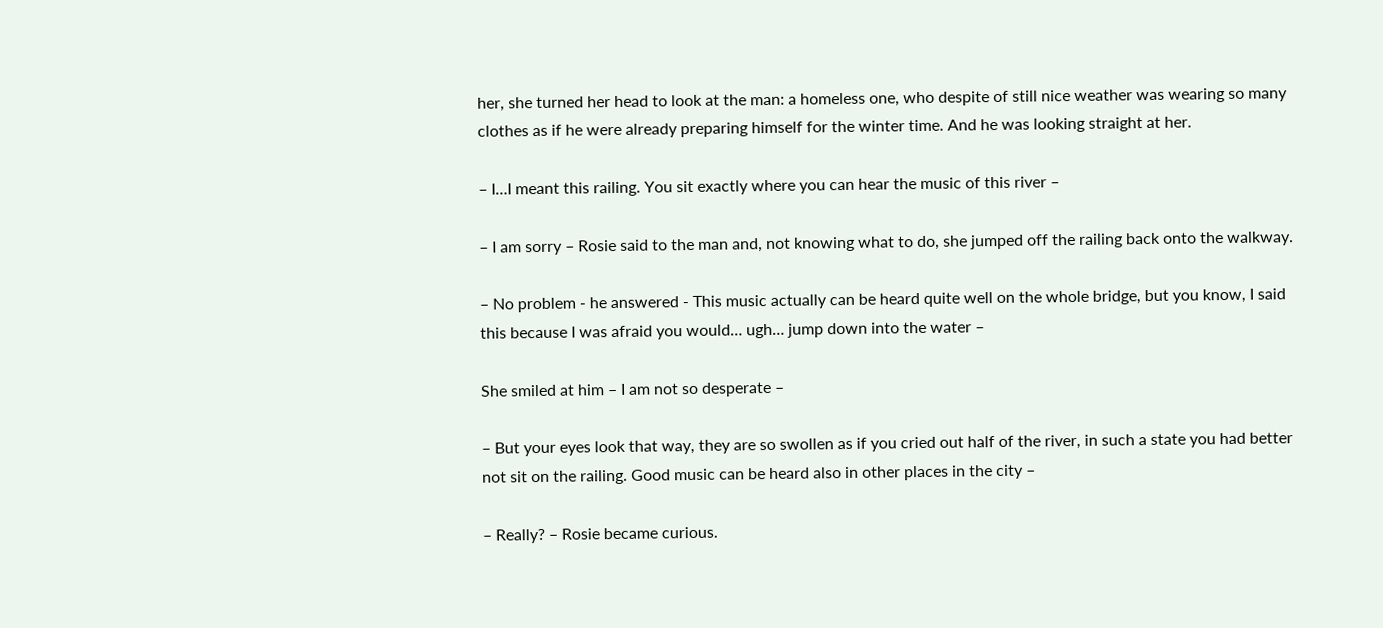her, she turned her head to look at the man: a homeless one, who despite of still nice weather was wearing so many clothes as if he were already preparing himself for the winter time. And he was looking straight at her.

– I…I meant this railing. You sit exactly where you can hear the music of this river –

– I am sorry – Rosie said to the man and, not knowing what to do, she jumped off the railing back onto the walkway.

– No problem - he answered - This music actually can be heard quite well on the whole bridge, but you know, I said this because I was afraid you would… ugh… jump down into the water –

She smiled at him – I am not so desperate –

– But your eyes look that way, they are so swollen as if you cried out half of the river, in such a state you had better not sit on the railing. Good music can be heard also in other places in the city –

– Really? – Rosie became curious.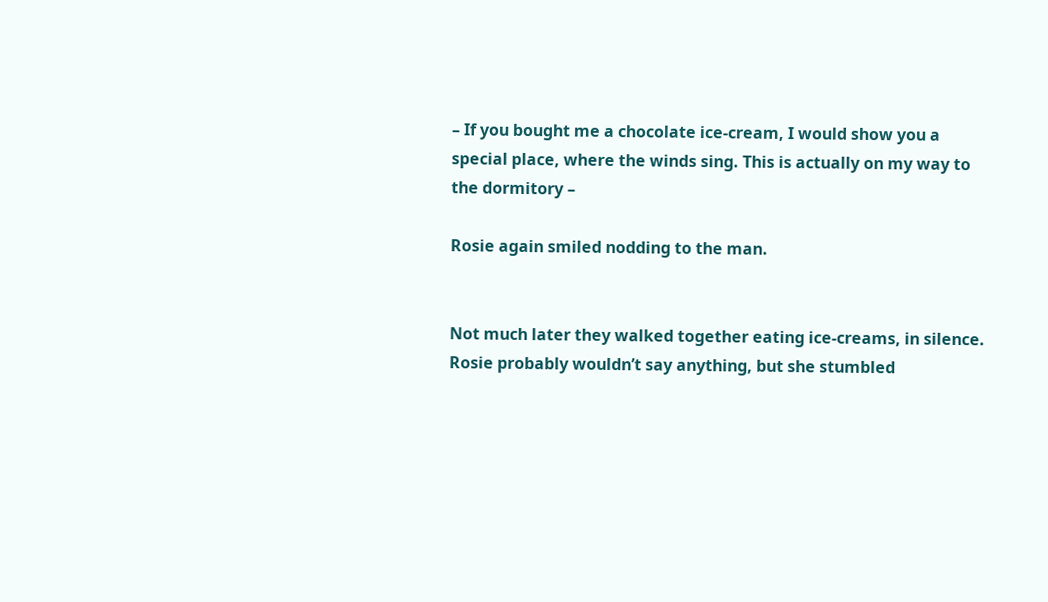– If you bought me a chocolate ice-cream, I would show you a special place, where the winds sing. This is actually on my way to the dormitory –

Rosie again smiled nodding to the man.


Not much later they walked together eating ice-creams, in silence. Rosie probably wouldn’t say anything, but she stumbled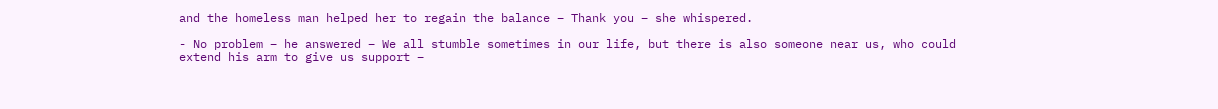and the homeless man helped her to regain the balance – Thank you – she whispered.

- No problem – he answered – We all stumble sometimes in our life, but there is also someone near us, who could extend his arm to give us support –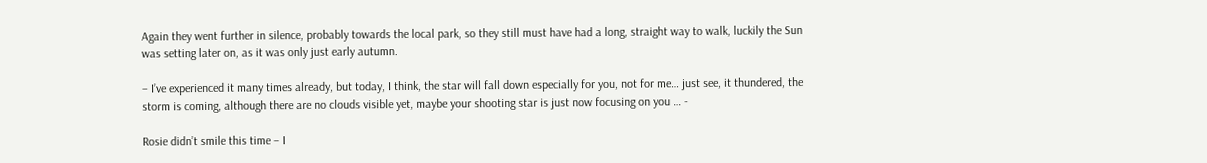Again they went further in silence, probably towards the local park, so they still must have had a long, straight way to walk, luckily the Sun was setting later on, as it was only just early autumn.

– I’ve experienced it many times already, but today, I think, the star will fall down especially for you, not for me… just see, it thundered, the storm is coming, although there are no clouds visible yet, maybe your shooting star is just now focusing on you … -

Rosie didn’t smile this time – I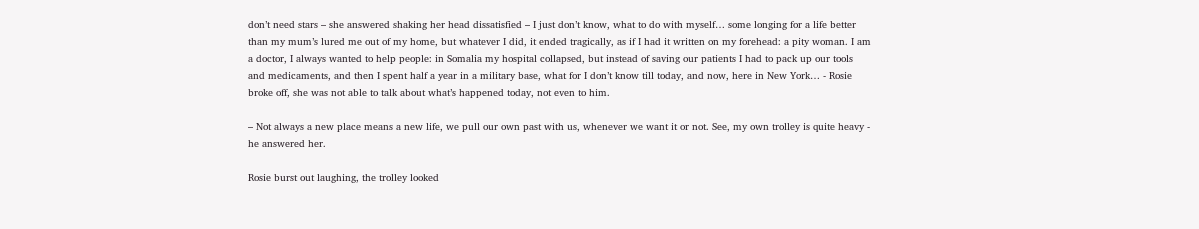don’t need stars – she answered shaking her head dissatisfied – I just don’t know, what to do with myself… some longing for a life better than my mum’s lured me out of my home, but whatever I did, it ended tragically, as if I had it written on my forehead: a pity woman. I am a doctor, I always wanted to help people: in Somalia my hospital collapsed, but instead of saving our patients I had to pack up our tools and medicaments, and then I spent half a year in a military base, what for I don’t know till today, and now, here in New York… - Rosie broke off, she was not able to talk about what’s happened today, not even to him.

– Not always a new place means a new life, we pull our own past with us, whenever we want it or not. See, my own trolley is quite heavy - he answered her.

Rosie burst out laughing, the trolley looked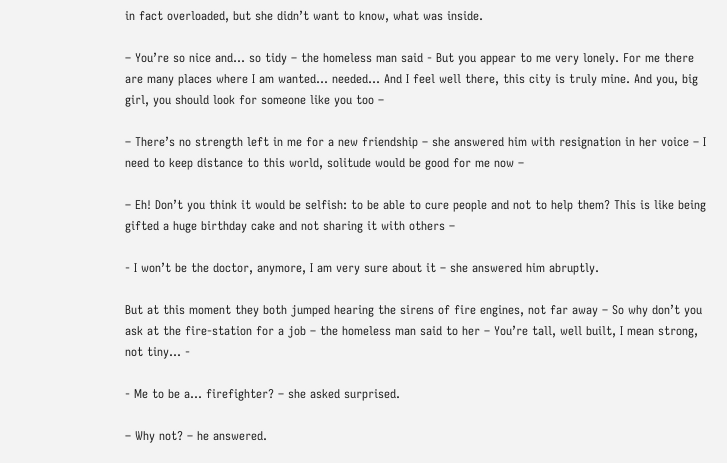in fact overloaded, but she didn’t want to know, what was inside.

– You’re so nice and… so tidy – the homeless man said - But you appear to me very lonely. For me there are many places where I am wanted… needed… And I feel well there, this city is truly mine. And you, big girl, you should look for someone like you too –

– There’s no strength left in me for a new friendship – she answered him with resignation in her voice – I need to keep distance to this world, solitude would be good for me now –

– Eh! Don’t you think it would be selfish: to be able to cure people and not to help them? This is like being gifted a huge birthday cake and not sharing it with others –

- I won’t be the doctor, anymore, I am very sure about it – she answered him abruptly.

But at this moment they both jumped hearing the sirens of fire engines, not far away – So why don’t you ask at the fire-station for a job – the homeless man said to her – You’re tall, well built, I mean strong, not tiny… -

- Me to be a… firefighter? – she asked surprised.

– Why not? – he answered.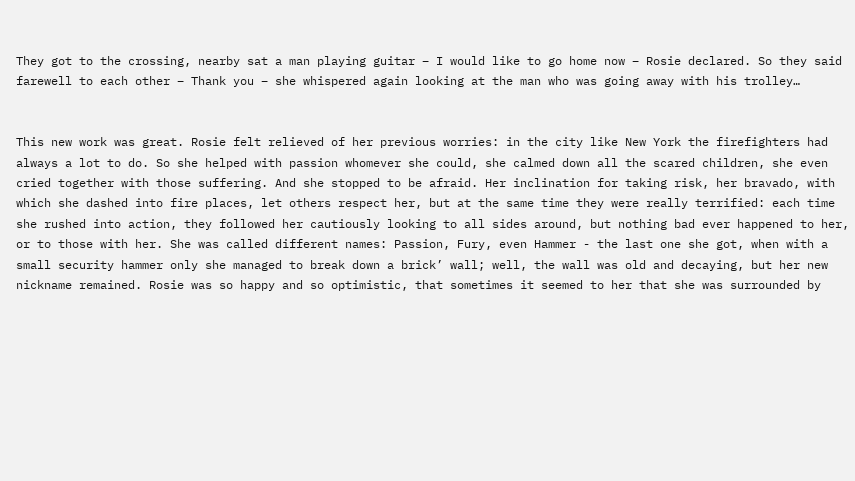They got to the crossing, nearby sat a man playing guitar – I would like to go home now – Rosie declared. So they said farewell to each other – Thank you – she whispered again looking at the man who was going away with his trolley…


This new work was great. Rosie felt relieved of her previous worries: in the city like New York the firefighters had always a lot to do. So she helped with passion whomever she could, she calmed down all the scared children, she even cried together with those suffering. And she stopped to be afraid. Her inclination for taking risk, her bravado, with which she dashed into fire places, let others respect her, but at the same time they were really terrified: each time she rushed into action, they followed her cautiously looking to all sides around, but nothing bad ever happened to her, or to those with her. She was called different names: Passion, Fury, even Hammer - the last one she got, when with a small security hammer only she managed to break down a brick’ wall; well, the wall was old and decaying, but her new nickname remained. Rosie was so happy and so optimistic, that sometimes it seemed to her that she was surrounded by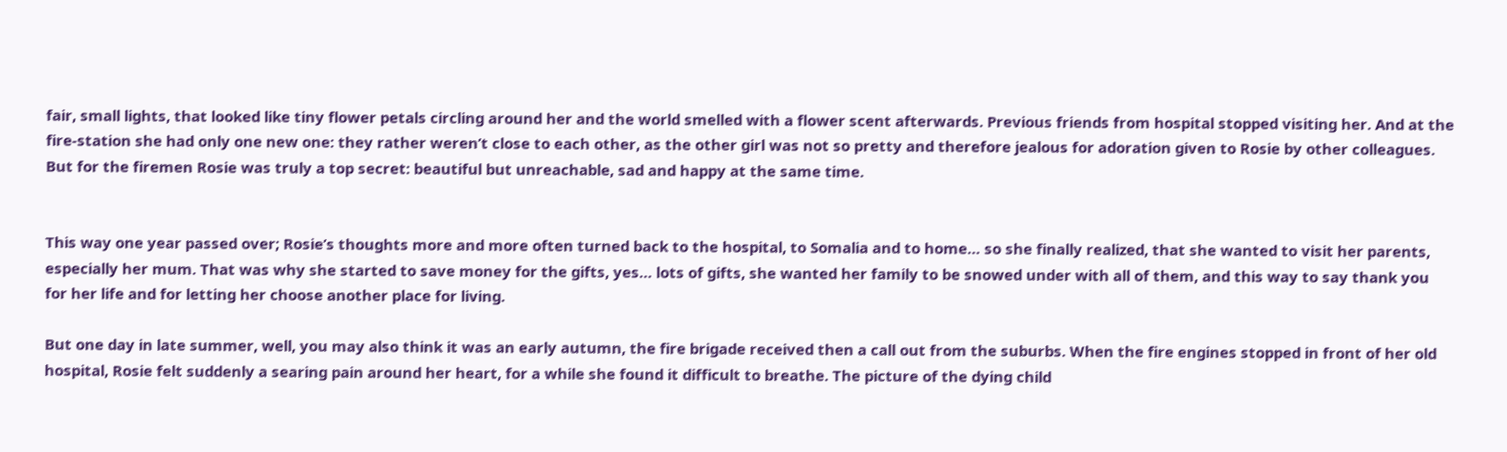fair, small lights, that looked like tiny flower petals circling around her and the world smelled with a flower scent afterwards. Previous friends from hospital stopped visiting her. And at the fire-station she had only one new one: they rather weren’t close to each other, as the other girl was not so pretty and therefore jealous for adoration given to Rosie by other colleagues. But for the firemen Rosie was truly a top secret: beautiful but unreachable, sad and happy at the same time.


This way one year passed over; Rosie’s thoughts more and more often turned back to the hospital, to Somalia and to home… so she finally realized, that she wanted to visit her parents, especially her mum. That was why she started to save money for the gifts, yes… lots of gifts, she wanted her family to be snowed under with all of them, and this way to say thank you for her life and for letting her choose another place for living.

But one day in late summer, well, you may also think it was an early autumn, the fire brigade received then a call out from the suburbs. When the fire engines stopped in front of her old hospital, Rosie felt suddenly a searing pain around her heart, for a while she found it difficult to breathe. The picture of the dying child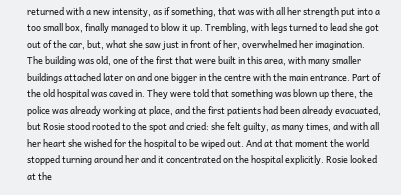returned with a new intensity, as if something, that was with all her strength put into a too small box, finally managed to blow it up. Trembling, with legs turned to lead she got out of the car, but, what she saw just in front of her, overwhelmed her imagination. The building was old, one of the first that were built in this area, with many smaller buildings attached later on and one bigger in the centre with the main entrance. Part of the old hospital was caved in. They were told that something was blown up there, the police was already working at place, and the first patients had been already evacuated, but Rosie stood rooted to the spot and cried: she felt guilty, as many times, and with all her heart she wished for the hospital to be wiped out. And at that moment the world stopped turning around her and it concentrated on the hospital explicitly. Rosie looked at the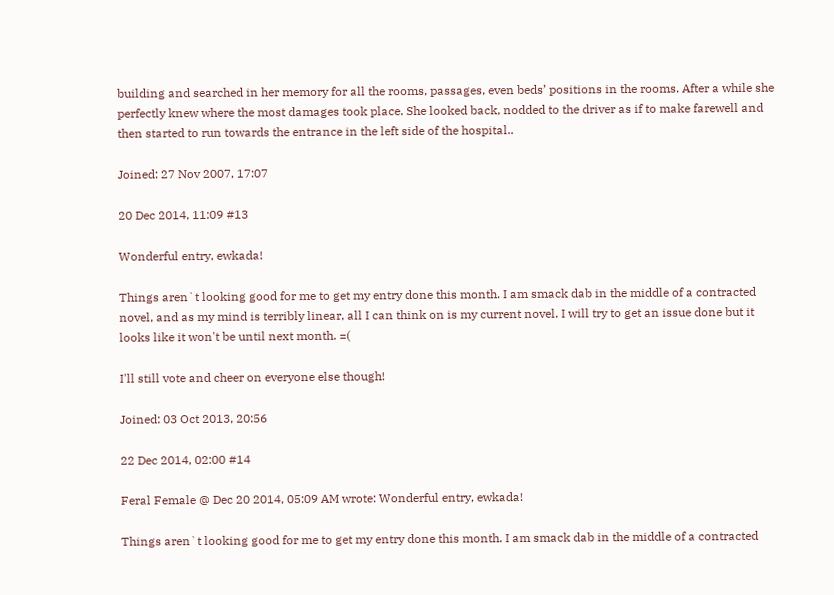building and searched in her memory for all the rooms, passages, even beds’ positions in the rooms. After a while she perfectly knew where the most damages took place. She looked back, nodded to the driver as if to make farewell and then started to run towards the entrance in the left side of the hospital..

Joined: 27 Nov 2007, 17:07

20 Dec 2014, 11:09 #13

Wonderful entry, ewkada!

Things aren`t looking good for me to get my entry done this month. I am smack dab in the middle of a contracted novel, and as my mind is terribly linear, all I can think on is my current novel. I will try to get an issue done but it looks like it won't be until next month. =(

I'll still vote and cheer on everyone else though!

Joined: 03 Oct 2013, 20:56

22 Dec 2014, 02:00 #14

Feral Female @ Dec 20 2014, 05:09 AM wrote: Wonderful entry, ewkada!

Things aren`t looking good for me to get my entry done this month. I am smack dab in the middle of a contracted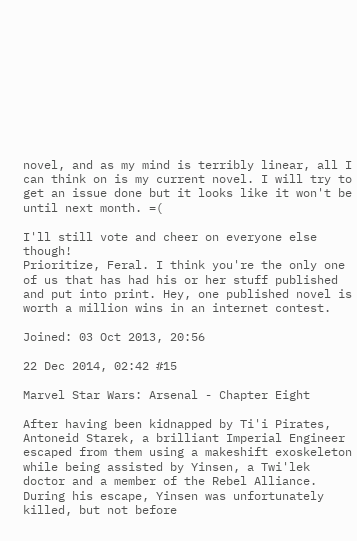novel, and as my mind is terribly linear, all I can think on is my current novel. I will try to get an issue done but it looks like it won't be until next month. =(

I'll still vote and cheer on everyone else though!
Prioritize, Feral. I think you're the only one of us that has had his or her stuff published and put into print. Hey, one published novel is worth a million wins in an internet contest.

Joined: 03 Oct 2013, 20:56

22 Dec 2014, 02:42 #15

Marvel Star Wars: Arsenal - Chapter Eight

After having been kidnapped by Ti'i Pirates, Antoneid Starek, a brilliant Imperial Engineer escaped from them using a makeshift exoskeleton while being assisted by Yinsen, a Twi'lek doctor and a member of the Rebel Alliance. During his escape, Yinsen was unfortunately killed, but not before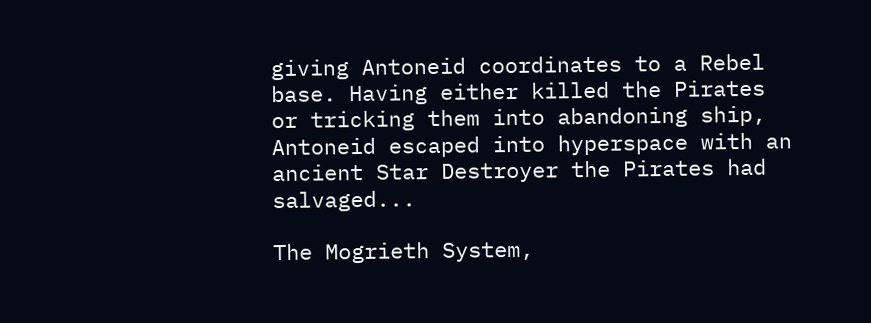giving Antoneid coordinates to a Rebel base. Having either killed the Pirates or tricking them into abandoning ship, Antoneid escaped into hyperspace with an ancient Star Destroyer the Pirates had salvaged...

The Mogrieth System,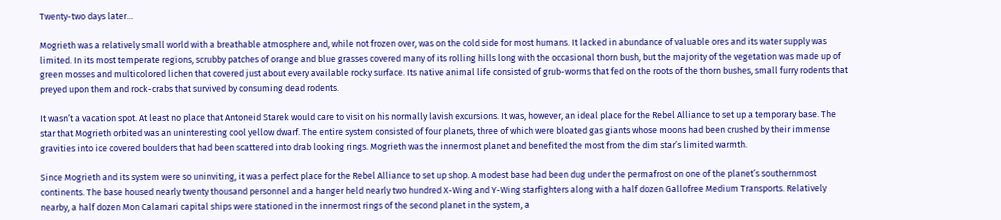Twenty-two days later…

Mogrieth was a relatively small world with a breathable atmosphere and, while not frozen over, was on the cold side for most humans. It lacked in abundance of valuable ores and its water supply was limited. In its most temperate regions, scrubby patches of orange and blue grasses covered many of its rolling hills long with the occasional thorn bush, but the majority of the vegetation was made up of green mosses and multicolored lichen that covered just about every available rocky surface. Its native animal life consisted of grub-worms that fed on the roots of the thorn bushes, small furry rodents that preyed upon them and rock-crabs that survived by consuming dead rodents.

It wasn’t a vacation spot. At least no place that Antoneid Starek would care to visit on his normally lavish excursions. It was, however, an ideal place for the Rebel Alliance to set up a temporary base. The star that Mogrieth orbited was an uninteresting cool yellow dwarf. The entire system consisted of four planets, three of which were bloated gas giants whose moons had been crushed by their immense gravities into ice covered boulders that had been scattered into drab looking rings. Mogrieth was the innermost planet and benefited the most from the dim star’s limited warmth.

Since Mogrieth and its system were so uninviting, it was a perfect place for the Rebel Alliance to set up shop. A modest base had been dug under the permafrost on one of the planet’s southernmost continents. The base housed nearly twenty thousand personnel and a hanger held nearly two hundred X-Wing and Y-Wing starfighters along with a half dozen Gallofree Medium Transports. Relatively nearby, a half dozen Mon Calamari capital ships were stationed in the innermost rings of the second planet in the system, a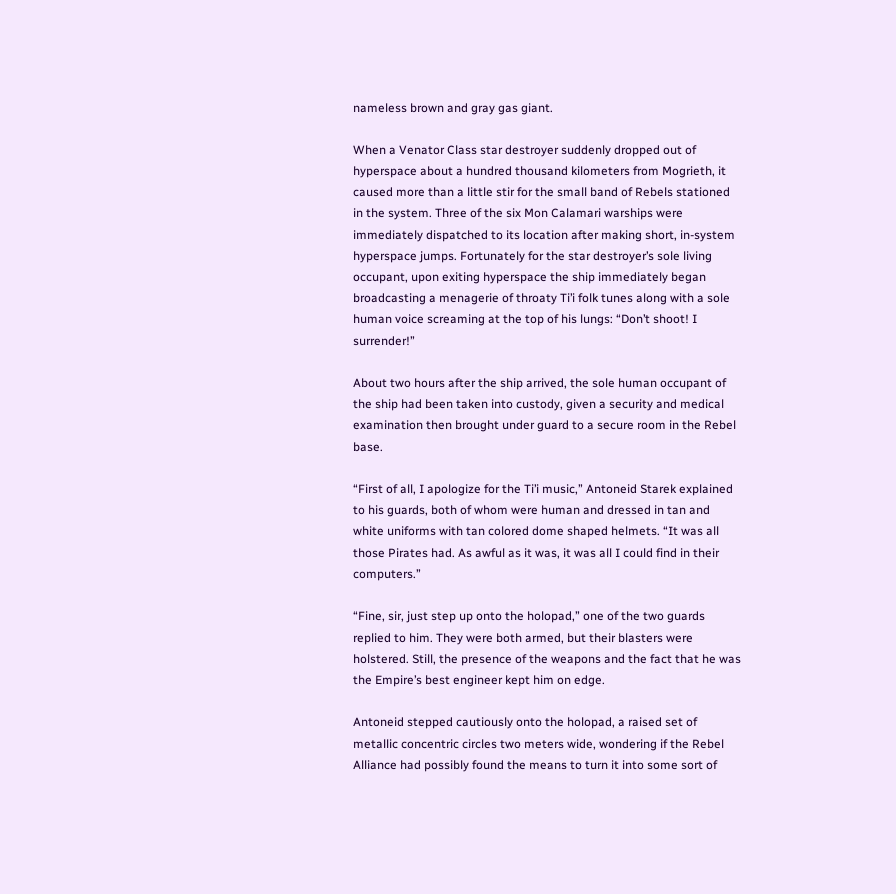nameless brown and gray gas giant.

When a Venator Class star destroyer suddenly dropped out of hyperspace about a hundred thousand kilometers from Mogrieth, it caused more than a little stir for the small band of Rebels stationed in the system. Three of the six Mon Calamari warships were immediately dispatched to its location after making short, in-system hyperspace jumps. Fortunately for the star destroyer’s sole living occupant, upon exiting hyperspace the ship immediately began broadcasting a menagerie of throaty Ti’i folk tunes along with a sole human voice screaming at the top of his lungs: “Don’t shoot! I surrender!”

About two hours after the ship arrived, the sole human occupant of the ship had been taken into custody, given a security and medical examination then brought under guard to a secure room in the Rebel base.

“First of all, I apologize for the Ti’i music,” Antoneid Starek explained to his guards, both of whom were human and dressed in tan and white uniforms with tan colored dome shaped helmets. “It was all those Pirates had. As awful as it was, it was all I could find in their computers.”

“Fine, sir, just step up onto the holopad,” one of the two guards replied to him. They were both armed, but their blasters were holstered. Still, the presence of the weapons and the fact that he was the Empire’s best engineer kept him on edge.

Antoneid stepped cautiously onto the holopad, a raised set of metallic concentric circles two meters wide, wondering if the Rebel Alliance had possibly found the means to turn it into some sort of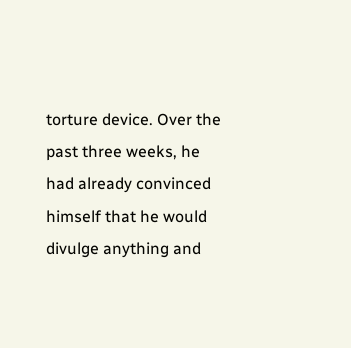torture device. Over the past three weeks, he had already convinced himself that he would divulge anything and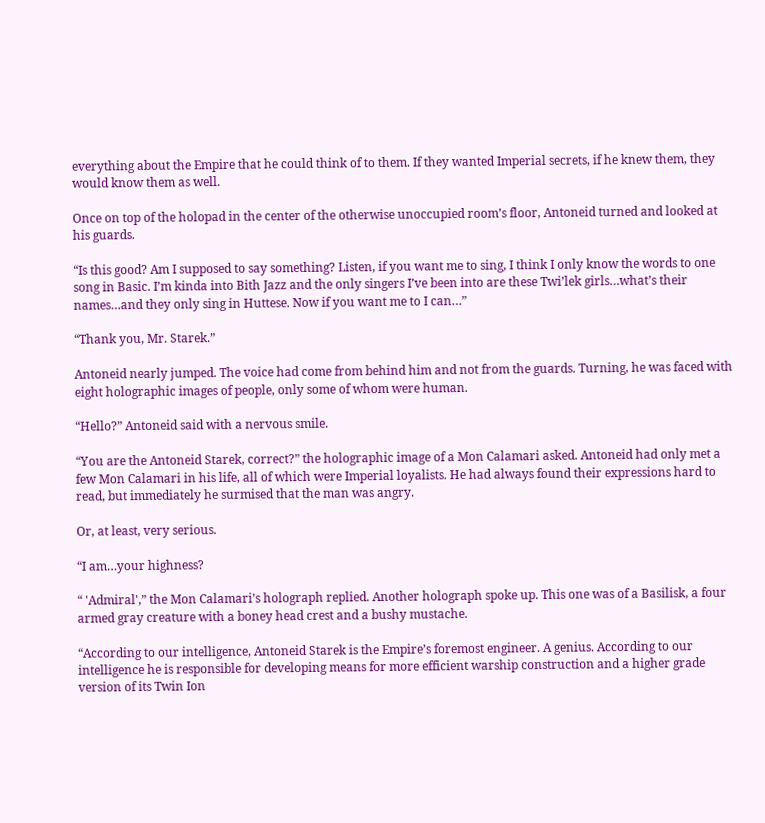everything about the Empire that he could think of to them. If they wanted Imperial secrets, if he knew them, they would know them as well.

Once on top of the holopad in the center of the otherwise unoccupied room’s floor, Antoneid turned and looked at his guards.

“Is this good? Am I supposed to say something? Listen, if you want me to sing, I think I only know the words to one song in Basic. I’m kinda into Bith Jazz and the only singers I’ve been into are these Twi’lek girls…what’s their names…and they only sing in Huttese. Now if you want me to I can…”

“Thank you, Mr. Starek.”

Antoneid nearly jumped. The voice had come from behind him and not from the guards. Turning, he was faced with eight holographic images of people, only some of whom were human.

“Hello?” Antoneid said with a nervous smile.

“You are the Antoneid Starek, correct?” the holographic image of a Mon Calamari asked. Antoneid had only met a few Mon Calamari in his life, all of which were Imperial loyalists. He had always found their expressions hard to read, but immediately he surmised that the man was angry.

Or, at least, very serious.

“I am…your highness?

“ 'Admiral',” the Mon Calamari’s holograph replied. Another holograph spoke up. This one was of a Basilisk, a four armed gray creature with a boney head crest and a bushy mustache.

“According to our intelligence, Antoneid Starek is the Empire’s foremost engineer. A genius. According to our intelligence he is responsible for developing means for more efficient warship construction and a higher grade version of its Twin Ion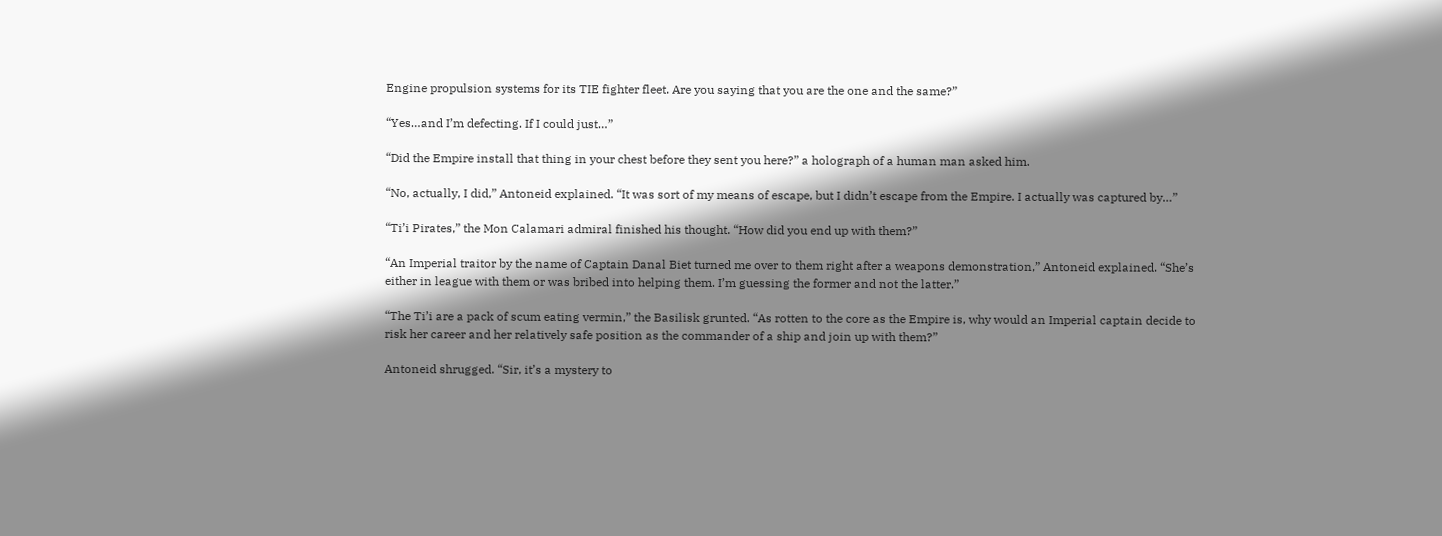Engine propulsion systems for its TIE fighter fleet. Are you saying that you are the one and the same?”

“Yes…and I’m defecting. If I could just…”

“Did the Empire install that thing in your chest before they sent you here?” a holograph of a human man asked him.

“No, actually, I did,” Antoneid explained. “It was sort of my means of escape, but I didn’t escape from the Empire. I actually was captured by…”

“Ti’i Pirates,” the Mon Calamari admiral finished his thought. “How did you end up with them?”

“An Imperial traitor by the name of Captain Danal Biet turned me over to them right after a weapons demonstration,” Antoneid explained. “She’s either in league with them or was bribed into helping them. I’m guessing the former and not the latter.”

“The Ti’i are a pack of scum eating vermin,” the Basilisk grunted. “As rotten to the core as the Empire is, why would an Imperial captain decide to risk her career and her relatively safe position as the commander of a ship and join up with them?”

Antoneid shrugged. “Sir, it’s a mystery to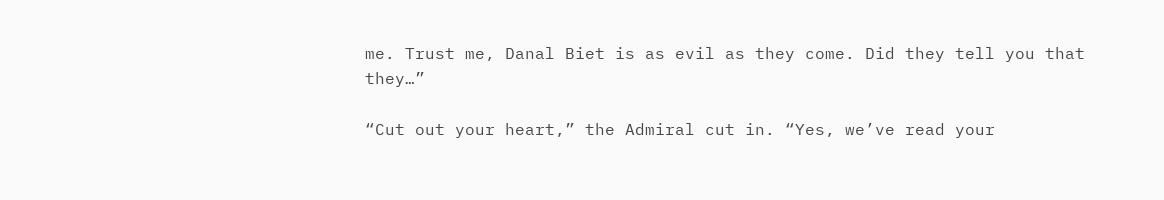me. Trust me, Danal Biet is as evil as they come. Did they tell you that they…”

“Cut out your heart,” the Admiral cut in. “Yes, we’ve read your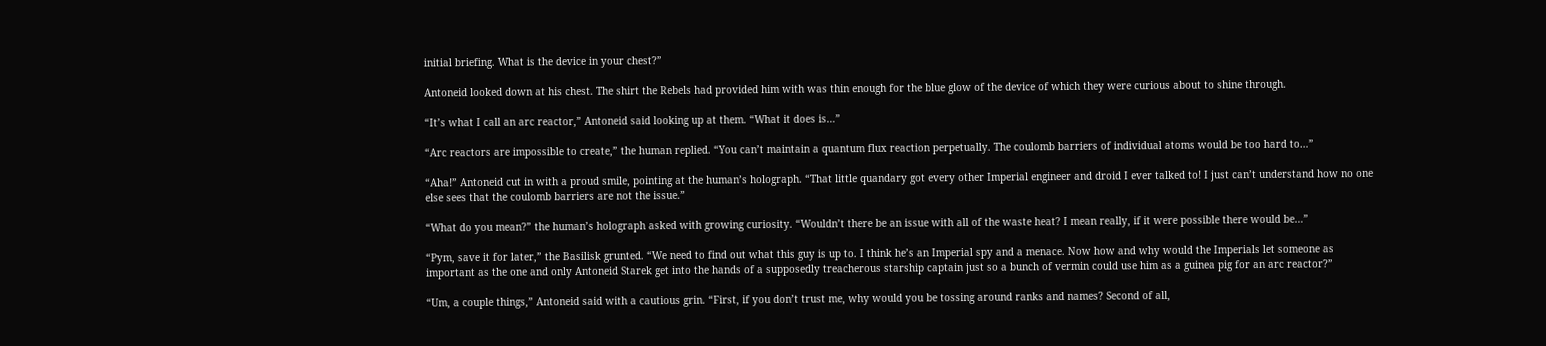initial briefing. What is the device in your chest?”

Antoneid looked down at his chest. The shirt the Rebels had provided him with was thin enough for the blue glow of the device of which they were curious about to shine through.

“It’s what I call an arc reactor,” Antoneid said looking up at them. “What it does is…”

“Arc reactors are impossible to create,” the human replied. “You can’t maintain a quantum flux reaction perpetually. The coulomb barriers of individual atoms would be too hard to…”

“Aha!” Antoneid cut in with a proud smile, pointing at the human’s holograph. “That little quandary got every other Imperial engineer and droid I ever talked to! I just can’t understand how no one else sees that the coulomb barriers are not the issue.”

“What do you mean?” the human’s holograph asked with growing curiosity. “Wouldn’t there be an issue with all of the waste heat? I mean really, if it were possible there would be…”

“Pym, save it for later,” the Basilisk grunted. “We need to find out what this guy is up to. I think he’s an Imperial spy and a menace. Now how and why would the Imperials let someone as important as the one and only Antoneid Starek get into the hands of a supposedly treacherous starship captain just so a bunch of vermin could use him as a guinea pig for an arc reactor?”

“Um, a couple things,” Antoneid said with a cautious grin. “First, if you don’t trust me, why would you be tossing around ranks and names? Second of all,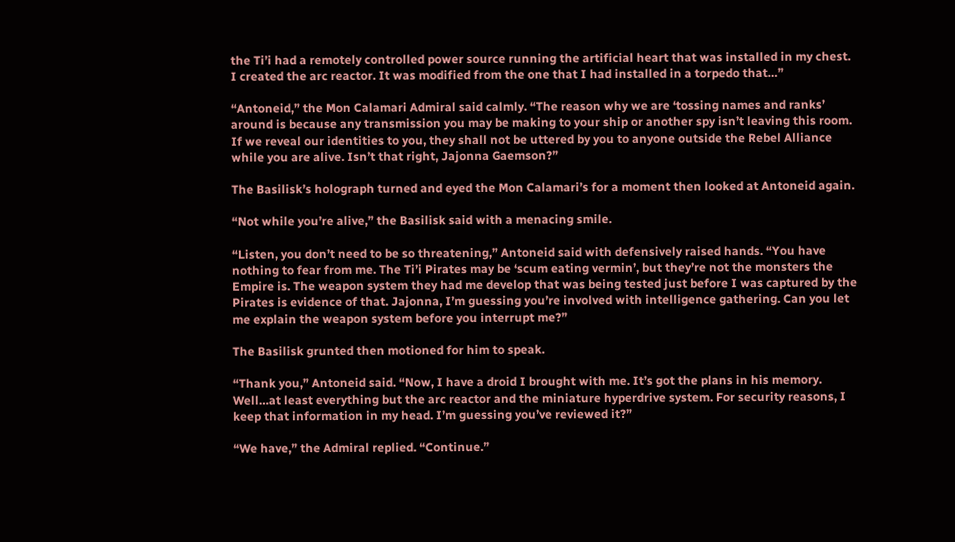the Ti’i had a remotely controlled power source running the artificial heart that was installed in my chest. I created the arc reactor. It was modified from the one that I had installed in a torpedo that…”

“Antoneid,” the Mon Calamari Admiral said calmly. “The reason why we are ‘tossing names and ranks’ around is because any transmission you may be making to your ship or another spy isn’t leaving this room. If we reveal our identities to you, they shall not be uttered by you to anyone outside the Rebel Alliance while you are alive. Isn’t that right, Jajonna Gaemson?”

The Basilisk’s holograph turned and eyed the Mon Calamari’s for a moment then looked at Antoneid again.

“Not while you’re alive,” the Basilisk said with a menacing smile.

“Listen, you don’t need to be so threatening,” Antoneid said with defensively raised hands. “You have nothing to fear from me. The Ti’i Pirates may be ‘scum eating vermin’, but they’re not the monsters the Empire is. The weapon system they had me develop that was being tested just before I was captured by the Pirates is evidence of that. Jajonna, I’m guessing you’re involved with intelligence gathering. Can you let me explain the weapon system before you interrupt me?”

The Basilisk grunted then motioned for him to speak.

“Thank you,” Antoneid said. “Now, I have a droid I brought with me. It’s got the plans in his memory. Well…at least everything but the arc reactor and the miniature hyperdrive system. For security reasons, I keep that information in my head. I’m guessing you’ve reviewed it?”

“We have,” the Admiral replied. “Continue.”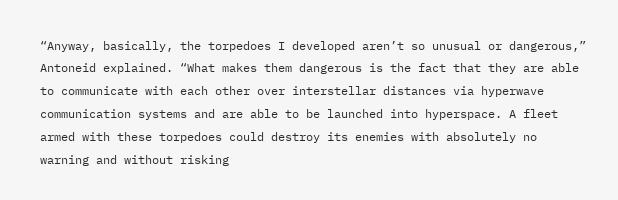“Anyway, basically, the torpedoes I developed aren’t so unusual or dangerous,” Antoneid explained. “What makes them dangerous is the fact that they are able to communicate with each other over interstellar distances via hyperwave communication systems and are able to be launched into hyperspace. A fleet armed with these torpedoes could destroy its enemies with absolutely no warning and without risking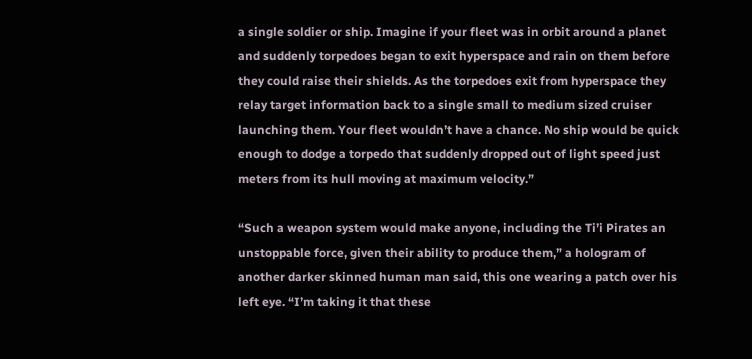a single soldier or ship. Imagine if your fleet was in orbit around a planet and suddenly torpedoes began to exit hyperspace and rain on them before they could raise their shields. As the torpedoes exit from hyperspace they relay target information back to a single small to medium sized cruiser launching them. Your fleet wouldn’t have a chance. No ship would be quick enough to dodge a torpedo that suddenly dropped out of light speed just meters from its hull moving at maximum velocity.”

“Such a weapon system would make anyone, including the Ti’i Pirates an unstoppable force, given their ability to produce them,” a hologram of another darker skinned human man said, this one wearing a patch over his left eye. “I’m taking it that these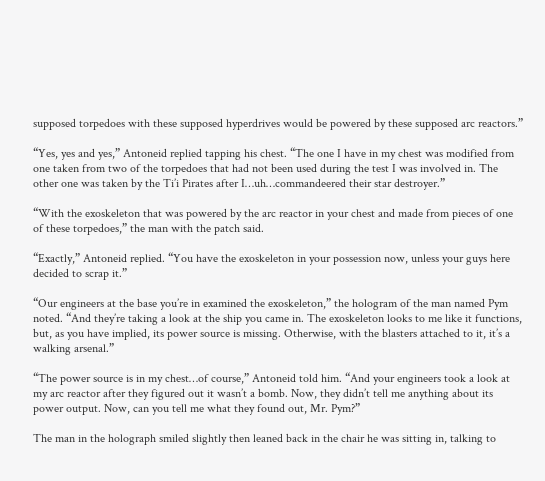supposed torpedoes with these supposed hyperdrives would be powered by these supposed arc reactors.”

“Yes, yes and yes,” Antoneid replied tapping his chest. “The one I have in my chest was modified from one taken from two of the torpedoes that had not been used during the test I was involved in. The other one was taken by the Ti’i Pirates after I…uh…commandeered their star destroyer.”

“With the exoskeleton that was powered by the arc reactor in your chest and made from pieces of one of these torpedoes,” the man with the patch said.

“Exactly,” Antoneid replied. “You have the exoskeleton in your possession now, unless your guys here decided to scrap it.”

“Our engineers at the base you’re in examined the exoskeleton,” the hologram of the man named Pym noted. “And they’re taking a look at the ship you came in. The exoskeleton looks to me like it functions, but, as you have implied, its power source is missing. Otherwise, with the blasters attached to it, it’s a walking arsenal.”

“The power source is in my chest…of course,” Antoneid told him. “And your engineers took a look at my arc reactor after they figured out it wasn’t a bomb. Now, they didn’t tell me anything about its power output. Now, can you tell me what they found out, Mr. Pym?”

The man in the holograph smiled slightly then leaned back in the chair he was sitting in, talking to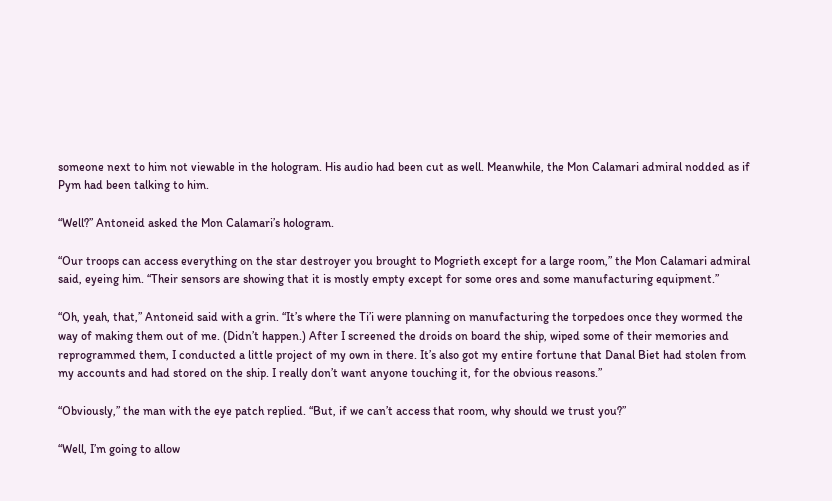someone next to him not viewable in the hologram. His audio had been cut as well. Meanwhile, the Mon Calamari admiral nodded as if Pym had been talking to him.

“Well?” Antoneid asked the Mon Calamari’s hologram.

“Our troops can access everything on the star destroyer you brought to Mogrieth except for a large room,” the Mon Calamari admiral said, eyeing him. “Their sensors are showing that it is mostly empty except for some ores and some manufacturing equipment.”

“Oh, yeah, that,” Antoneid said with a grin. “It’s where the Ti’i were planning on manufacturing the torpedoes once they wormed the way of making them out of me. (Didn’t happen.) After I screened the droids on board the ship, wiped some of their memories and reprogrammed them, I conducted a little project of my own in there. It’s also got my entire fortune that Danal Biet had stolen from my accounts and had stored on the ship. I really don’t want anyone touching it, for the obvious reasons.”

“Obviously,” the man with the eye patch replied. “But, if we can’t access that room, why should we trust you?”

“Well, I’m going to allow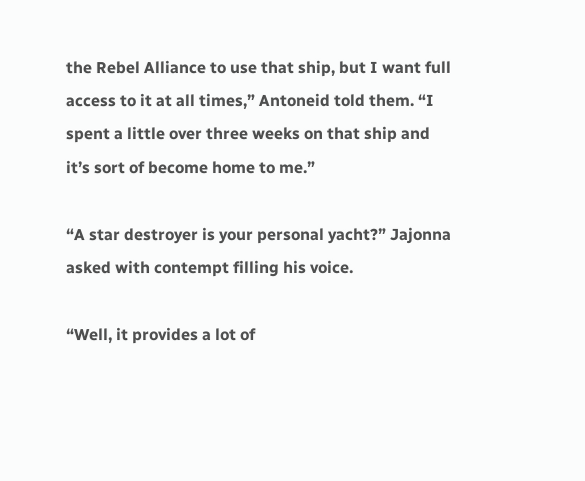the Rebel Alliance to use that ship, but I want full access to it at all times,” Antoneid told them. “I spent a little over three weeks on that ship and it’s sort of become home to me.”

“A star destroyer is your personal yacht?” Jajonna asked with contempt filling his voice.

“Well, it provides a lot of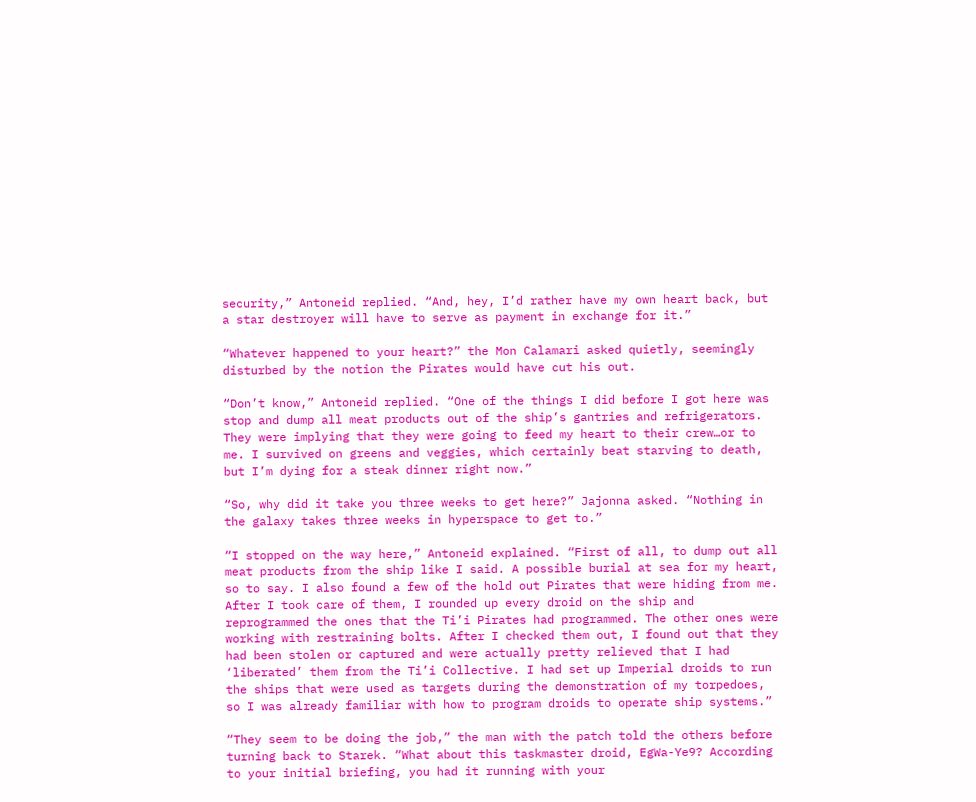security,” Antoneid replied. “And, hey, I’d rather have my own heart back, but a star destroyer will have to serve as payment in exchange for it.”

“Whatever happened to your heart?” the Mon Calamari asked quietly, seemingly disturbed by the notion the Pirates would have cut his out.

“Don’t know,” Antoneid replied. “One of the things I did before I got here was stop and dump all meat products out of the ship’s gantries and refrigerators. They were implying that they were going to feed my heart to their crew…or to me. I survived on greens and veggies, which certainly beat starving to death, but I’m dying for a steak dinner right now.”

“So, why did it take you three weeks to get here?” Jajonna asked. “Nothing in the galaxy takes three weeks in hyperspace to get to.”

“I stopped on the way here,” Antoneid explained. “First of all, to dump out all meat products from the ship like I said. A possible burial at sea for my heart, so to say. I also found a few of the hold out Pirates that were hiding from me. After I took care of them, I rounded up every droid on the ship and reprogrammed the ones that the Ti’i Pirates had programmed. The other ones were working with restraining bolts. After I checked them out, I found out that they had been stolen or captured and were actually pretty relieved that I had ‘liberated’ them from the Ti’i Collective. I had set up Imperial droids to run the ships that were used as targets during the demonstration of my torpedoes, so I was already familiar with how to program droids to operate ship systems.”

“They seem to be doing the job,” the man with the patch told the others before turning back to Starek. “What about this taskmaster droid, EgWa-Ye9? According to your initial briefing, you had it running with your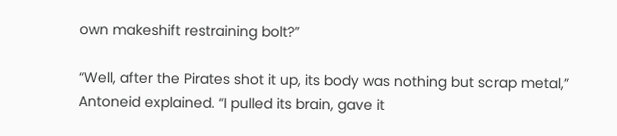own makeshift restraining bolt?”

“Well, after the Pirates shot it up, its body was nothing but scrap metal,” Antoneid explained. “I pulled its brain, gave it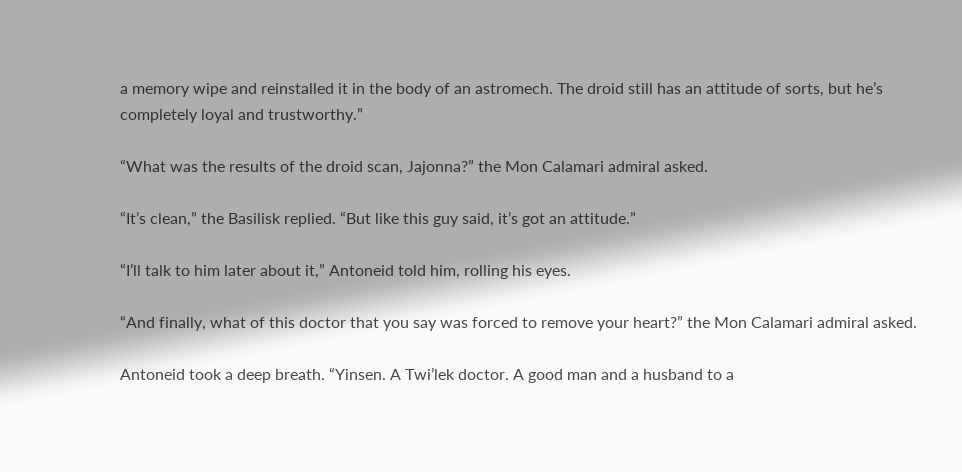a memory wipe and reinstalled it in the body of an astromech. The droid still has an attitude of sorts, but he’s completely loyal and trustworthy.”

“What was the results of the droid scan, Jajonna?” the Mon Calamari admiral asked.

“It’s clean,” the Basilisk replied. “But like this guy said, it’s got an attitude.”

“I’ll talk to him later about it,” Antoneid told him, rolling his eyes.

“And finally, what of this doctor that you say was forced to remove your heart?” the Mon Calamari admiral asked.

Antoneid took a deep breath. “Yinsen. A Twi’lek doctor. A good man and a husband to a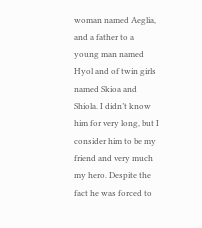woman named Aeglia, and a father to a young man named Hyol and of twin girls named Skioa and Shiola. I didn’t know him for very long, but I consider him to be my friend and very much my hero. Despite the fact he was forced to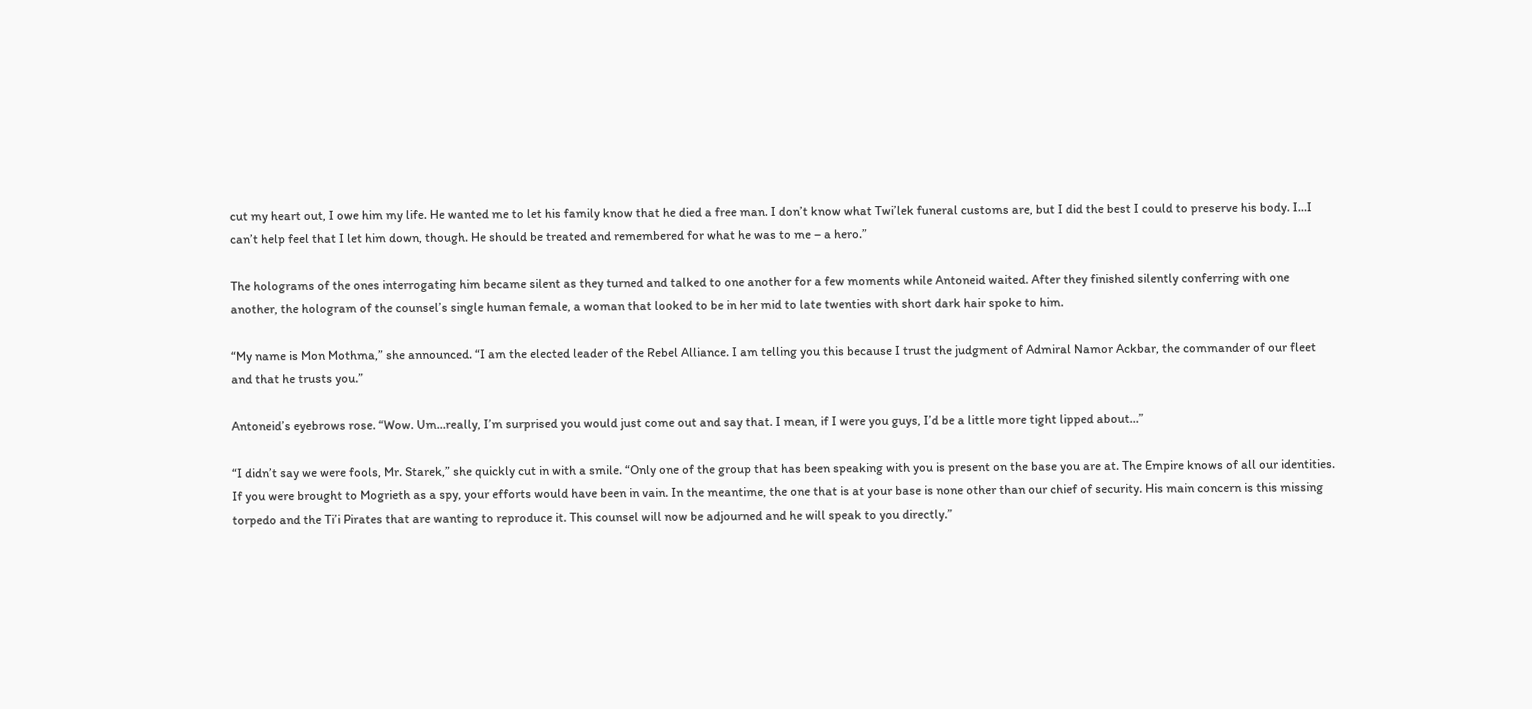cut my heart out, I owe him my life. He wanted me to let his family know that he died a free man. I don’t know what Twi’lek funeral customs are, but I did the best I could to preserve his body. I…I can’t help feel that I let him down, though. He should be treated and remembered for what he was to me – a hero.”

The holograms of the ones interrogating him became silent as they turned and talked to one another for a few moments while Antoneid waited. After they finished silently conferring with one another, the hologram of the counsel’s single human female, a woman that looked to be in her mid to late twenties with short dark hair spoke to him.

“My name is Mon Mothma,” she announced. “I am the elected leader of the Rebel Alliance. I am telling you this because I trust the judgment of Admiral Namor Ackbar, the commander of our fleet and that he trusts you.”

Antoneid’s eyebrows rose. “Wow. Um…really, I’m surprised you would just come out and say that. I mean, if I were you guys, I’d be a little more tight lipped about…”

“I didn’t say we were fools, Mr. Starek,” she quickly cut in with a smile. “Only one of the group that has been speaking with you is present on the base you are at. The Empire knows of all our identities. If you were brought to Mogrieth as a spy, your efforts would have been in vain. In the meantime, the one that is at your base is none other than our chief of security. His main concern is this missing torpedo and the Ti’i Pirates that are wanting to reproduce it. This counsel will now be adjourned and he will speak to you directly.”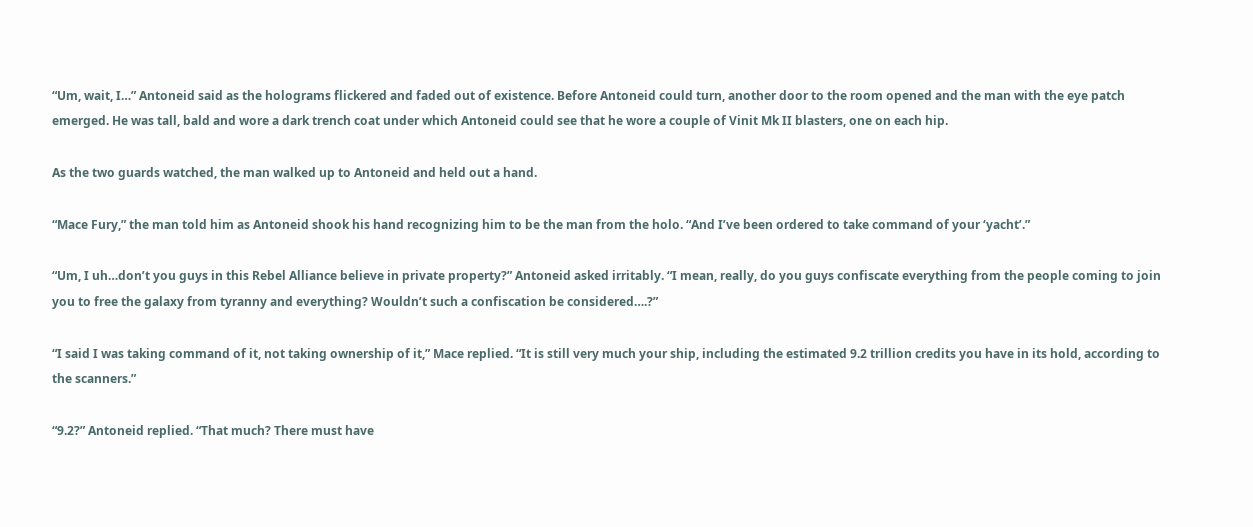“Um, wait, I…” Antoneid said as the holograms flickered and faded out of existence. Before Antoneid could turn, another door to the room opened and the man with the eye patch emerged. He was tall, bald and wore a dark trench coat under which Antoneid could see that he wore a couple of Vinit Mk II blasters, one on each hip.

As the two guards watched, the man walked up to Antoneid and held out a hand.

“Mace Fury,” the man told him as Antoneid shook his hand recognizing him to be the man from the holo. “And I’ve been ordered to take command of your ‘yacht’.”

“Um, I uh…don’t you guys in this Rebel Alliance believe in private property?” Antoneid asked irritably. “I mean, really, do you guys confiscate everything from the people coming to join you to free the galaxy from tyranny and everything? Wouldn’t such a confiscation be considered….?”

“I said I was taking command of it, not taking ownership of it,” Mace replied. “It is still very much your ship, including the estimated 9.2 trillion credits you have in its hold, according to the scanners.”

“9.2?” Antoneid replied. “That much? There must have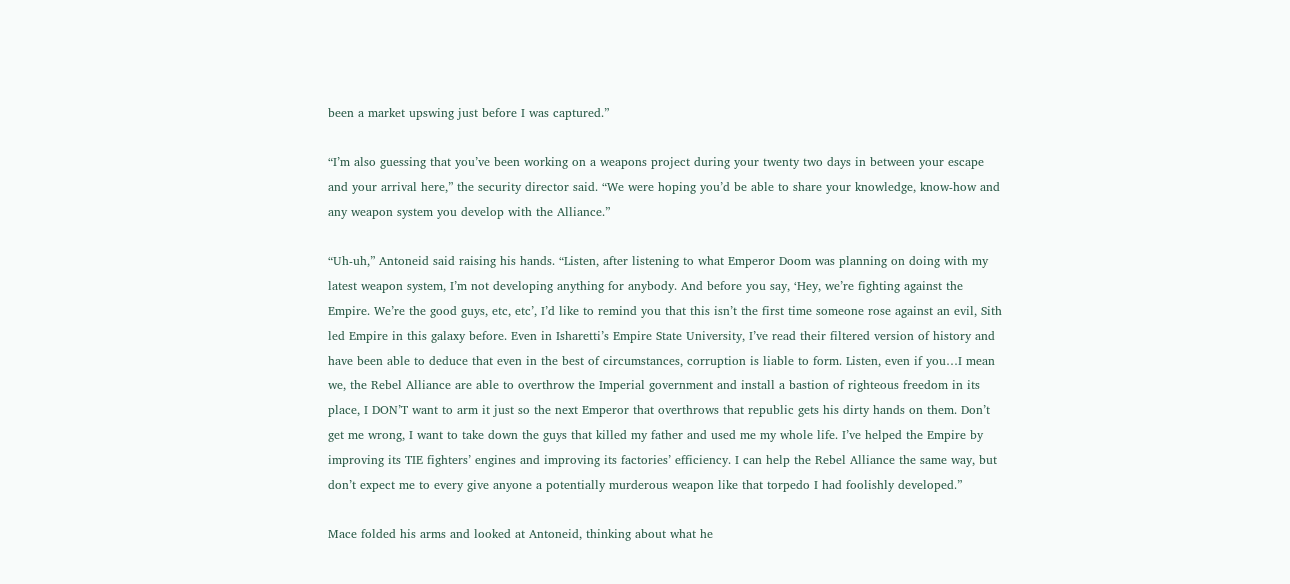been a market upswing just before I was captured.”

“I’m also guessing that you’ve been working on a weapons project during your twenty two days in between your escape and your arrival here,” the security director said. “We were hoping you’d be able to share your knowledge, know-how and any weapon system you develop with the Alliance.”

“Uh-uh,” Antoneid said raising his hands. “Listen, after listening to what Emperor Doom was planning on doing with my latest weapon system, I’m not developing anything for anybody. And before you say, ‘Hey, we’re fighting against the Empire. We’re the good guys, etc, etc’, I’d like to remind you that this isn’t the first time someone rose against an evil, Sith led Empire in this galaxy before. Even in Isharetti’s Empire State University, I’ve read their filtered version of history and have been able to deduce that even in the best of circumstances, corruption is liable to form. Listen, even if you…I mean we, the Rebel Alliance are able to overthrow the Imperial government and install a bastion of righteous freedom in its place, I DON’T want to arm it just so the next Emperor that overthrows that republic gets his dirty hands on them. Don’t get me wrong, I want to take down the guys that killed my father and used me my whole life. I’ve helped the Empire by improving its TIE fighters’ engines and improving its factories’ efficiency. I can help the Rebel Alliance the same way, but don’t expect me to every give anyone a potentially murderous weapon like that torpedo I had foolishly developed.”

Mace folded his arms and looked at Antoneid, thinking about what he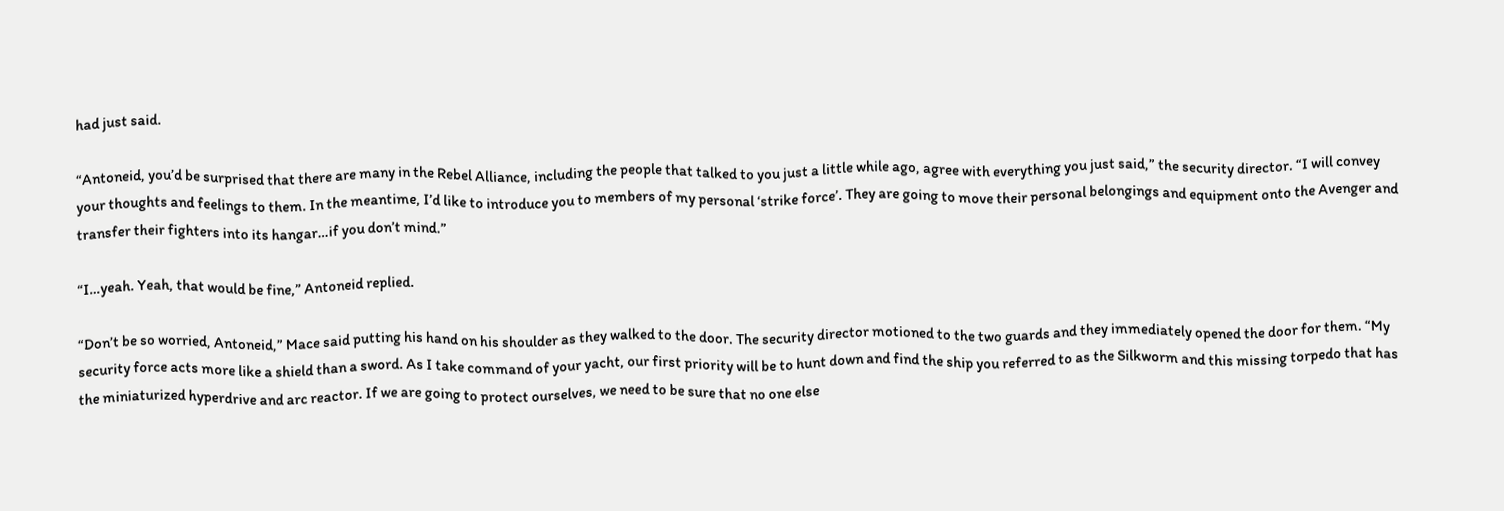had just said.

“Antoneid, you’d be surprised that there are many in the Rebel Alliance, including the people that talked to you just a little while ago, agree with everything you just said,” the security director. “I will convey your thoughts and feelings to them. In the meantime, I’d like to introduce you to members of my personal ‘strike force’. They are going to move their personal belongings and equipment onto the Avenger and transfer their fighters into its hangar…if you don’t mind.”

“I…yeah. Yeah, that would be fine,” Antoneid replied.

“Don’t be so worried, Antoneid,” Mace said putting his hand on his shoulder as they walked to the door. The security director motioned to the two guards and they immediately opened the door for them. “My security force acts more like a shield than a sword. As I take command of your yacht, our first priority will be to hunt down and find the ship you referred to as the Silkworm and this missing torpedo that has the miniaturized hyperdrive and arc reactor. If we are going to protect ourselves, we need to be sure that no one else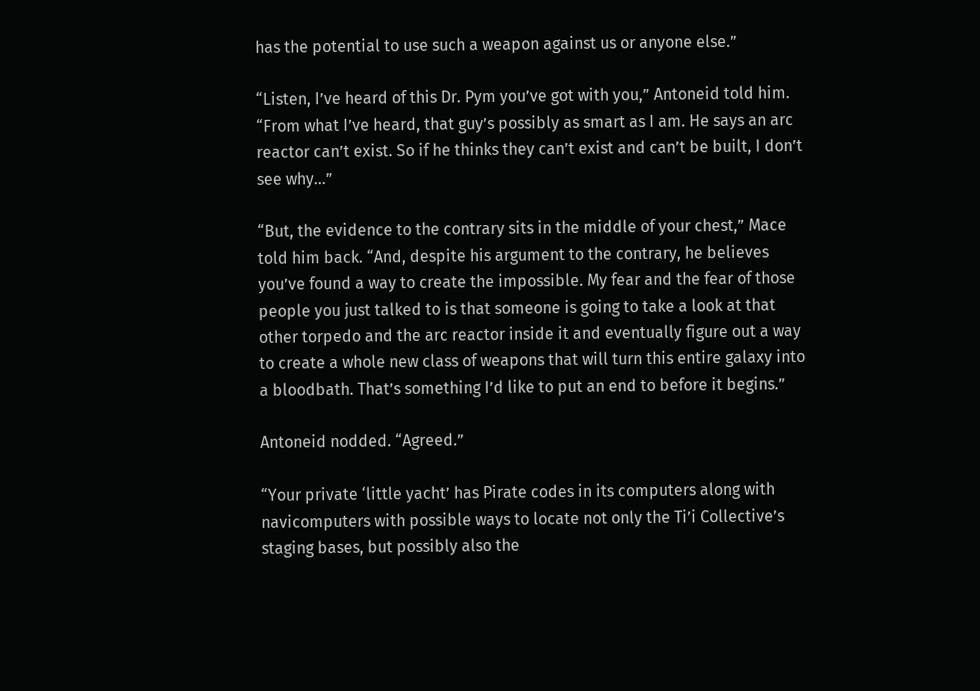has the potential to use such a weapon against us or anyone else.”

“Listen, I’ve heard of this Dr. Pym you’ve got with you,” Antoneid told him. “From what I’ve heard, that guy’s possibly as smart as I am. He says an arc reactor can’t exist. So if he thinks they can’t exist and can’t be built, I don’t see why…”

“But, the evidence to the contrary sits in the middle of your chest,” Mace told him back. “And, despite his argument to the contrary, he believes you’ve found a way to create the impossible. My fear and the fear of those people you just talked to is that someone is going to take a look at that other torpedo and the arc reactor inside it and eventually figure out a way to create a whole new class of weapons that will turn this entire galaxy into a bloodbath. That’s something I’d like to put an end to before it begins.”

Antoneid nodded. “Agreed.”

“Your private ‘little yacht’ has Pirate codes in its computers along with navicomputers with possible ways to locate not only the Ti’i Collective’s staging bases, but possibly also the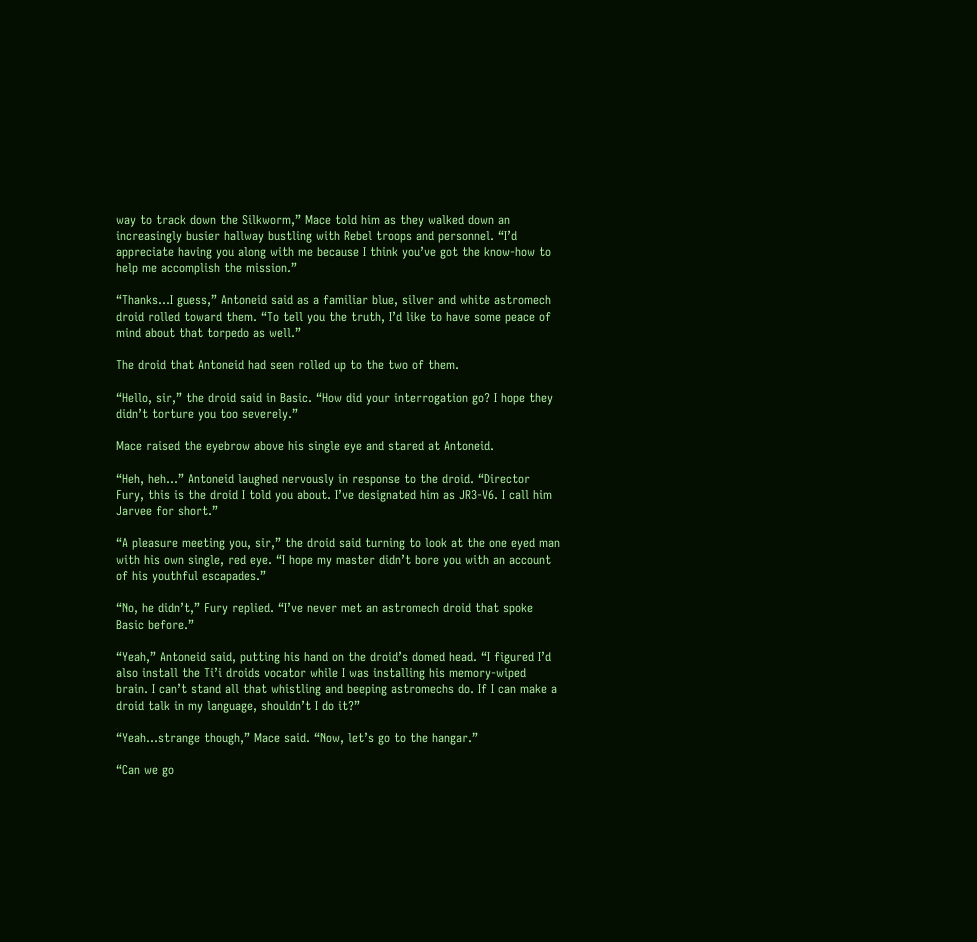way to track down the Silkworm,” Mace told him as they walked down an increasingly busier hallway bustling with Rebel troops and personnel. “I’d appreciate having you along with me because I think you’ve got the know-how to help me accomplish the mission.”

“Thanks…I guess,” Antoneid said as a familiar blue, silver and white astromech droid rolled toward them. “To tell you the truth, I’d like to have some peace of mind about that torpedo as well.”

The droid that Antoneid had seen rolled up to the two of them.

“Hello, sir,” the droid said in Basic. “How did your interrogation go? I hope they didn’t torture you too severely.”

Mace raised the eyebrow above his single eye and stared at Antoneid.

“Heh, heh…” Antoneid laughed nervously in response to the droid. “Director Fury, this is the droid I told you about. I’ve designated him as JR3-V6. I call him Jarvee for short.”

“A pleasure meeting you, sir,” the droid said turning to look at the one eyed man with his own single, red eye. “I hope my master didn’t bore you with an account of his youthful escapades.”

“No, he didn’t,” Fury replied. “I’ve never met an astromech droid that spoke Basic before.”

“Yeah,” Antoneid said, putting his hand on the droid’s domed head. “I figured I’d also install the Ti’i droids vocator while I was installing his memory-wiped brain. I can’t stand all that whistling and beeping astromechs do. If I can make a droid talk in my language, shouldn’t I do it?”

“Yeah…strange though,” Mace said. “Now, let’s go to the hangar.”

“Can we go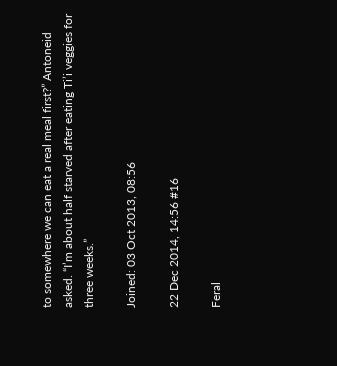to somewhere we can eat a real meal first?” Antoneid asked. “I’m about half starved after eating Ti’i veggies for three weeks.”

Joined: 03 Oct 2013, 08:56

22 Dec 2014, 14:56 #16

Feral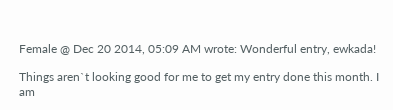Female @ Dec 20 2014, 05:09 AM wrote: Wonderful entry, ewkada!

Things aren`t looking good for me to get my entry done this month. I am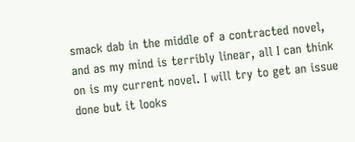smack dab in the middle of a contracted novel, and as my mind is terribly linear, all I can think on is my current novel. I will try to get an issue done but it looks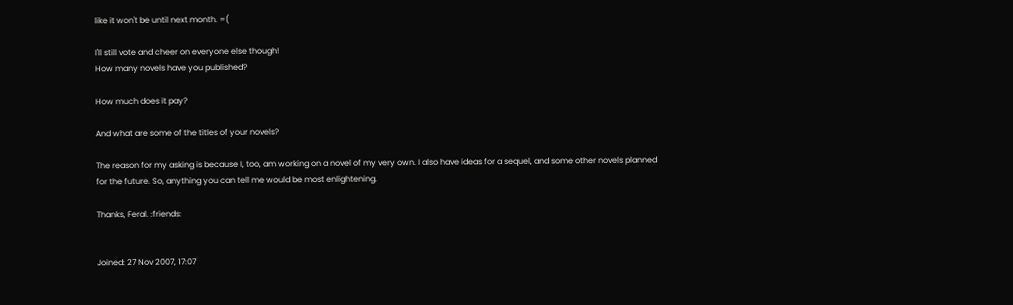like it won't be until next month. =(

I'll still vote and cheer on everyone else though!
How many novels have you published?

How much does it pay?

And what are some of the titles of your novels?

The reason for my asking is because I, too, am working on a novel of my very own. I also have ideas for a sequel, and some other novels planned for the future. So, anything you can tell me would be most enlightening.

Thanks, Feral. :friends:


Joined: 27 Nov 2007, 17:07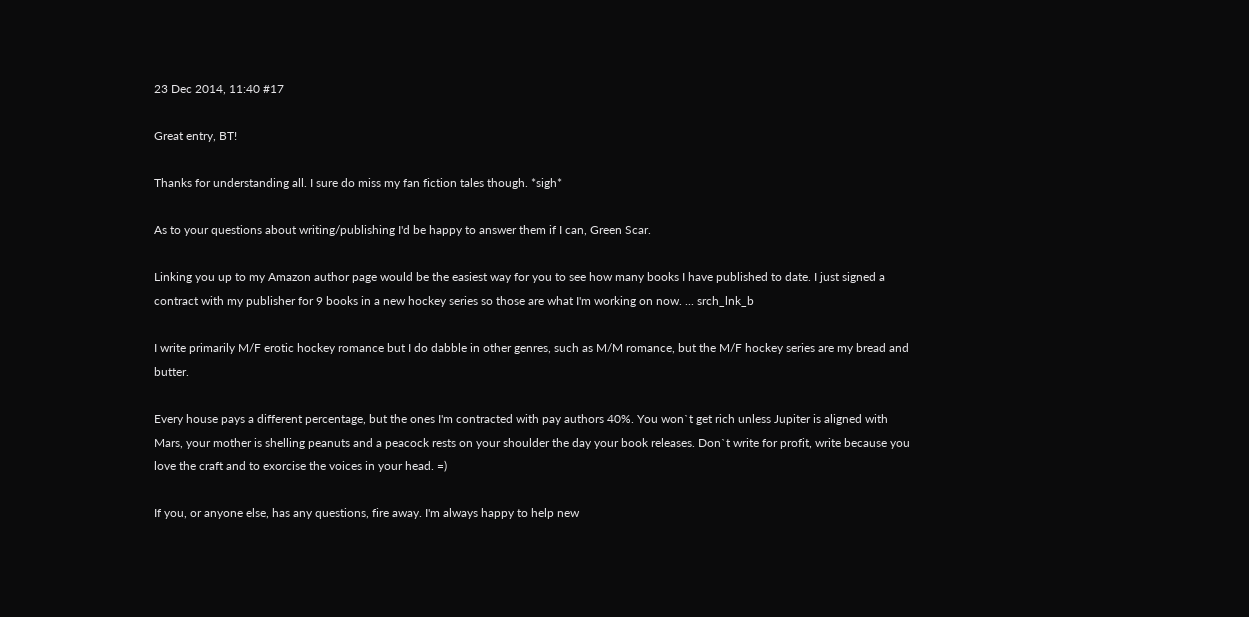23 Dec 2014, 11:40 #17

Great entry, BT!

Thanks for understanding all. I sure do miss my fan fiction tales though. *sigh*

As to your questions about writing/publishing I'd be happy to answer them if I can, Green Scar.

Linking you up to my Amazon author page would be the easiest way for you to see how many books I have published to date. I just signed a contract with my publisher for 9 books in a new hockey series so those are what I'm working on now. ... srch_lnk_b

I write primarily M/F erotic hockey romance but I do dabble in other genres, such as M/M romance, but the M/F hockey series are my bread and butter.

Every house pays a different percentage, but the ones I'm contracted with pay authors 40%. You won`t get rich unless Jupiter is aligned with Mars, your mother is shelling peanuts and a peacock rests on your shoulder the day your book releases. Don`t write for profit, write because you love the craft and to exorcise the voices in your head. =)

If you, or anyone else, has any questions, fire away. I'm always happy to help new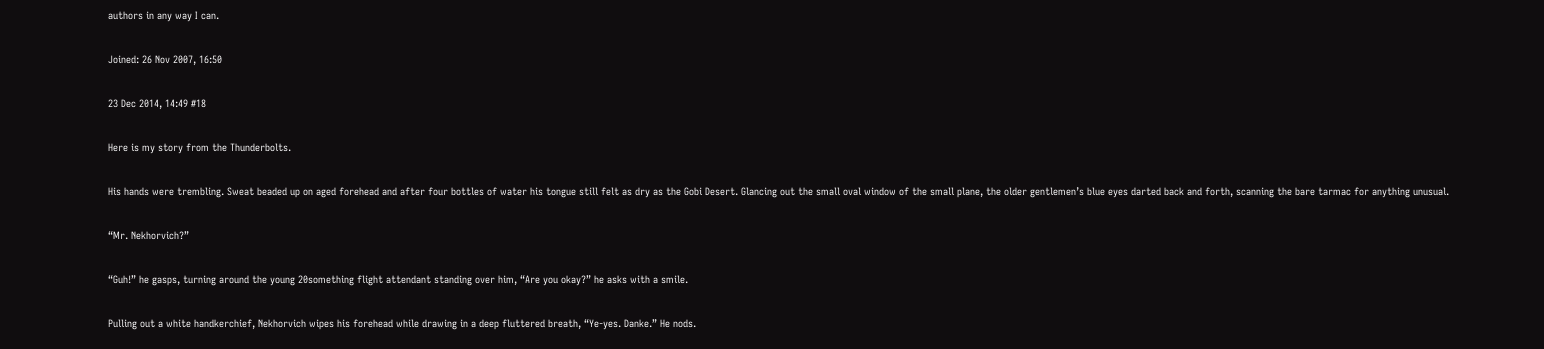authors in any way I can.

Joined: 26 Nov 2007, 16:50

23 Dec 2014, 14:49 #18

Here is my story from the Thunderbolts.

His hands were trembling. Sweat beaded up on aged forehead and after four bottles of water his tongue still felt as dry as the Gobi Desert. Glancing out the small oval window of the small plane, the older gentlemen’s blue eyes darted back and forth, scanning the bare tarmac for anything unusual.

“Mr. Nekhorvich?”

“Guh!” he gasps, turning around the young 20something flight attendant standing over him, “Are you okay?” he asks with a smile.

Pulling out a white handkerchief, Nekhorvich wipes his forehead while drawing in a deep fluttered breath, “Ye-yes. Danke.” He nods.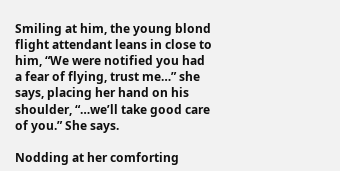Smiling at him, the young blond flight attendant leans in close to him, “We were notified you had a fear of flying, trust me…” she says, placing her hand on his shoulder, “…we’ll take good care of you.” She says.

Nodding at her comforting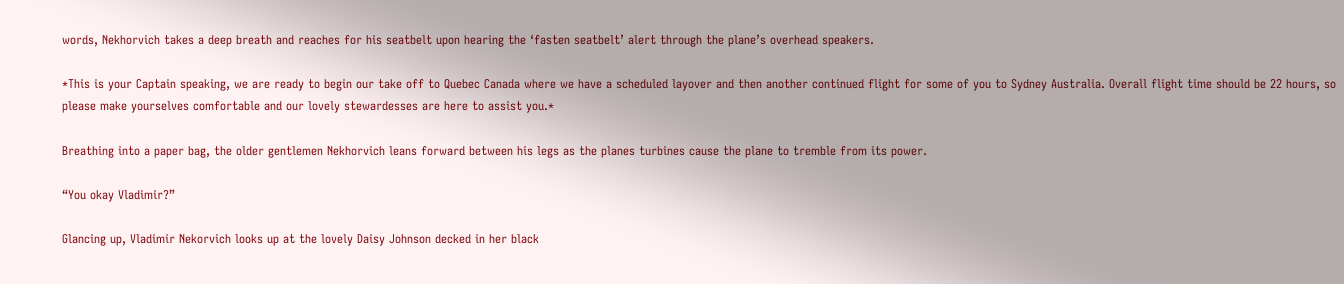words, Nekhorvich takes a deep breath and reaches for his seatbelt upon hearing the ‘fasten seatbelt’ alert through the plane’s overhead speakers.

*This is your Captain speaking, we are ready to begin our take off to Quebec Canada where we have a scheduled layover and then another continued flight for some of you to Sydney Australia. Overall flight time should be 22 hours, so please make yourselves comfortable and our lovely stewardesses are here to assist you.*

Breathing into a paper bag, the older gentlemen Nekhorvich leans forward between his legs as the planes turbines cause the plane to tremble from its power.

“You okay Vladimir?”

Glancing up, Vladimir Nekorvich looks up at the lovely Daisy Johnson decked in her black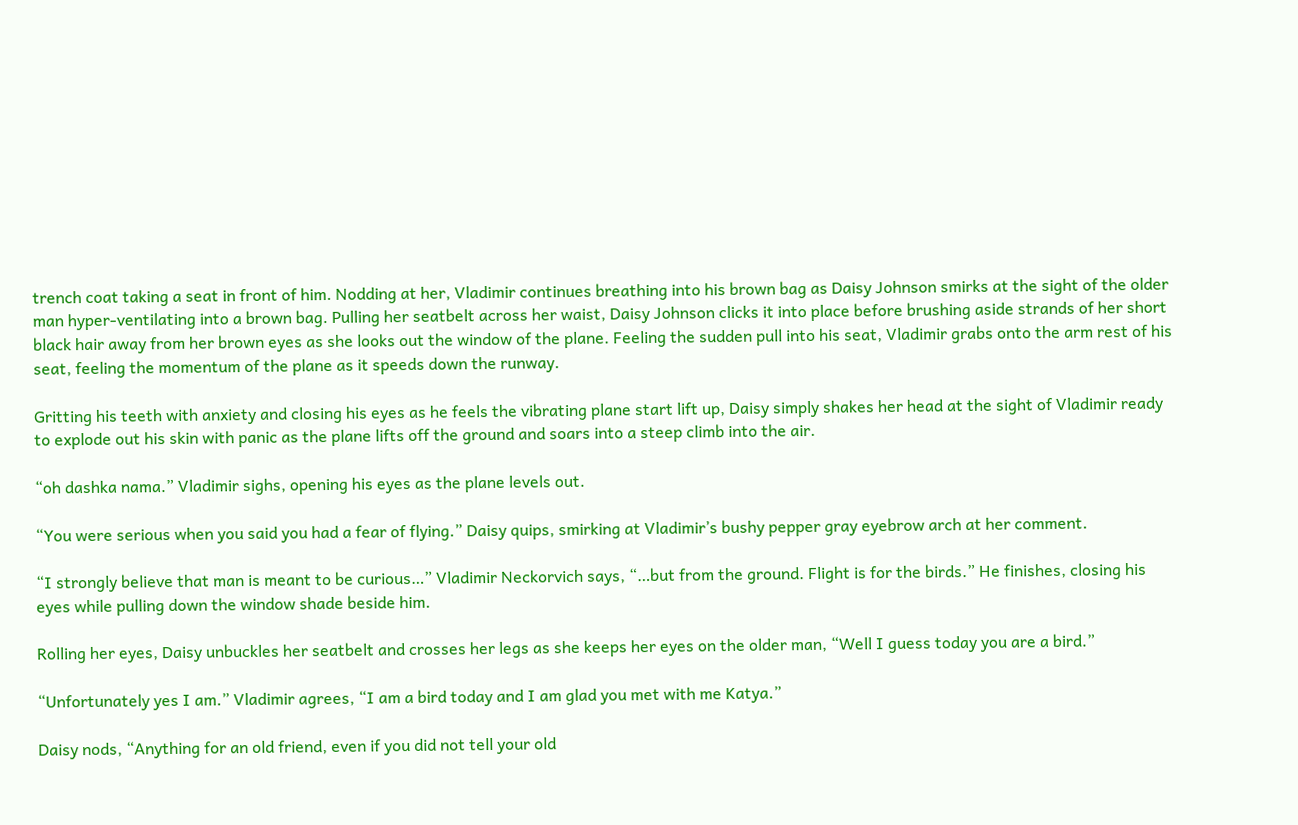trench coat taking a seat in front of him. Nodding at her, Vladimir continues breathing into his brown bag as Daisy Johnson smirks at the sight of the older man hyper-ventilating into a brown bag. Pulling her seatbelt across her waist, Daisy Johnson clicks it into place before brushing aside strands of her short black hair away from her brown eyes as she looks out the window of the plane. Feeling the sudden pull into his seat, Vladimir grabs onto the arm rest of his seat, feeling the momentum of the plane as it speeds down the runway.

Gritting his teeth with anxiety and closing his eyes as he feels the vibrating plane start lift up, Daisy simply shakes her head at the sight of Vladimir ready to explode out his skin with panic as the plane lifts off the ground and soars into a steep climb into the air.

“oh dashka nama.” Vladimir sighs, opening his eyes as the plane levels out.

“You were serious when you said you had a fear of flying.” Daisy quips, smirking at Vladimir’s bushy pepper gray eyebrow arch at her comment.

“I strongly believe that man is meant to be curious…” Vladimir Neckorvich says, “…but from the ground. Flight is for the birds.” He finishes, closing his eyes while pulling down the window shade beside him.

Rolling her eyes, Daisy unbuckles her seatbelt and crosses her legs as she keeps her eyes on the older man, “Well I guess today you are a bird.”

“Unfortunately yes I am.” Vladimir agrees, “I am a bird today and I am glad you met with me Katya.”

Daisy nods, “Anything for an old friend, even if you did not tell your old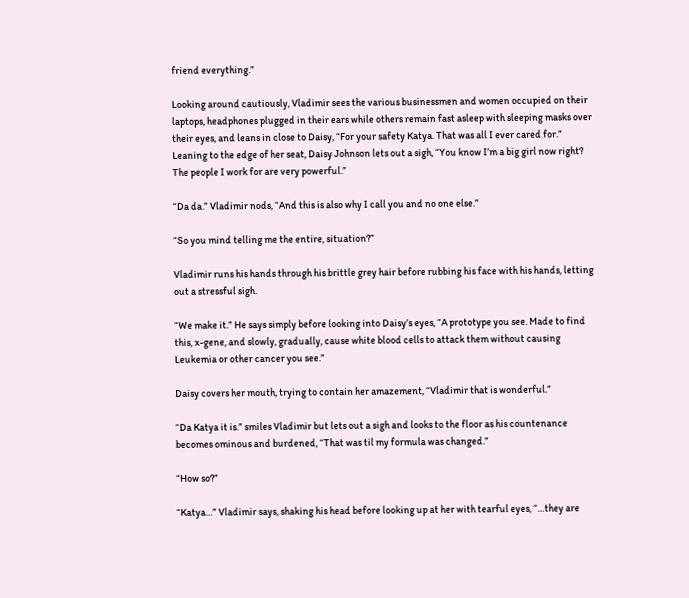friend everything.”

Looking around cautiously, Vladimir sees the various businessmen and women occupied on their laptops, headphones plugged in their ears while others remain fast asleep with sleeping masks over their eyes, and leans in close to Daisy, “For your safety Katya. That was all I ever cared for.”
Leaning to the edge of her seat, Daisy Johnson lets out a sigh, “You know I’m a big girl now right? The people I work for are very powerful.”

“Da da.” Vladimir nods, “And this is also why I call you and no one else.”

“So you mind telling me the entire, situation?”

Vladimir runs his hands through his brittle grey hair before rubbing his face with his hands, letting out a stressful sigh.

“We make it.” He says simply before looking into Daisy’s eyes, “A prototype you see. Made to find this, x-gene, and slowly, gradually, cause white blood cells to attack them without causing Leukemia or other cancer you see.”

Daisy covers her mouth, trying to contain her amazement, “Vladimir that is wonderful.”

“Da Katya it is.” smiles Vladimir but lets out a sigh and looks to the floor as his countenance becomes ominous and burdened, “That was til my formula was changed.”

“How so?”

“Katya…” Vladimir says, shaking his head before looking up at her with tearful eyes, “…they are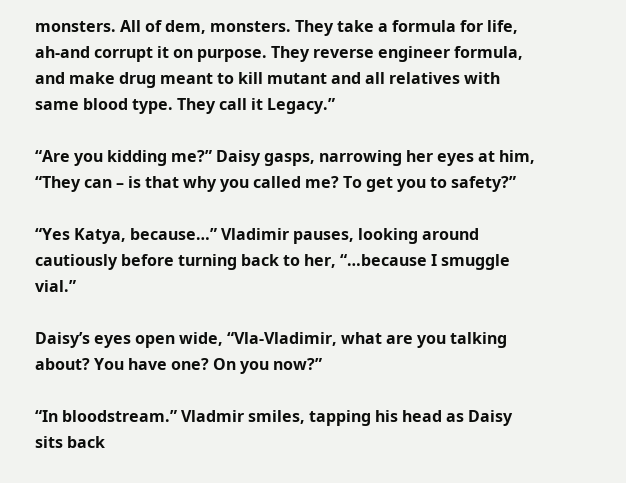monsters. All of dem, monsters. They take a formula for life, ah-and corrupt it on purpose. They reverse engineer formula, and make drug meant to kill mutant and all relatives with same blood type. They call it Legacy.”

“Are you kidding me?” Daisy gasps, narrowing her eyes at him, “They can – is that why you called me? To get you to safety?”

“Yes Katya, because…” Vladimir pauses, looking around cautiously before turning back to her, “…because I smuggle vial.”

Daisy’s eyes open wide, “Vla-Vladimir, what are you talking about? You have one? On you now?”

“In bloodstream.” Vladmir smiles, tapping his head as Daisy sits back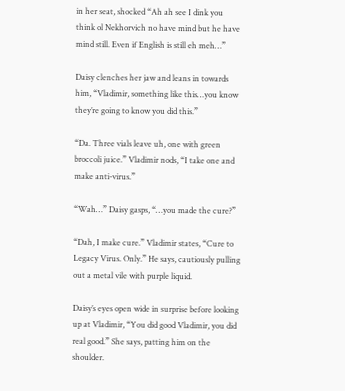in her seat, shocked “Ah ah see I dink you think ol Nekhorvich no have mind but he have mind still. Even if English is still eh meh…”

Daisy clenches her jaw and leans in towards him, “Vladimir, something like this…you know they’re going to know you did this.”

“Da. Three vials leave uh, one with green broccoli juice.” Vladimir nods, “I take one and make anti-virus.”

“Wah…” Daisy gasps, “…you made the cure?”

“Dah, I make cure.” Vladimir states, “Cure to Legacy Virus. Only.” He says, cautiously pulling out a metal vile with purple liquid.

Daisy’s eyes open wide in surprise before looking up at Vladimir, “You did good Vladimir, you did real good.” She says, patting him on the shoulder.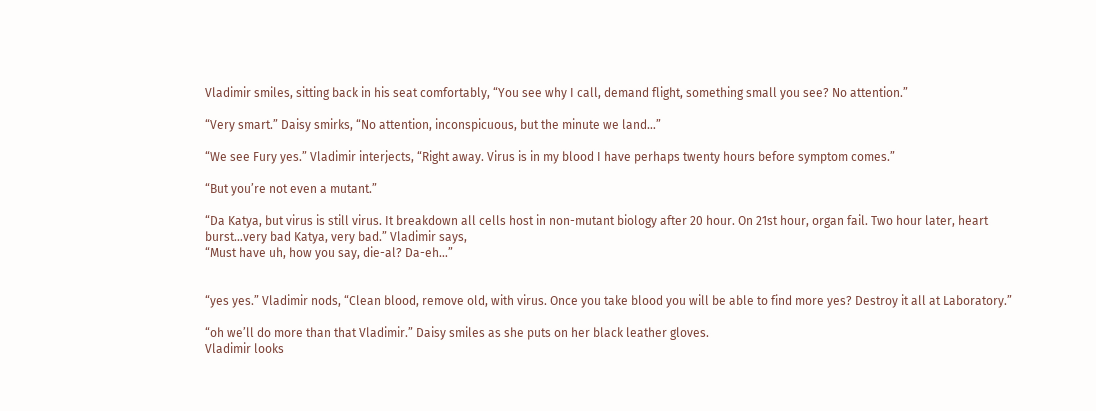Vladimir smiles, sitting back in his seat comfortably, “You see why I call, demand flight, something small you see? No attention.”

“Very smart.” Daisy smirks, “No attention, inconspicuous, but the minute we land…”

“We see Fury yes.” Vladimir interjects, “Right away. Virus is in my blood I have perhaps twenty hours before symptom comes.”

“But you’re not even a mutant.”

“Da Katya, but virus is still virus. It breakdown all cells host in non-mutant biology after 20 hour. On 21st hour, organ fail. Two hour later, heart burst…very bad Katya, very bad.” Vladimir says,
“Must have uh, how you say, die-al? Da-eh…”


“yes yes.” Vladimir nods, “Clean blood, remove old, with virus. Once you take blood you will be able to find more yes? Destroy it all at Laboratory.”

“oh we’ll do more than that Vladimir.” Daisy smiles as she puts on her black leather gloves.
Vladimir looks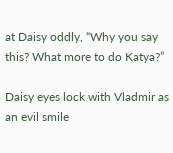at Daisy oddly, “Why you say this? What more to do Katya?”

Daisy eyes lock with Vladmir as an evil smile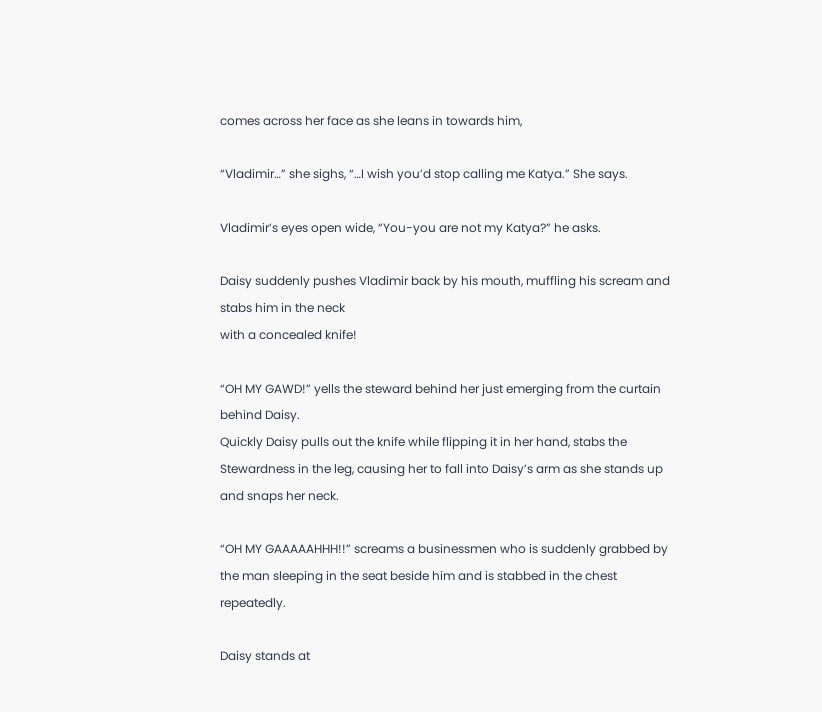comes across her face as she leans in towards him,

“Vladimir…” she sighs, “…I wish you’d stop calling me Katya.” She says.

Vladimir’s eyes open wide, “You-you are not my Katya?” he asks.

Daisy suddenly pushes Vladimir back by his mouth, muffling his scream and stabs him in the neck
with a concealed knife!

“OH MY GAWD!” yells the steward behind her just emerging from the curtain behind Daisy.
Quickly Daisy pulls out the knife while flipping it in her hand, stabs the Stewardness in the leg, causing her to fall into Daisy’s arm as she stands up and snaps her neck.

“OH MY GAAAAAHHH!!” screams a businessmen who is suddenly grabbed by the man sleeping in the seat beside him and is stabbed in the chest repeatedly.

Daisy stands at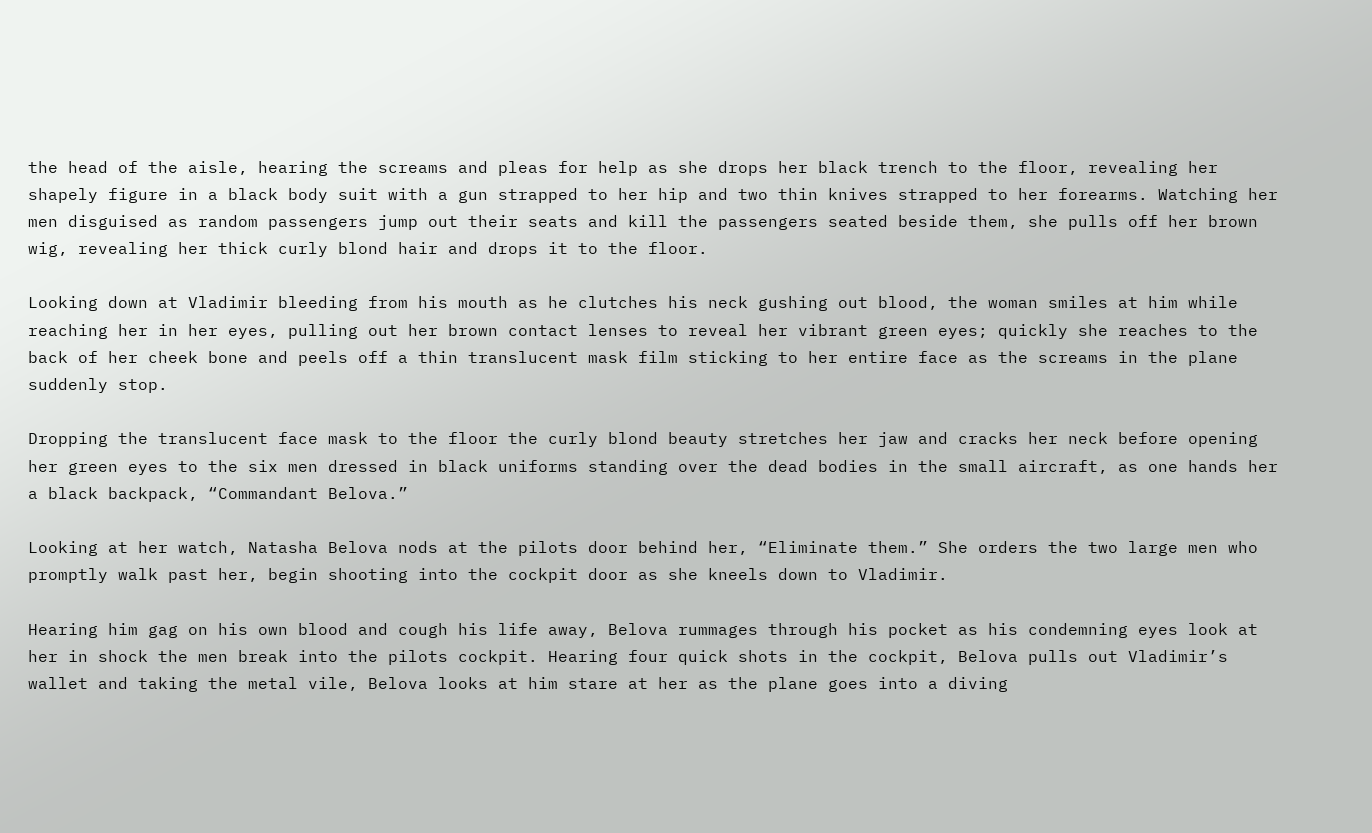the head of the aisle, hearing the screams and pleas for help as she drops her black trench to the floor, revealing her shapely figure in a black body suit with a gun strapped to her hip and two thin knives strapped to her forearms. Watching her men disguised as random passengers jump out their seats and kill the passengers seated beside them, she pulls off her brown wig, revealing her thick curly blond hair and drops it to the floor.

Looking down at Vladimir bleeding from his mouth as he clutches his neck gushing out blood, the woman smiles at him while reaching her in her eyes, pulling out her brown contact lenses to reveal her vibrant green eyes; quickly she reaches to the back of her cheek bone and peels off a thin translucent mask film sticking to her entire face as the screams in the plane suddenly stop.

Dropping the translucent face mask to the floor the curly blond beauty stretches her jaw and cracks her neck before opening her green eyes to the six men dressed in black uniforms standing over the dead bodies in the small aircraft, as one hands her a black backpack, “Commandant Belova.”

Looking at her watch, Natasha Belova nods at the pilots door behind her, “Eliminate them.” She orders the two large men who promptly walk past her, begin shooting into the cockpit door as she kneels down to Vladimir.

Hearing him gag on his own blood and cough his life away, Belova rummages through his pocket as his condemning eyes look at her in shock the men break into the pilots cockpit. Hearing four quick shots in the cockpit, Belova pulls out Vladimir’s wallet and taking the metal vile, Belova looks at him stare at her as the plane goes into a diving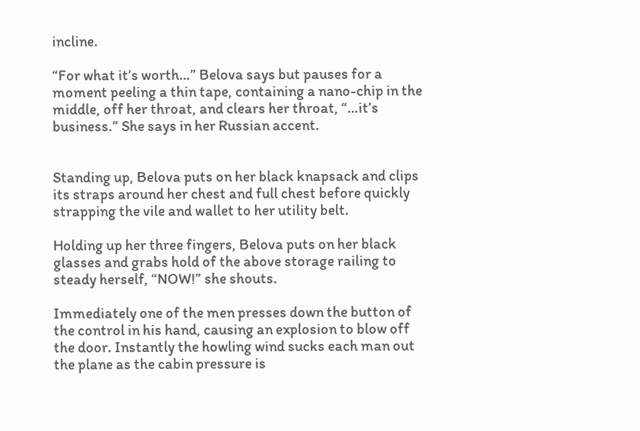incline.

“For what it’s worth…” Belova says but pauses for a moment peeling a thin tape, containing a nano-chip in the middle, off her throat, and clears her throat, “…it’s business.” She says in her Russian accent.


Standing up, Belova puts on her black knapsack and clips its straps around her chest and full chest before quickly strapping the vile and wallet to her utility belt.

Holding up her three fingers, Belova puts on her black glasses and grabs hold of the above storage railing to steady herself, “NOW!” she shouts.

Immediately one of the men presses down the button of the control in his hand, causing an explosion to blow off the door. Instantly the howling wind sucks each man out the plane as the cabin pressure is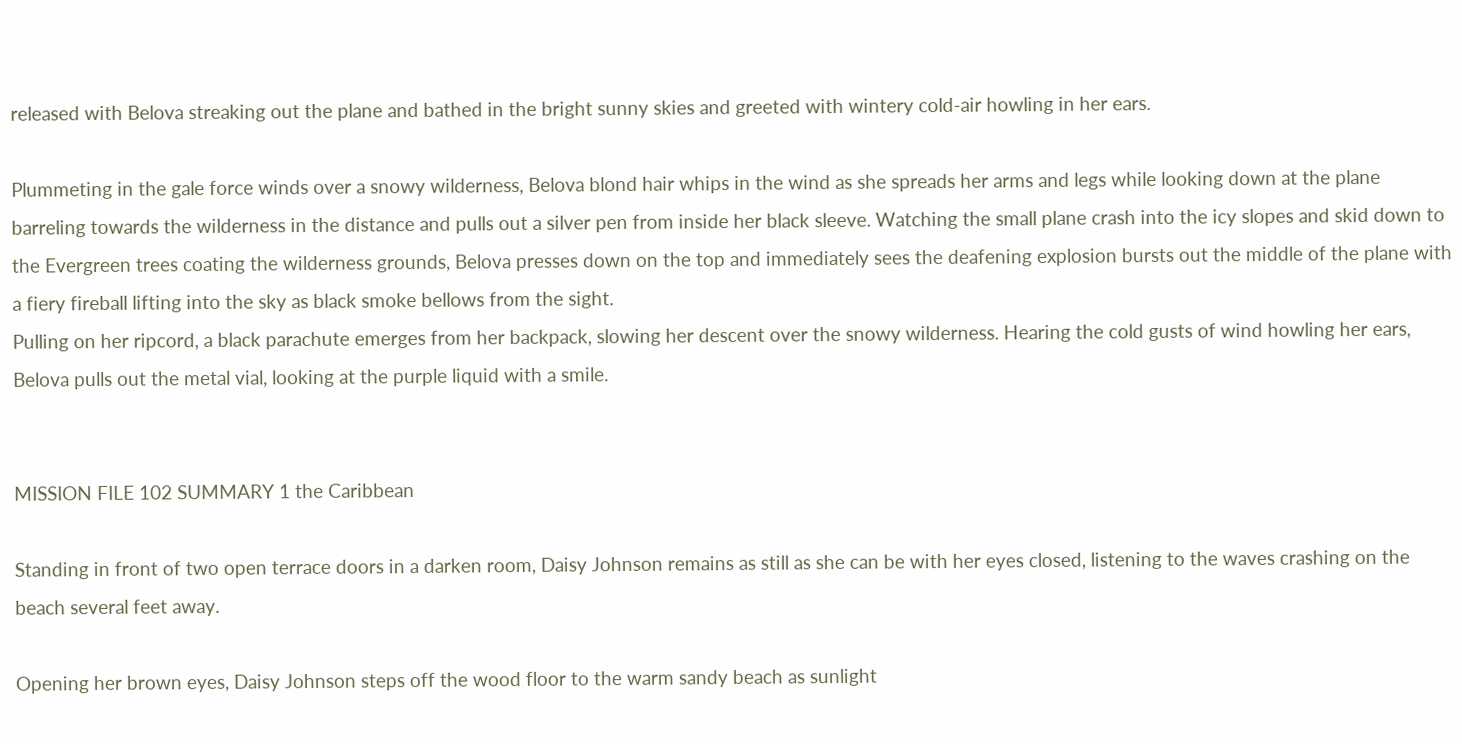released with Belova streaking out the plane and bathed in the bright sunny skies and greeted with wintery cold-air howling in her ears.

Plummeting in the gale force winds over a snowy wilderness, Belova blond hair whips in the wind as she spreads her arms and legs while looking down at the plane barreling towards the wilderness in the distance and pulls out a silver pen from inside her black sleeve. Watching the small plane crash into the icy slopes and skid down to the Evergreen trees coating the wilderness grounds, Belova presses down on the top and immediately sees the deafening explosion bursts out the middle of the plane with a fiery fireball lifting into the sky as black smoke bellows from the sight.
Pulling on her ripcord, a black parachute emerges from her backpack, slowing her descent over the snowy wilderness. Hearing the cold gusts of wind howling her ears, Belova pulls out the metal vial, looking at the purple liquid with a smile.


MISSION FILE 102 SUMMARY 1 the Caribbean

Standing in front of two open terrace doors in a darken room, Daisy Johnson remains as still as she can be with her eyes closed, listening to the waves crashing on the beach several feet away.

Opening her brown eyes, Daisy Johnson steps off the wood floor to the warm sandy beach as sunlight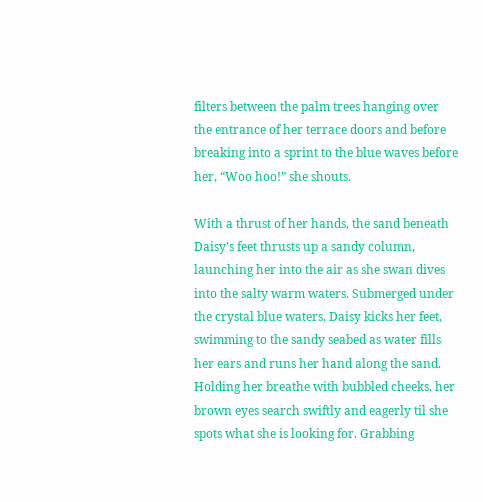filters between the palm trees hanging over the entrance of her terrace doors and before breaking into a sprint to the blue waves before her, “Woo hoo!” she shouts.

With a thrust of her hands, the sand beneath Daisy’s feet thrusts up a sandy column, launching her into the air as she swan dives into the salty warm waters. Submerged under the crystal blue waters, Daisy kicks her feet, swimming to the sandy seabed as water fills her ears and runs her hand along the sand. Holding her breathe with bubbled cheeks, her brown eyes search swiftly and eagerly til she spots what she is looking for. Grabbing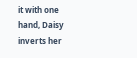it with one hand, Daisy inverts her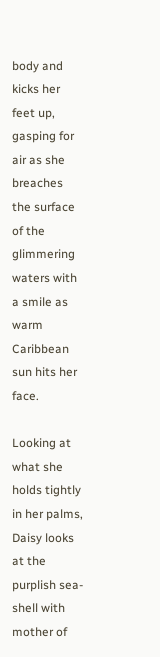body and kicks her feet up, gasping for air as she breaches the surface of the glimmering waters with a smile as warm Caribbean sun hits her face.

Looking at what she holds tightly in her palms, Daisy looks at the purplish sea-shell with mother of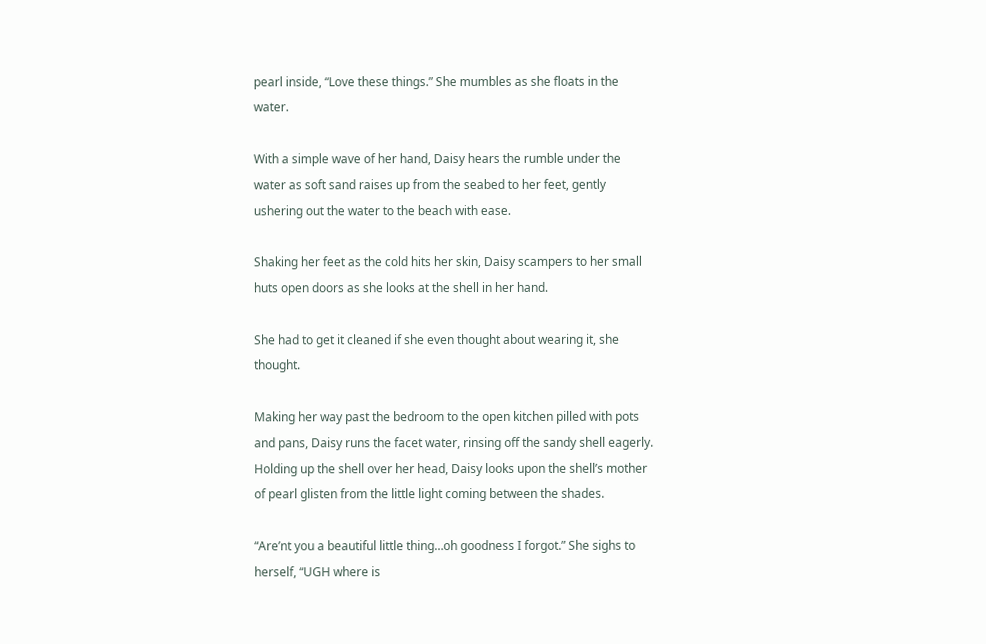pearl inside, “Love these things.” She mumbles as she floats in the water.

With a simple wave of her hand, Daisy hears the rumble under the water as soft sand raises up from the seabed to her feet, gently ushering out the water to the beach with ease.

Shaking her feet as the cold hits her skin, Daisy scampers to her small huts open doors as she looks at the shell in her hand.

She had to get it cleaned if she even thought about wearing it, she thought.

Making her way past the bedroom to the open kitchen pilled with pots and pans, Daisy runs the facet water, rinsing off the sandy shell eagerly. Holding up the shell over her head, Daisy looks upon the shell’s mother of pearl glisten from the little light coming between the shades.

“Are’nt you a beautiful little thing…oh goodness I forgot.” She sighs to herself, “UGH where is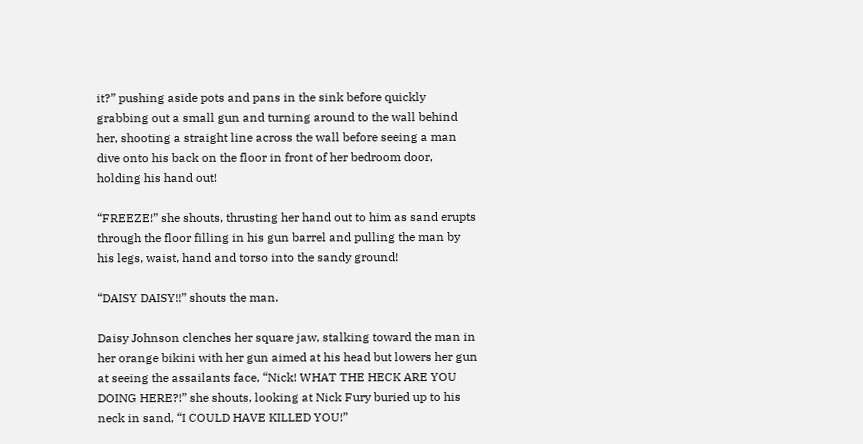it?” pushing aside pots and pans in the sink before quickly grabbing out a small gun and turning around to the wall behind her, shooting a straight line across the wall before seeing a man dive onto his back on the floor in front of her bedroom door, holding his hand out!

“FREEZE!” she shouts, thrusting her hand out to him as sand erupts through the floor filling in his gun barrel and pulling the man by his legs, waist, hand and torso into the sandy ground!

“DAISY DAISY!!” shouts the man.

Daisy Johnson clenches her square jaw, stalking toward the man in her orange bikini with her gun aimed at his head but lowers her gun at seeing the assailants face, “Nick! WHAT THE HECK ARE YOU DOING HERE?!” she shouts, looking at Nick Fury buried up to his neck in sand, “I COULD HAVE KILLED YOU!”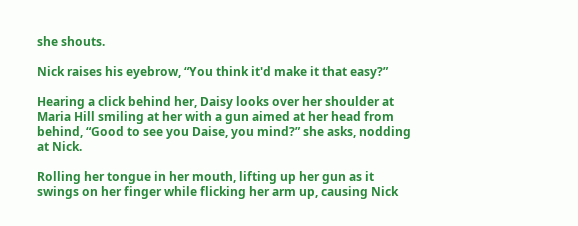she shouts.

Nick raises his eyebrow, “You think it'd make it that easy?”

Hearing a click behind her, Daisy looks over her shoulder at Maria Hill smiling at her with a gun aimed at her head from behind, “Good to see you Daise, you mind?” she asks, nodding at Nick.

Rolling her tongue in her mouth, lifting up her gun as it swings on her finger while flicking her arm up, causing Nick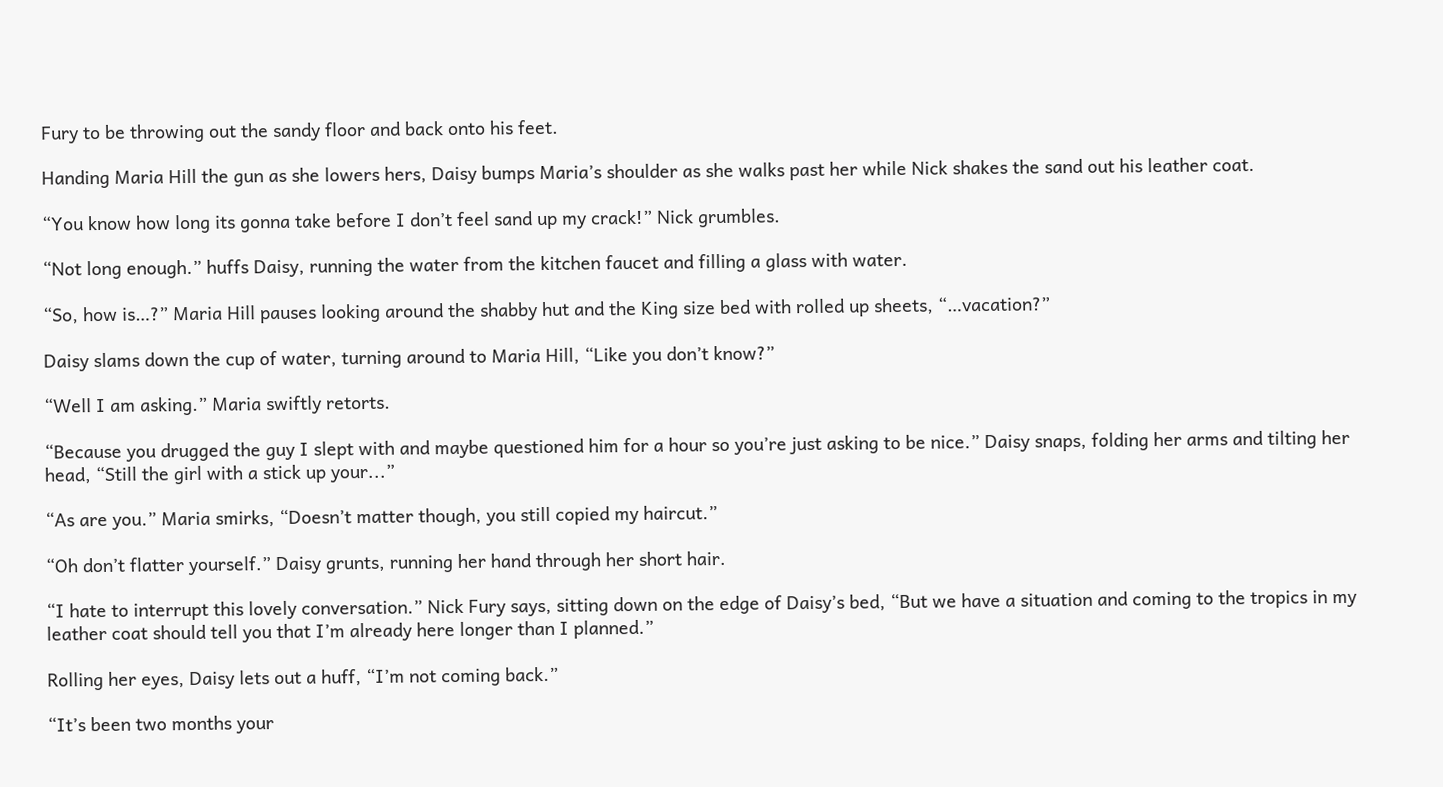Fury to be throwing out the sandy floor and back onto his feet.

Handing Maria Hill the gun as she lowers hers, Daisy bumps Maria’s shoulder as she walks past her while Nick shakes the sand out his leather coat.

“You know how long its gonna take before I don’t feel sand up my crack!” Nick grumbles.

“Not long enough.” huffs Daisy, running the water from the kitchen faucet and filling a glass with water.

“So, how is…?” Maria Hill pauses looking around the shabby hut and the King size bed with rolled up sheets, “…vacation?”

Daisy slams down the cup of water, turning around to Maria Hill, “Like you don’t know?”

“Well I am asking.” Maria swiftly retorts.

“Because you drugged the guy I slept with and maybe questioned him for a hour so you’re just asking to be nice.” Daisy snaps, folding her arms and tilting her head, “Still the girl with a stick up your...”

“As are you.” Maria smirks, “Doesn’t matter though, you still copied my haircut.”

“Oh don’t flatter yourself.” Daisy grunts, running her hand through her short hair.

“I hate to interrupt this lovely conversation.” Nick Fury says, sitting down on the edge of Daisy’s bed, “But we have a situation and coming to the tropics in my leather coat should tell you that I’m already here longer than I planned.”

Rolling her eyes, Daisy lets out a huff, “I’m not coming back.”

“It’s been two months your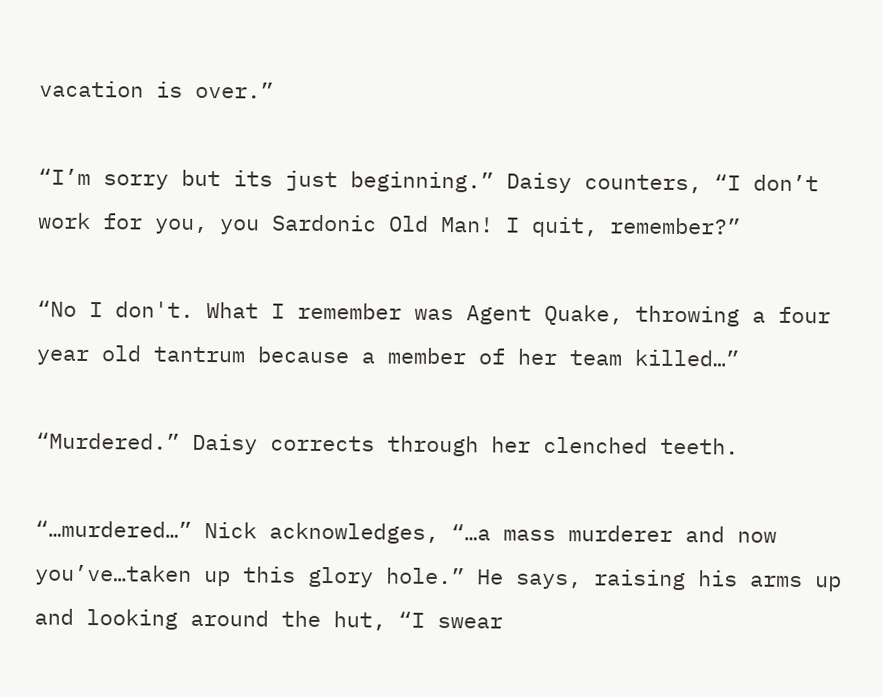vacation is over.”

“I’m sorry but its just beginning.” Daisy counters, “I don’t work for you, you Sardonic Old Man! I quit, remember?”

“No I don't. What I remember was Agent Quake, throwing a four year old tantrum because a member of her team killed…”

“Murdered.” Daisy corrects through her clenched teeth.

“…murdered…” Nick acknowledges, “…a mass murderer and now you’ve…taken up this glory hole.” He says, raising his arms up and looking around the hut, “I swear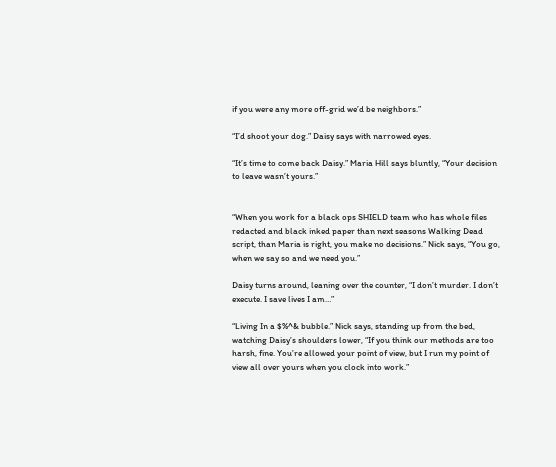if you were any more off-grid we’d be neighbors.”

“I’d shoot your dog.” Daisy says with narrowed eyes.

“It’s time to come back Daisy.” Maria Hill says bluntly, “Your decision to leave wasn’t yours.”


“When you work for a black ops SHIELD team who has whole files redacted and black inked paper than next seasons Walking Dead script, than Maria is right, you make no decisions.” Nick says, “You go, when we say so and we need you.”

Daisy turns around, leaning over the counter, “I don’t murder. I don’t execute. I save lives I am…”

“Living In a $%^& bubble.” Nick says, standing up from the bed, watching Daisy’s shoulders lower, “If you think our methods are too harsh, fine. You’re allowed your point of view, but I run my point of view all over yours when you clock into work.”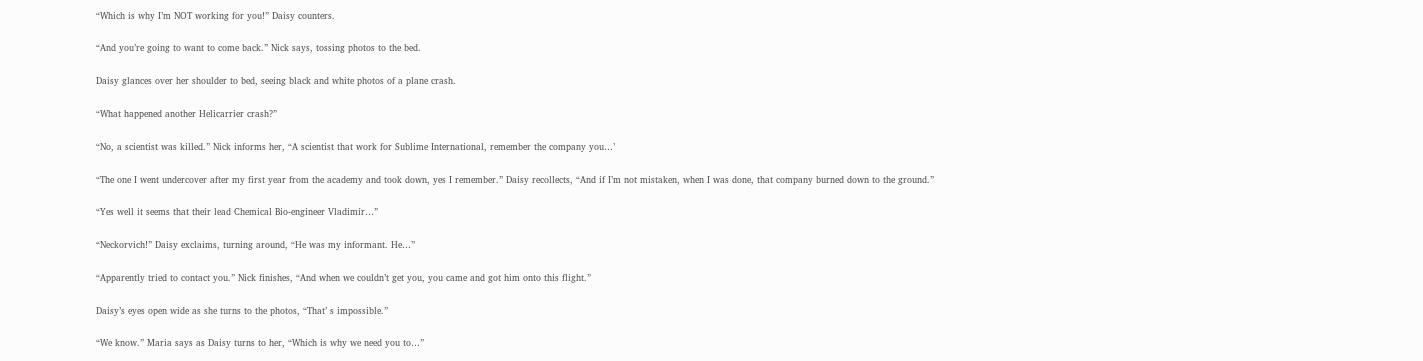“Which is why I’m NOT working for you!” Daisy counters.

“And you’re going to want to come back.” Nick says, tossing photos to the bed.

Daisy glances over her shoulder to bed, seeing black and white photos of a plane crash.

“What happened another Helicarrier crash?”

“No, a scientist was killed.” Nick informs her, “A scientist that work for Sublime International, remember the company you…’

“The one I went undercover after my first year from the academy and took down, yes I remember.” Daisy recollects, “And if I’m not mistaken, when I was done, that company burned down to the ground.”

“Yes well it seems that their lead Chemical Bio-engineer Vladimir…”

“Neckorvich!” Daisy exclaims, turning around, “He was my informant. He…”

“Apparently tried to contact you.” Nick finishes, “And when we couldn’t get you, you came and got him onto this flight.”

Daisy’s eyes open wide as she turns to the photos, “That’ s impossible.”

“We know.” Maria says as Daisy turns to her, “Which is why we need you to…”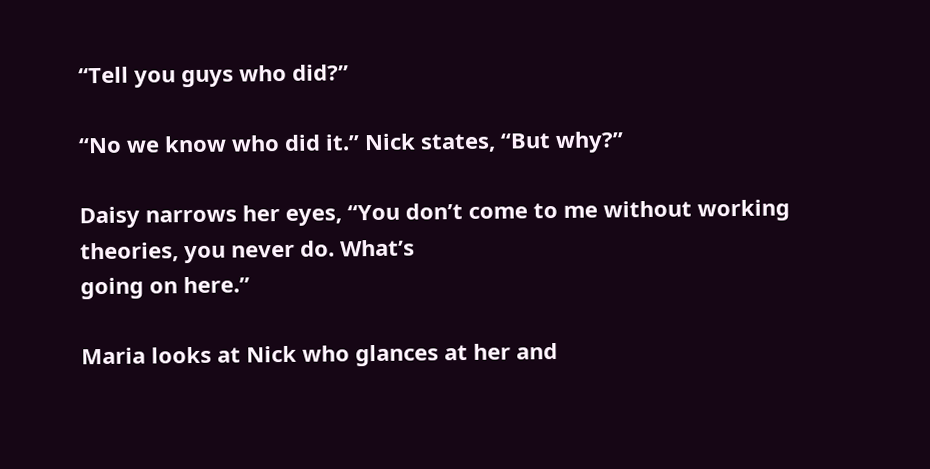“Tell you guys who did?”

“No we know who did it.” Nick states, “But why?”

Daisy narrows her eyes, “You don’t come to me without working theories, you never do. What’s
going on here.”

Maria looks at Nick who glances at her and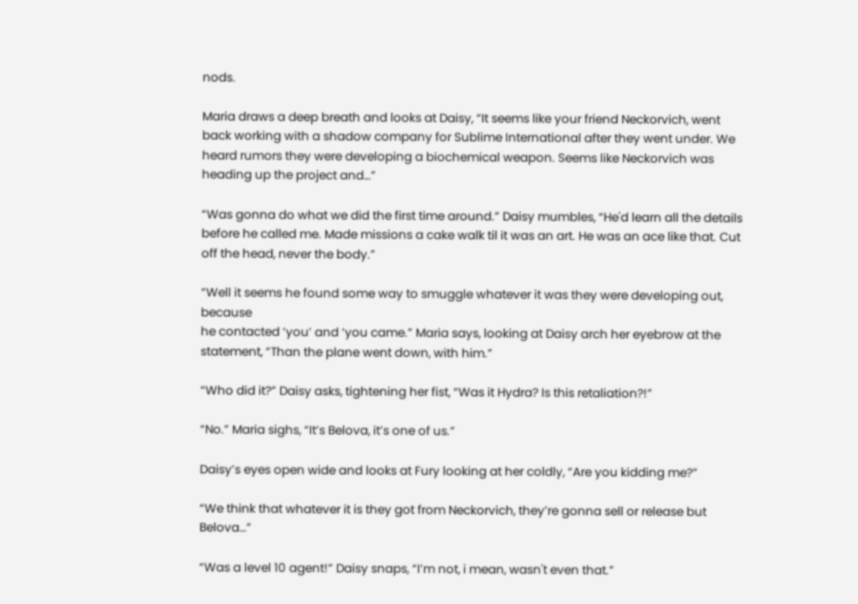nods.

Maria draws a deep breath and looks at Daisy, “It seems like your friend Neckorvich, went back working with a shadow company for Sublime International after they went under. We heard rumors they were developing a biochemical weapon. Seems like Neckorvich was heading up the project and…”

“Was gonna do what we did the first time around.” Daisy mumbles, “He'd learn all the details before he called me. Made missions a cake walk til it was an art. He was an ace like that. Cut off the head, never the body.”

“Well it seems he found some way to smuggle whatever it was they were developing out, because
he contacted ‘you’ and ‘you came.” Maria says, looking at Daisy arch her eyebrow at the statement, “Than the plane went down, with him.”

“Who did it?” Daisy asks, tightening her fist, “Was it Hydra? Is this retaliation?!”

“No.” Maria sighs, “It’s Belova, it’s one of us.”

Daisy’s eyes open wide and looks at Fury looking at her coldly, “Are you kidding me?”

“We think that whatever it is they got from Neckorvich, they’re gonna sell or release but Belova…”

“Was a level 10 agent!” Daisy snaps, “I’m not, i mean, wasn't even that.”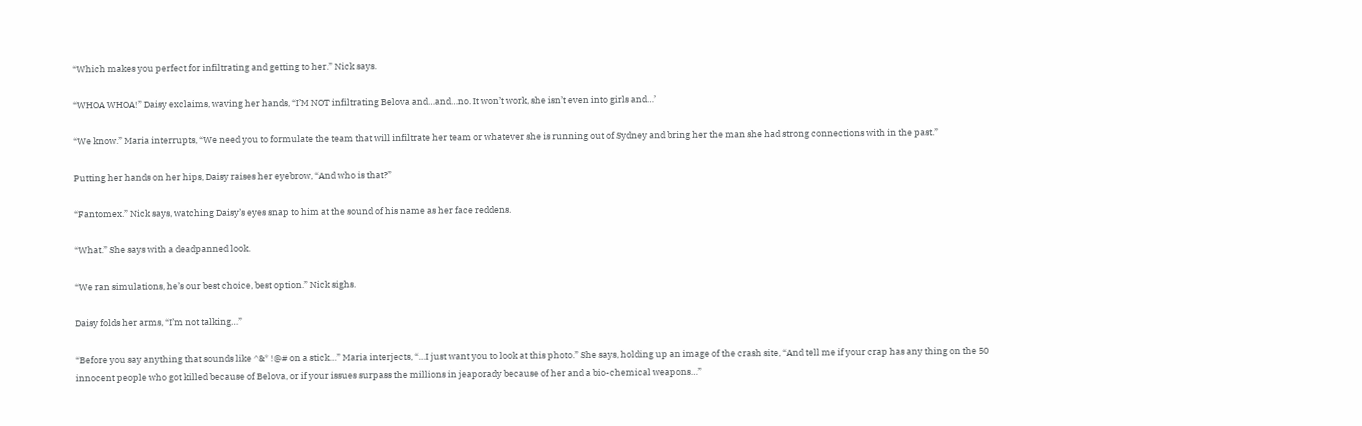“Which makes you perfect for infiltrating and getting to her.” Nick says.

“WHOA WHOA!” Daisy exclaims, waving her hands, “I’M NOT infiltrating Belova and…and…no. It won’t work, she isn’t even into girls and…’

“We know.” Maria interrupts, “We need you to formulate the team that will infiltrate her team or whatever she is running out of Sydney and bring her the man she had strong connections with in the past.”

Putting her hands on her hips, Daisy raises her eyebrow, “And who is that?”

“Fantomex.” Nick says, watching Daisy’s eyes snap to him at the sound of his name as her face reddens.

“What.” She says with a deadpanned look.

“We ran simulations, he’s our best choice, best option.” Nick sighs.

Daisy folds her arms, “I’m not talking…”

“Before you say anything that sounds like ^&* !@# on a stick…” Maria interjects, “…I just want you to look at this photo.” She says, holding up an image of the crash site, “And tell me if your crap has any thing on the 50 innocent people who got killed because of Belova, or if your issues surpass the millions in jeaporady because of her and a bio-chemical weapons…”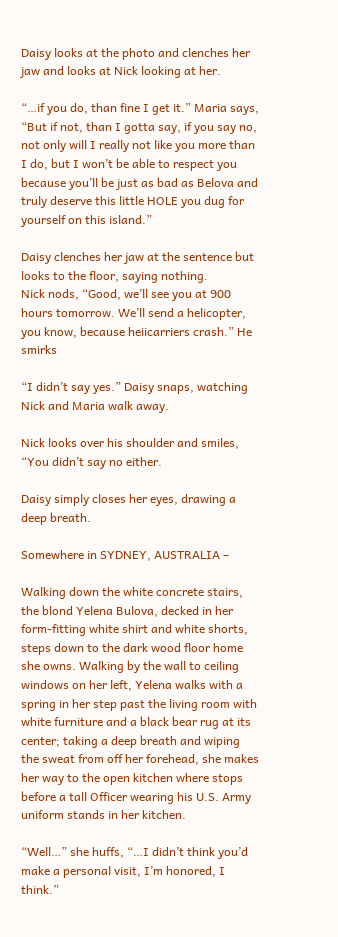Daisy looks at the photo and clenches her jaw and looks at Nick looking at her.

“…if you do, than fine I get it.” Maria says, “But if not, than I gotta say, if you say no, not only will I really not like you more than I do, but I won’t be able to respect you because you’ll be just as bad as Belova and truly deserve this little HOLE you dug for yourself on this island.”

Daisy clenches her jaw at the sentence but looks to the floor, saying nothing.
Nick nods, “Good, we’ll see you at 900 hours tomorrow. We’ll send a helicopter, you know, because heiicarriers crash.” He smirks

“I didn’t say yes.” Daisy snaps, watching Nick and Maria walk away.

Nick looks over his shoulder and smiles, “You didn’t say no either.

Daisy simply closes her eyes, drawing a deep breath.

Somewhere in SYDNEY, AUSTRALIA –

Walking down the white concrete stairs, the blond Yelena Bulova, decked in her form-fitting white shirt and white shorts, steps down to the dark wood floor home she owns. Walking by the wall to ceiling windows on her left, Yelena walks with a spring in her step past the living room with white furniture and a black bear rug at its center; taking a deep breath and wiping the sweat from off her forehead, she makes her way to the open kitchen where stops before a tall Officer wearing his U.S. Army uniform stands in her kitchen.

“Well…” she huffs, “…I didn’t think you’d make a personal visit, I’m honored, I think.”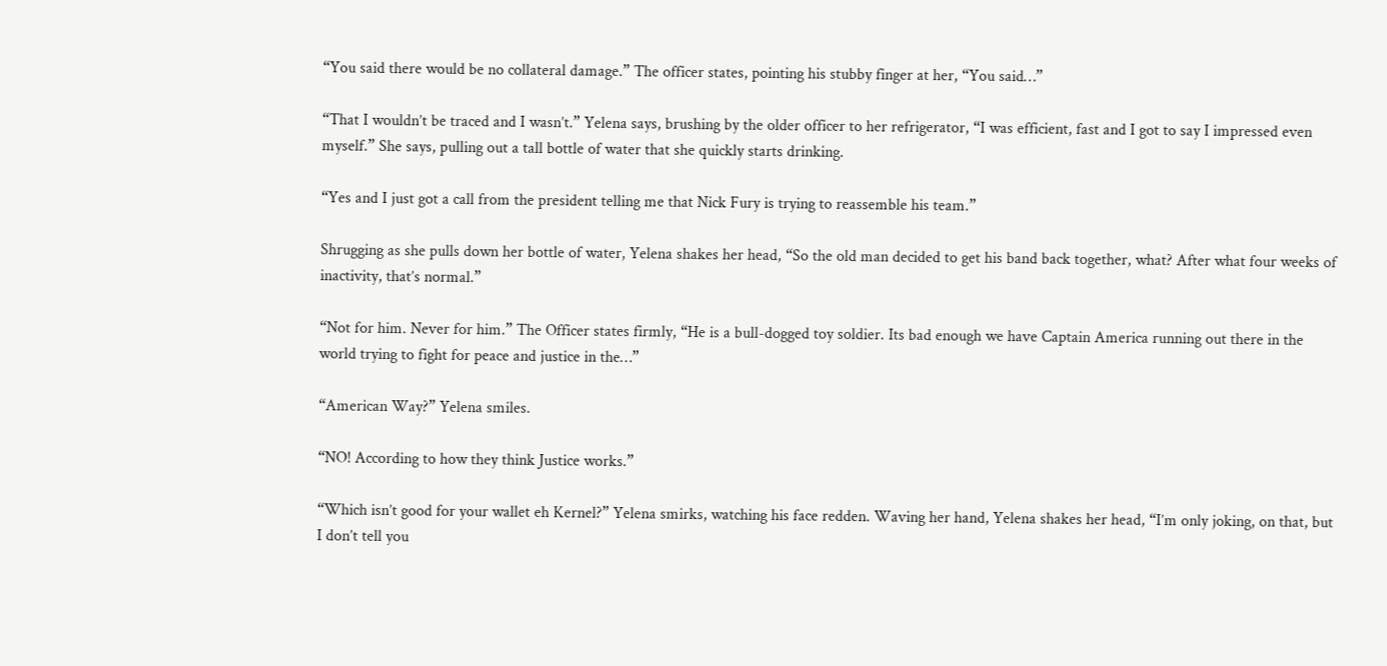“You said there would be no collateral damage.” The officer states, pointing his stubby finger at her, “You said…”

“That I wouldn’t be traced and I wasn’t.” Yelena says, brushing by the older officer to her refrigerator, “I was efficient, fast and I got to say I impressed even myself.” She says, pulling out a tall bottle of water that she quickly starts drinking.

“Yes and I just got a call from the president telling me that Nick Fury is trying to reassemble his team.”

Shrugging as she pulls down her bottle of water, Yelena shakes her head, “So the old man decided to get his band back together, what? After what four weeks of inactivity, that’s normal.”

“Not for him. Never for him.” The Officer states firmly, “He is a bull-dogged toy soldier. Its bad enough we have Captain America running out there in the world trying to fight for peace and justice in the…”

“American Way?” Yelena smiles.

“NO! According to how they think Justice works.”

“Which isn’t good for your wallet eh Kernel?” Yelena smirks, watching his face redden. Waving her hand, Yelena shakes her head, “I’m only joking, on that, but I don’t tell you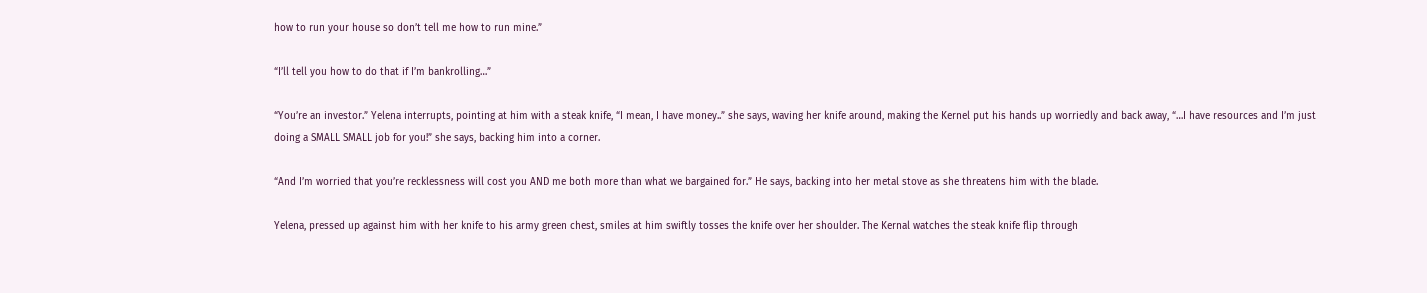how to run your house so don’t tell me how to run mine.”

“I’ll tell you how to do that if I’m bankrolling…”

“You’re an investor.” Yelena interrupts, pointing at him with a steak knife, “I mean, I have money..” she says, waving her knife around, making the Kernel put his hands up worriedly and back away, “…I have resources and I’m just doing a SMALL SMALL job for you!” she says, backing him into a corner.

“And I’m worried that you’re recklessness will cost you AND me both more than what we bargained for.” He says, backing into her metal stove as she threatens him with the blade.

Yelena, pressed up against him with her knife to his army green chest, smiles at him swiftly tosses the knife over her shoulder. The Kernal watches the steak knife flip through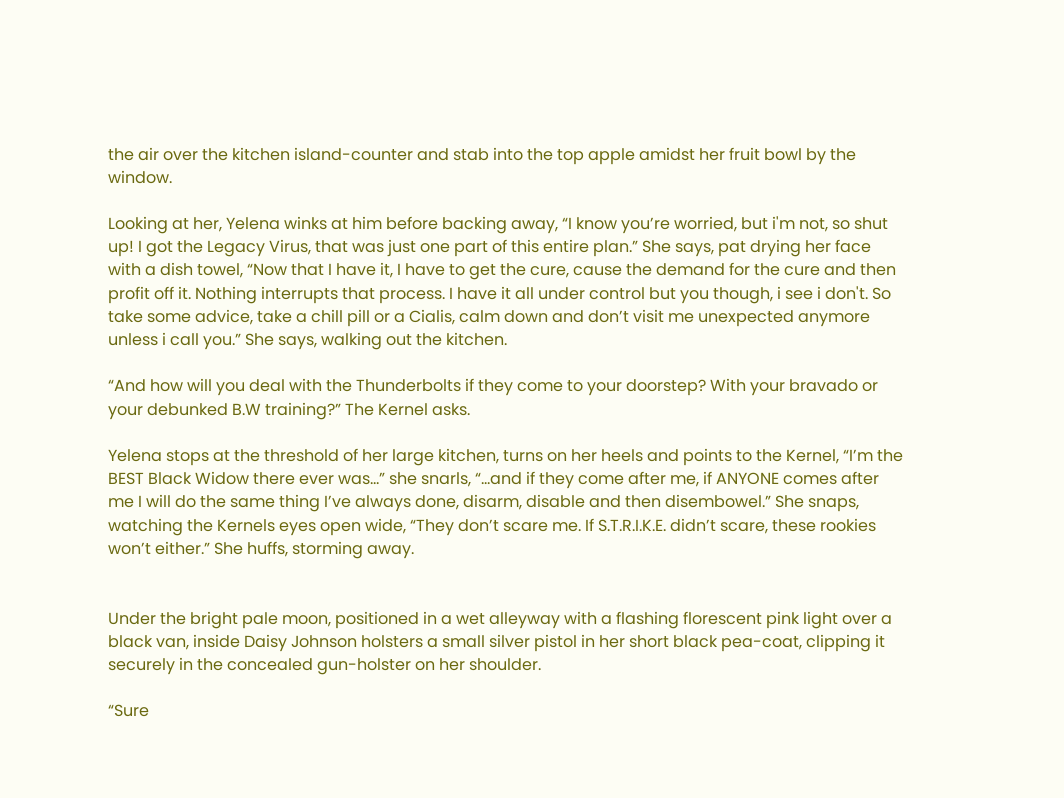the air over the kitchen island-counter and stab into the top apple amidst her fruit bowl by the window.

Looking at her, Yelena winks at him before backing away, “I know you’re worried, but i'm not, so shut up! I got the Legacy Virus, that was just one part of this entire plan.” She says, pat drying her face with a dish towel, “Now that I have it, I have to get the cure, cause the demand for the cure and then profit off it. Nothing interrupts that process. I have it all under control but you though, i see i don't. So take some advice, take a chill pill or a Cialis, calm down and don’t visit me unexpected anymore unless i call you.” She says, walking out the kitchen.

“And how will you deal with the Thunderbolts if they come to your doorstep? With your bravado or your debunked B.W training?” The Kernel asks.

Yelena stops at the threshold of her large kitchen, turns on her heels and points to the Kernel, “I’m the BEST Black Widow there ever was…” she snarls, “…and if they come after me, if ANYONE comes after me I will do the same thing I’ve always done, disarm, disable and then disembowel.” She snaps, watching the Kernels eyes open wide, “They don’t scare me. If S.T.R.I.K.E. didn’t scare, these rookies won’t either.” She huffs, storming away.


Under the bright pale moon, positioned in a wet alleyway with a flashing florescent pink light over a black van, inside Daisy Johnson holsters a small silver pistol in her short black pea-coat, clipping it securely in the concealed gun-holster on her shoulder.

“Sure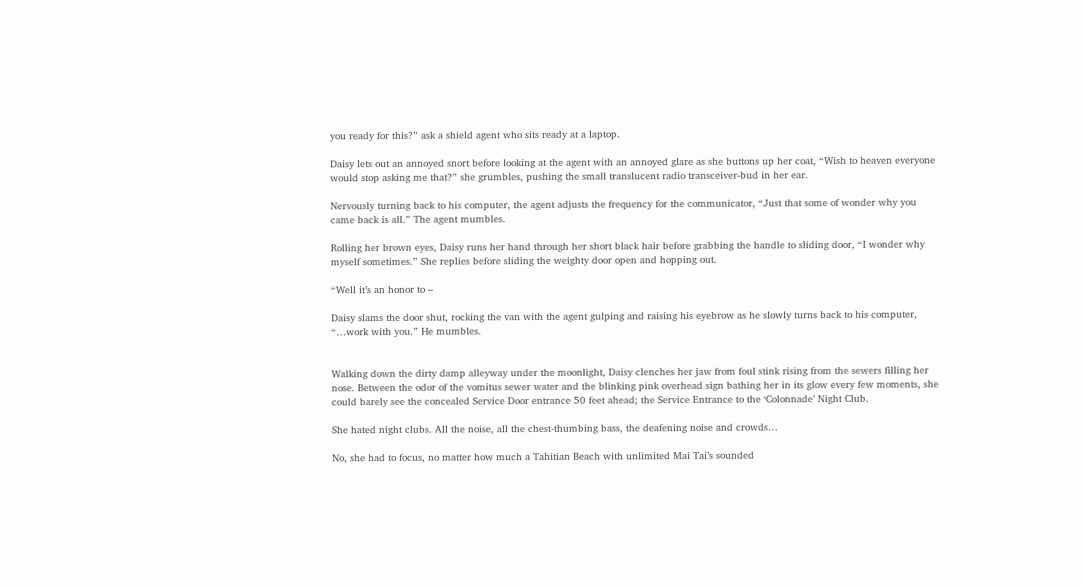you ready for this?” ask a shield agent who sits ready at a laptop.

Daisy lets out an annoyed snort before looking at the agent with an annoyed glare as she buttons up her coat, “Wish to heaven everyone would stop asking me that?” she grumbles, pushing the small translucent radio transceiver-bud in her ear.

Nervously turning back to his computer, the agent adjusts the frequency for the communicator, “Just that some of wonder why you came back is all.” The agent mumbles.

Rolling her brown eyes, Daisy runs her hand through her short black hair before grabbing the handle to sliding door, “I wonder why myself sometimes.” She replies before sliding the weighty door open and hopping out.

“Well it’s an honor to –

Daisy slams the door shut, rocking the van with the agent gulping and raising his eyebrow as he slowly turns back to his computer, “…work with you.” He mumbles.


Walking down the dirty damp alleyway under the moonlight, Daisy clenches her jaw from foul stink rising from the sewers filling her nose. Between the odor of the vomitus sewer water and the blinking pink overhead sign bathing her in its glow every few moments, she could barely see the concealed Service Door entrance 50 feet ahead; the Service Entrance to the ‘Colonnade’ Night Club.

She hated night clubs. All the noise, all the chest-thumbing bass, the deafening noise and crowds…

No, she had to focus, no matter how much a Tahitian Beach with unlimited Mai Tai’s sounded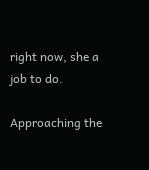right now, she a job to do.

Approaching the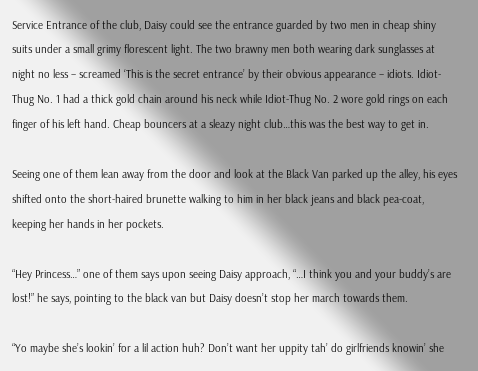Service Entrance of the club, Daisy could see the entrance guarded by two men in cheap shiny suits under a small grimy florescent light. The two brawny men both wearing dark sunglasses at night no less – screamed ‘This is the secret entrance’ by their obvious appearance – idiots. Idiot-Thug No. 1 had a thick gold chain around his neck while Idiot-Thug No. 2 wore gold rings on each finger of his left hand. Cheap bouncers at a sleazy night club…this was the best way to get in.

Seeing one of them lean away from the door and look at the Black Van parked up the alley, his eyes shifted onto the short-haired brunette walking to him in her black jeans and black pea-coat, keeping her hands in her pockets.

“Hey Princess…” one of them says upon seeing Daisy approach, “…I think you and your buddy’s are lost!” he says, pointing to the black van but Daisy doesn’t stop her march towards them.

“Yo maybe she’s lookin’ for a lil action huh? Don’t want her uppity tah’ do girlfriends knowin’ she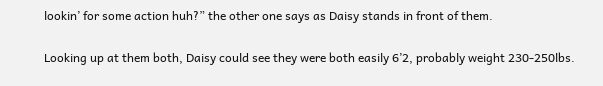lookin’ for some action huh?” the other one says as Daisy stands in front of them.

Looking up at them both, Daisy could see they were both easily 6’2, probably weight 230-250lbs.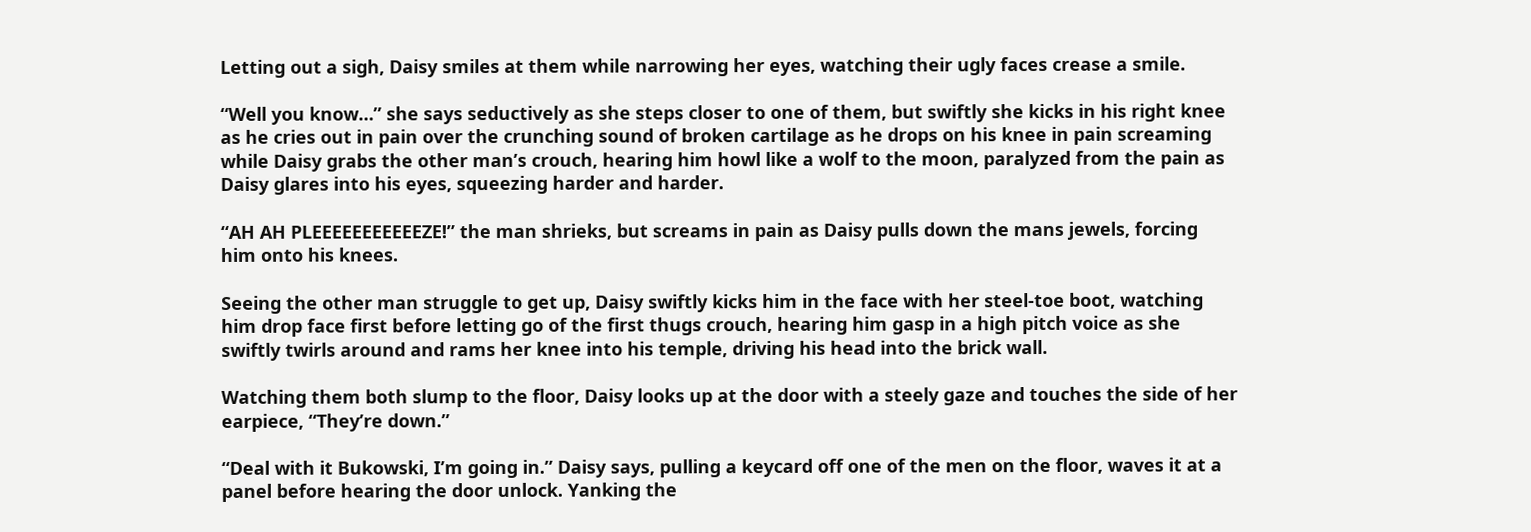Letting out a sigh, Daisy smiles at them while narrowing her eyes, watching their ugly faces crease a smile.

“Well you know…” she says seductively as she steps closer to one of them, but swiftly she kicks in his right knee as he cries out in pain over the crunching sound of broken cartilage as he drops on his knee in pain screaming while Daisy grabs the other man’s crouch, hearing him howl like a wolf to the moon, paralyzed from the pain as Daisy glares into his eyes, squeezing harder and harder.

“AH AH PLEEEEEEEEEEEZE!” the man shrieks, but screams in pain as Daisy pulls down the mans jewels, forcing him onto his knees.

Seeing the other man struggle to get up, Daisy swiftly kicks him in the face with her steel-toe boot, watching him drop face first before letting go of the first thugs crouch, hearing him gasp in a high pitch voice as she swiftly twirls around and rams her knee into his temple, driving his head into the brick wall.

Watching them both slump to the floor, Daisy looks up at the door with a steely gaze and touches the side of her earpiece, “They’re down.”

“Deal with it Bukowski, I’m going in.” Daisy says, pulling a keycard off one of the men on the floor, waves it at a panel before hearing the door unlock. Yanking the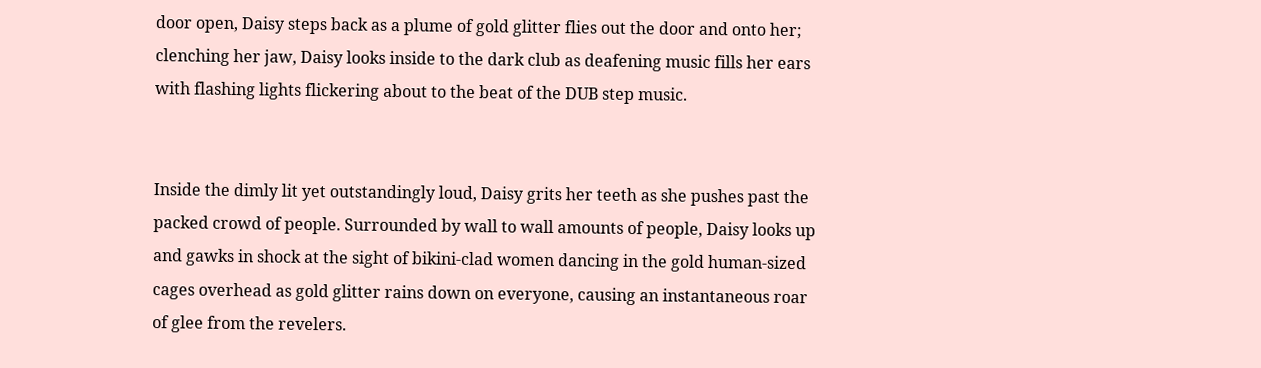door open, Daisy steps back as a plume of gold glitter flies out the door and onto her; clenching her jaw, Daisy looks inside to the dark club as deafening music fills her ears with flashing lights flickering about to the beat of the DUB step music.


Inside the dimly lit yet outstandingly loud, Daisy grits her teeth as she pushes past the packed crowd of people. Surrounded by wall to wall amounts of people, Daisy looks up and gawks in shock at the sight of bikini-clad women dancing in the gold human-sized cages overhead as gold glitter rains down on everyone, causing an instantaneous roar of glee from the revelers.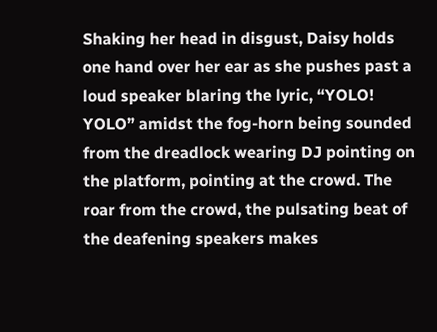Shaking her head in disgust, Daisy holds one hand over her ear as she pushes past a loud speaker blaring the lyric, “YOLO! YOLO” amidst the fog-horn being sounded from the dreadlock wearing DJ pointing on the platform, pointing at the crowd. The roar from the crowd, the pulsating beat of the deafening speakers makes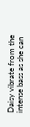Daisy vibrate from the intense bass as she can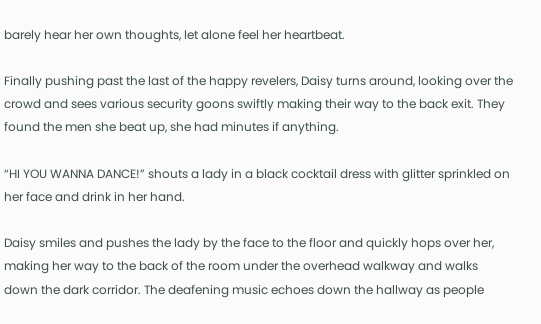barely hear her own thoughts, let alone feel her heartbeat.

Finally pushing past the last of the happy revelers, Daisy turns around, looking over the crowd and sees various security goons swiftly making their way to the back exit. They found the men she beat up, she had minutes if anything.

“HI YOU WANNA DANCE!” shouts a lady in a black cocktail dress with glitter sprinkled on her face and drink in her hand.

Daisy smiles and pushes the lady by the face to the floor and quickly hops over her, making her way to the back of the room under the overhead walkway and walks down the dark corridor. The deafening music echoes down the hallway as people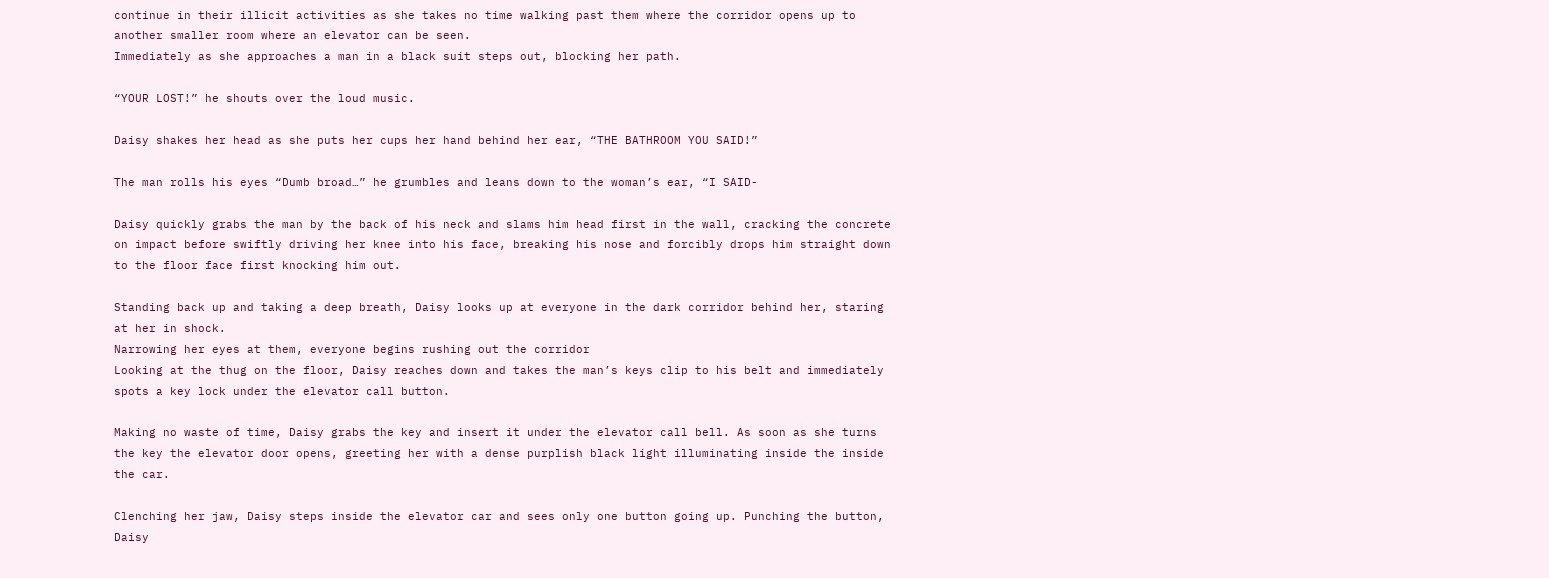continue in their illicit activities as she takes no time walking past them where the corridor opens up to another smaller room where an elevator can be seen.
Immediately as she approaches a man in a black suit steps out, blocking her path.

“YOUR LOST!” he shouts over the loud music.

Daisy shakes her head as she puts her cups her hand behind her ear, “THE BATHROOM YOU SAID!”

The man rolls his eyes “Dumb broad…” he grumbles and leans down to the woman’s ear, “I SAID-

Daisy quickly grabs the man by the back of his neck and slams him head first in the wall, cracking the concrete on impact before swiftly driving her knee into his face, breaking his nose and forcibly drops him straight down to the floor face first knocking him out.

Standing back up and taking a deep breath, Daisy looks up at everyone in the dark corridor behind her, staring at her in shock.
Narrowing her eyes at them, everyone begins rushing out the corridor
Looking at the thug on the floor, Daisy reaches down and takes the man’s keys clip to his belt and immediately spots a key lock under the elevator call button.

Making no waste of time, Daisy grabs the key and insert it under the elevator call bell. As soon as she turns the key the elevator door opens, greeting her with a dense purplish black light illuminating inside the inside the car.

Clenching her jaw, Daisy steps inside the elevator car and sees only one button going up. Punching the button, Daisy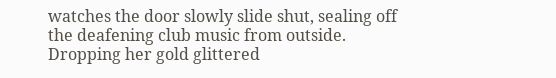watches the door slowly slide shut, sealing off the deafening club music from outside.
Dropping her gold glittered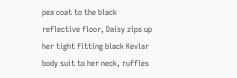pea coat to the black reflective floor, Daisy zips up her tight fitting black Kevlar body suit to her neck, ruffles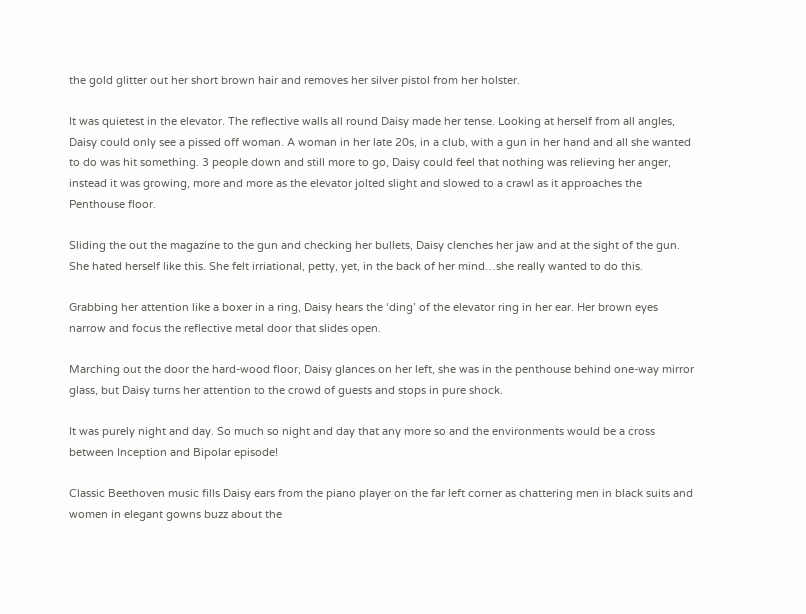the gold glitter out her short brown hair and removes her silver pistol from her holster.

It was quietest in the elevator. The reflective walls all round Daisy made her tense. Looking at herself from all angles, Daisy could only see a pissed off woman. A woman in her late 20s, in a club, with a gun in her hand and all she wanted to do was hit something. 3 people down and still more to go, Daisy could feel that nothing was relieving her anger, instead it was growing, more and more as the elevator jolted slight and slowed to a crawl as it approaches the Penthouse floor.

Sliding the out the magazine to the gun and checking her bullets, Daisy clenches her jaw and at the sight of the gun. She hated herself like this. She felt irriational, petty, yet, in the back of her mind…she really wanted to do this.

Grabbing her attention like a boxer in a ring, Daisy hears the ‘ding’ of the elevator ring in her ear. Her brown eyes narrow and focus the reflective metal door that slides open.

Marching out the door the hard-wood floor, Daisy glances on her left, she was in the penthouse behind one-way mirror glass, but Daisy turns her attention to the crowd of guests and stops in pure shock.

It was purely night and day. So much so night and day that any more so and the environments would be a cross between Inception and Bipolar episode!

Classic Beethoven music fills Daisy ears from the piano player on the far left corner as chattering men in black suits and women in elegant gowns buzz about the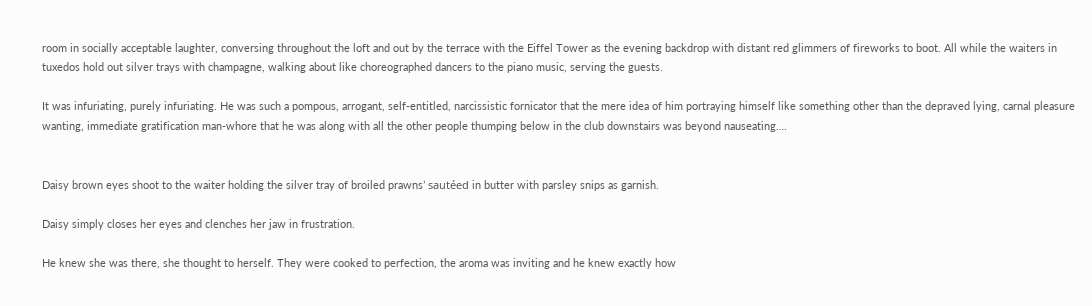room in socially acceptable laughter, conversing throughout the loft and out by the terrace with the Eiffel Tower as the evening backdrop with distant red glimmers of fireworks to boot. All while the waiters in tuxedos hold out silver trays with champagne, walking about like choreographed dancers to the piano music, serving the guests.

It was infuriating, purely infuriating. He was such a pompous, arrogant, self-entitled, narcissistic fornicator that the mere idea of him portraying himself like something other than the depraved lying, carnal pleasure wanting, immediate gratification man-whore that he was along with all the other people thumping below in the club downstairs was beyond nauseating….


Daisy brown eyes shoot to the waiter holding the silver tray of broiled prawns’ sautéed in butter with parsley snips as garnish.

Daisy simply closes her eyes and clenches her jaw in frustration.

He knew she was there, she thought to herself. They were cooked to perfection, the aroma was inviting and he knew exactly how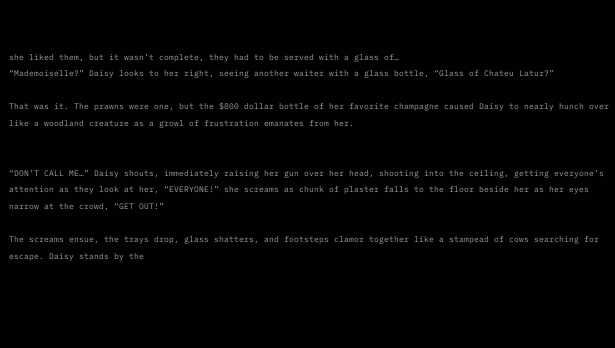she liked them, but it wasn’t complete, they had to be served with a glass of…
“Mademoiselle?” Daisy looks to her right, seeing another waiter with a glass bottle, “Glass of Chateu Latur?”

That was it. The prawns were one, but the $800 dollar bottle of her favorite champagne caused Daisy to nearly hunch over like a woodland creature as a growl of frustration emanates from her.


“DON’T CALL ME…” Daisy shouts, immediately raising her gun over her head, shooting into the ceiling, getting everyone’s attention as they look at her, “EVERYONE!” she screams as chunk of plaster falls to the floor beside her as her eyes narrow at the crowd, “GET OUT!”

The screams ensue, the trays drop, glass shatters, and footsteps clamor together like a stampead of cows searching for escape. Daisy stands by the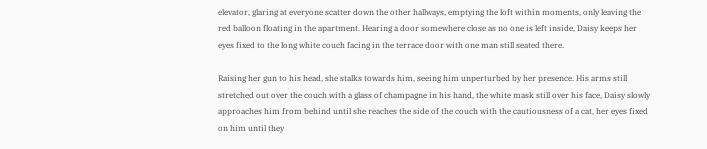elevator, glaring at everyone scatter down the other hallways, emptying the loft within moments, only leaving the red balloon floating in the apartment. Hearing a door somewhere close as no one is left inside, Daisy keeps her eyes fixed to the long white couch facing in the terrace door with one man still seated there.

Raising her gun to his head, she stalks towards him, seeing him unperturbed by her presence. His arms still stretched out over the couch with a glass of champagne in his hand, the white mask still over his face, Daisy slowly approaches him from behind until she reaches the side of the couch with the cautiousness of a cat, her eyes fixed on him until they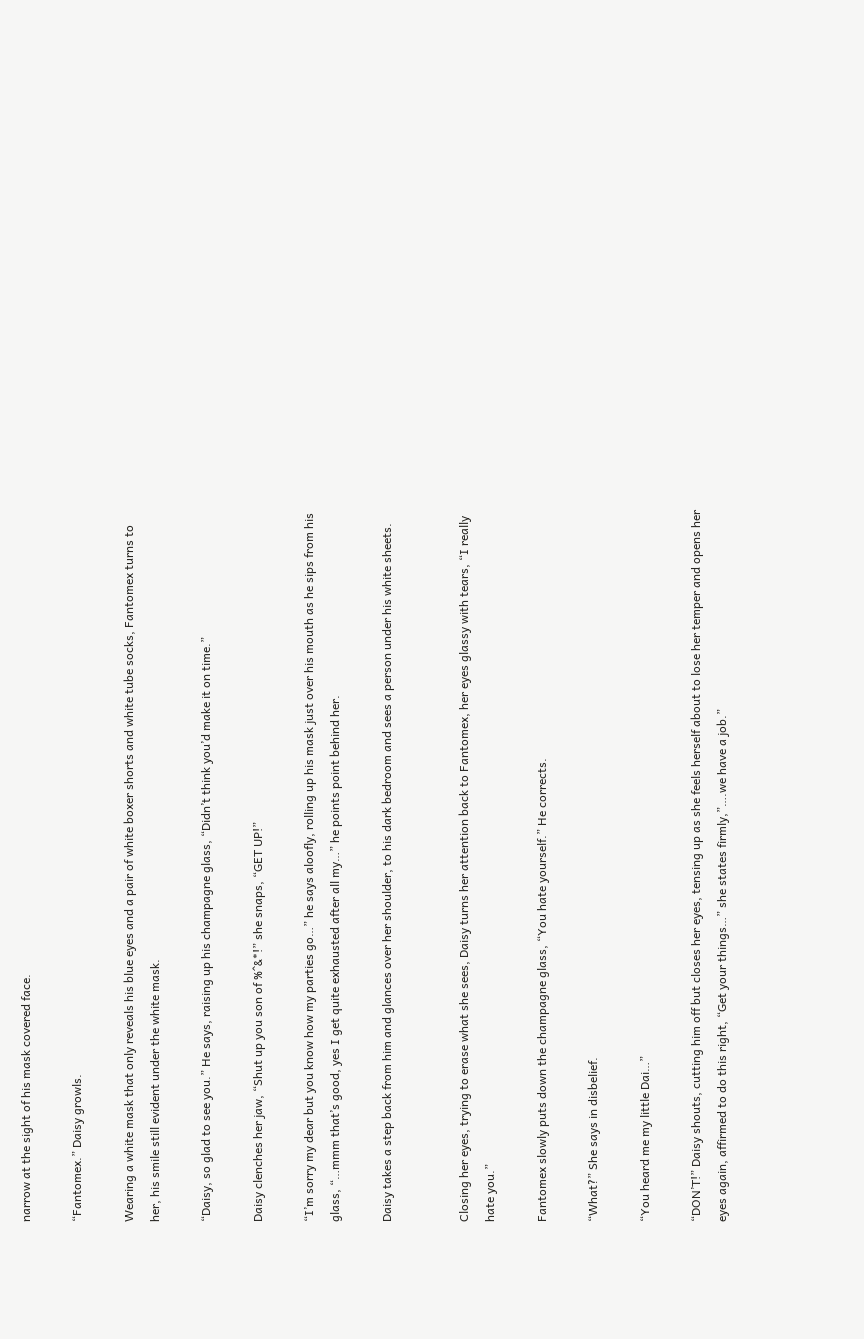narrow at the sight of his mask covered face.

“Fantomex.” Daisy growls.

Wearing a white mask that only reveals his blue eyes and a pair of white boxer shorts and white tube socks, Fantomex turns to her, his smile still evident under the white mask.

“Daisy, so glad to see you.” He says, raising up his champagne glass, “Didn’t think you’d make it on time.”

Daisy clenches her jaw, “Shut up you son of %^&*!” she snaps, “GET UP!”

“I’m sorry my dear but you know how my parties go…” he says aloofly, rolling up his mask just over his mouth as he sips from his glass, “…mmm that’s good, yes I get quite exhausted after all my…” he points point behind her.

Daisy takes a step back from him and glances over her shoulder, to his dark bedroom and sees a person under his white sheets.


Closing her eyes, trying to erase what she sees, Daisy turns her attention back to Fantomex, her eyes glassy with tears, “I really hate you.”

Fantomex slowly puts down the champagne glass, “You hate yourself.” He corrects.

“What?” She says in disbelief.

“You heard me my little Dai…”

“DON’T!” Daisy shouts, cutting him off but closes her eyes, tensing up as she feels herself about to lose her temper and opens her eyes again, affirmed to do this right, “Get your things…” she states firmly,”….we have a job.”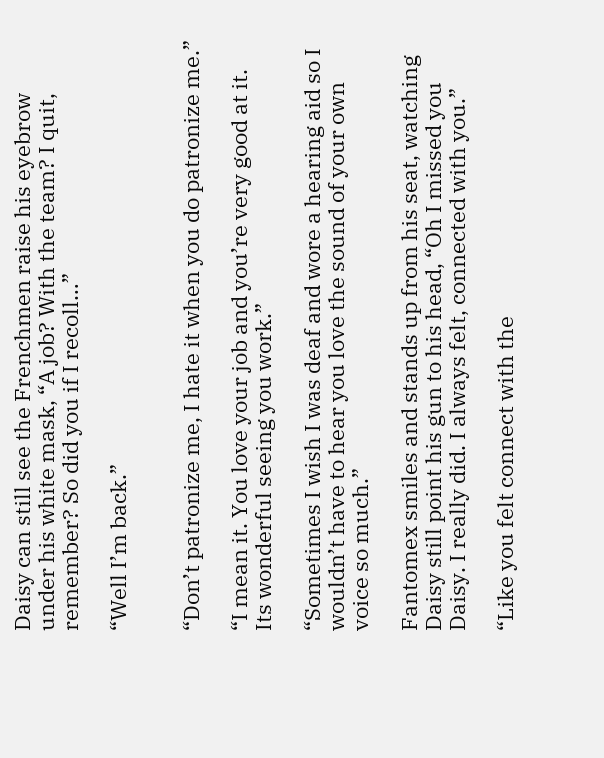Daisy can still see the Frenchmen raise his eyebrow under his white mask, “A job? With the team? I quit, remember? So did you if I recoll…”

“Well I’m back.”


“Don’t patronize me, I hate it when you do patronize me.”

“I mean it. You love your job and you’re very good at it. Its wonderful seeing you work.”

“Sometimes I wish I was deaf and wore a hearing aid so I wouldn’t have to hear you love the sound of your own voice so much.”

Fantomex smiles and stands up from his seat, watching Daisy still point his gun to his head, “Oh I missed you Daisy. I really did. I always felt, connected with you.”

“Like you felt connect with the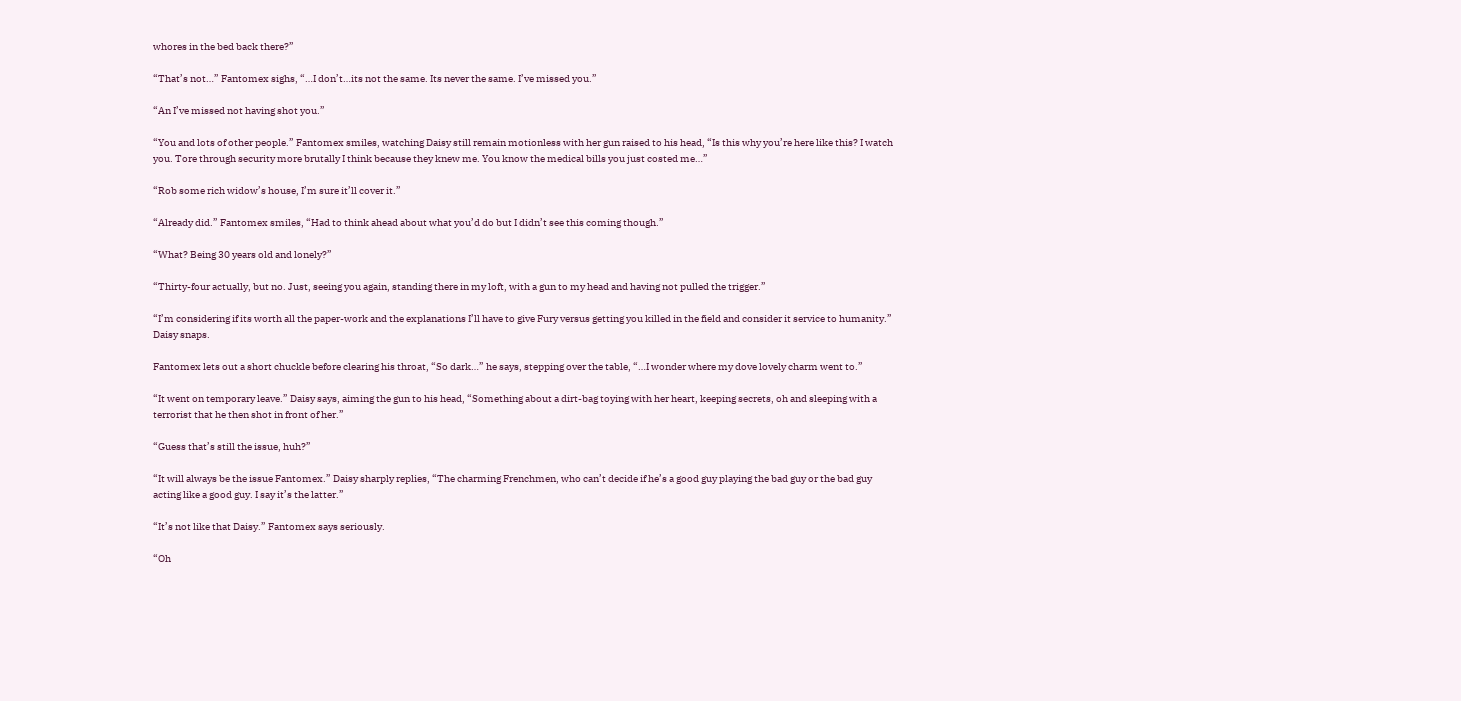whores in the bed back there?”

“That’s not…” Fantomex sighs, “…I don’t…its not the same. Its never the same. I’ve missed you.”

“An I’ve missed not having shot you.”

“You and lots of other people.” Fantomex smiles, watching Daisy still remain motionless with her gun raised to his head, “Is this why you’re here like this? I watch you. Tore through security more brutally I think because they knew me. You know the medical bills you just costed me…”

“Rob some rich widow’s house, I’m sure it’ll cover it.”

“Already did.” Fantomex smiles, “Had to think ahead about what you’d do but I didn’t see this coming though.”

“What? Being 30 years old and lonely?”

“Thirty-four actually, but no. Just, seeing you again, standing there in my loft, with a gun to my head and having not pulled the trigger.”

“I’m considering if its worth all the paper-work and the explanations I’ll have to give Fury versus getting you killed in the field and consider it service to humanity.” Daisy snaps.

Fantomex lets out a short chuckle before clearing his throat, “So dark…” he says, stepping over the table, “…I wonder where my dove lovely charm went to.”

“It went on temporary leave.” Daisy says, aiming the gun to his head, “Something about a dirt-bag toying with her heart, keeping secrets, oh and sleeping with a terrorist that he then shot in front of her.”

“Guess that’s still the issue, huh?”

“It will always be the issue Fantomex.” Daisy sharply replies, “The charming Frenchmen, who can’t decide if he’s a good guy playing the bad guy or the bad guy acting like a good guy. I say it’s the latter.”

“It’s not like that Daisy.” Fantomex says seriously.

“Oh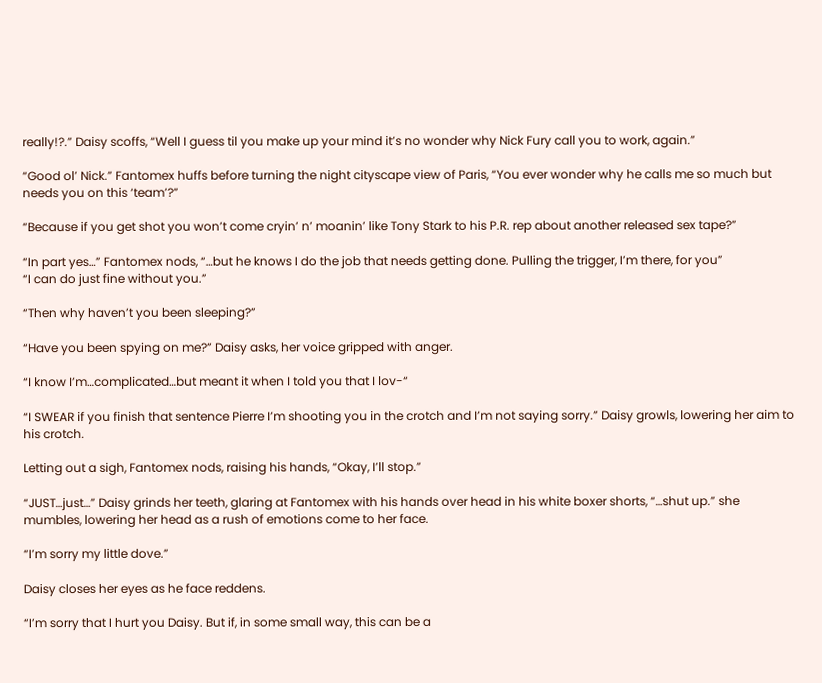really!?.” Daisy scoffs, “Well I guess til you make up your mind it’s no wonder why Nick Fury call you to work, again.”

“Good ol’ Nick.” Fantomex huffs before turning the night cityscape view of Paris, “You ever wonder why he calls me so much but needs you on this ‘team’?”

“Because if you get shot you won’t come cryin’ n’ moanin’ like Tony Stark to his P.R. rep about another released sex tape?”

“In part yes…” Fantomex nods, “…but he knows I do the job that needs getting done. Pulling the trigger, I’m there, for you”
“I can do just fine without you.”

“Then why haven’t you been sleeping?”

“Have you been spying on me?” Daisy asks, her voice gripped with anger.

“I know I’m…complicated…but meant it when I told you that I lov-“

“I SWEAR if you finish that sentence Pierre I’m shooting you in the crotch and I’m not saying sorry.” Daisy growls, lowering her aim to his crotch.

Letting out a sigh, Fantomex nods, raising his hands, “Okay, I’ll stop.”

“JUST…just…” Daisy grinds her teeth, glaring at Fantomex with his hands over head in his white boxer shorts, “…shut up.” she mumbles, lowering her head as a rush of emotions come to her face.

“I’m sorry my little dove.”

Daisy closes her eyes as he face reddens.

“I’m sorry that I hurt you Daisy. But if, in some small way, this can be a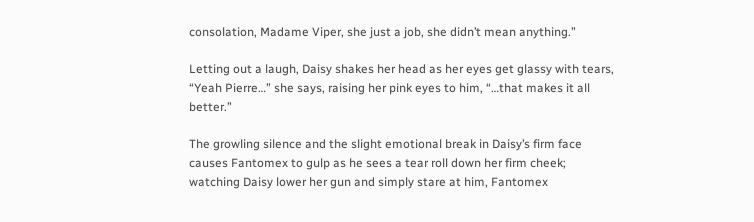consolation, Madame Viper, she just a job, she didn’t mean anything.”

Letting out a laugh, Daisy shakes her head as her eyes get glassy with tears, “Yeah Pierre…” she says, raising her pink eyes to him, “…that makes it all better.”

The growling silence and the slight emotional break in Daisy’s firm face causes Fantomex to gulp as he sees a tear roll down her firm cheek; watching Daisy lower her gun and simply stare at him, Fantomex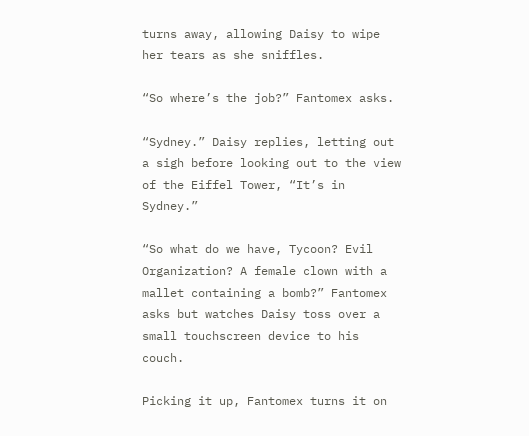turns away, allowing Daisy to wipe her tears as she sniffles.

“So where’s the job?” Fantomex asks.

“Sydney.” Daisy replies, letting out a sigh before looking out to the view of the Eiffel Tower, “It’s in Sydney.”

“So what do we have, Tycoon? Evil Organization? A female clown with a mallet containing a bomb?” Fantomex asks but watches Daisy toss over a small touchscreen device to his couch.

Picking it up, Fantomex turns it on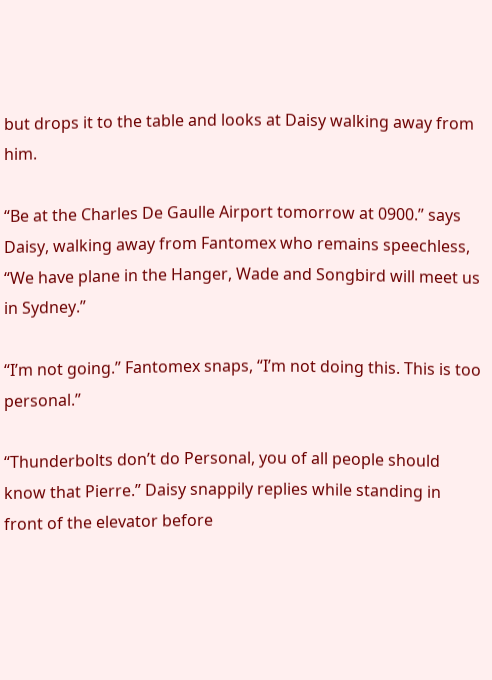but drops it to the table and looks at Daisy walking away from him.

“Be at the Charles De Gaulle Airport tomorrow at 0900.” says Daisy, walking away from Fantomex who remains speechless, “We have plane in the Hanger, Wade and Songbird will meet us in Sydney.”

“I’m not going.” Fantomex snaps, “I’m not doing this. This is too personal.”

“Thunderbolts don’t do Personal, you of all people should know that Pierre.” Daisy snappily replies while standing in front of the elevator before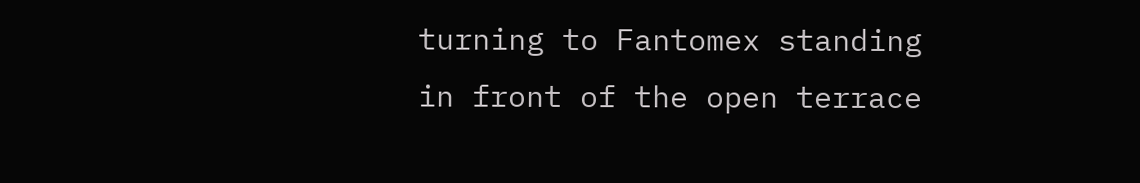turning to Fantomex standing in front of the open terrace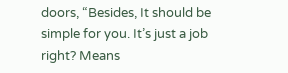doors, “Besides, It should be simple for you. It’s just a job right? Means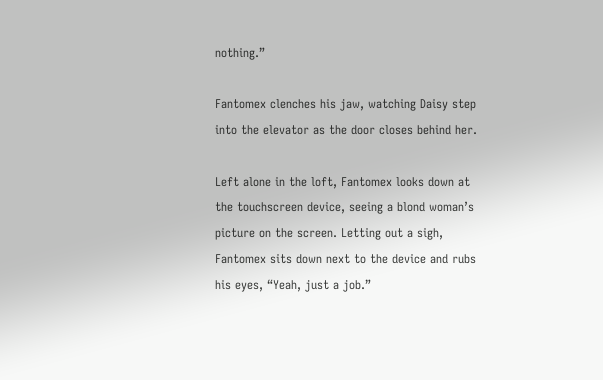nothing.”

Fantomex clenches his jaw, watching Daisy step into the elevator as the door closes behind her.

Left alone in the loft, Fantomex looks down at the touchscreen device, seeing a blond woman’s picture on the screen. Letting out a sigh, Fantomex sits down next to the device and rubs his eyes, “Yeah, just a job.”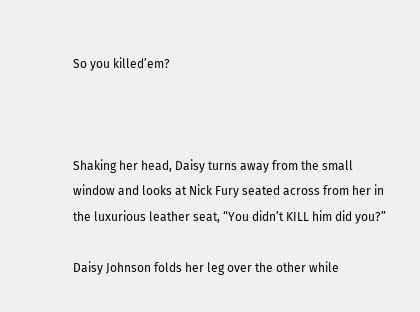So you killed’em?



Shaking her head, Daisy turns away from the small window and looks at Nick Fury seated across from her in the luxurious leather seat, “You didn’t KILL him did you?”

Daisy Johnson folds her leg over the other while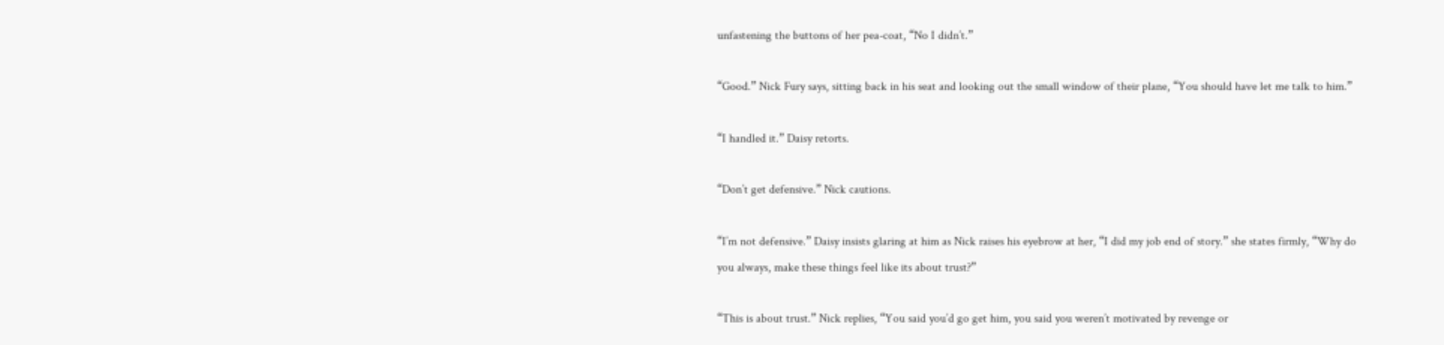unfastening the buttons of her pea-coat, “No I didn’t.”

“Good.” Nick Fury says, sitting back in his seat and looking out the small window of their plane, “You should have let me talk to him.”

“I handled it.” Daisy retorts.

“Don’t get defensive.” Nick cautions.

“I’m not defensive.” Daisy insists glaring at him as Nick raises his eyebrow at her, “I did my job end of story.” she states firmly, “Why do you always, make these things feel like its about trust?”

“This is about trust.” Nick replies, “You said you’d go get him, you said you weren’t motivated by revenge or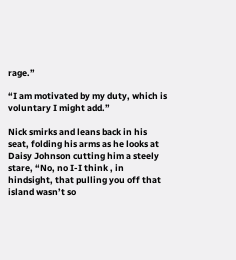rage.”

“I am motivated by my duty, which is voluntary I might add.”

Nick smirks and leans back in his seat, folding his arms as he looks at Daisy Johnson cutting him a steely stare, “No, no I-I think , in hindsight, that pulling you off that island wasn’t so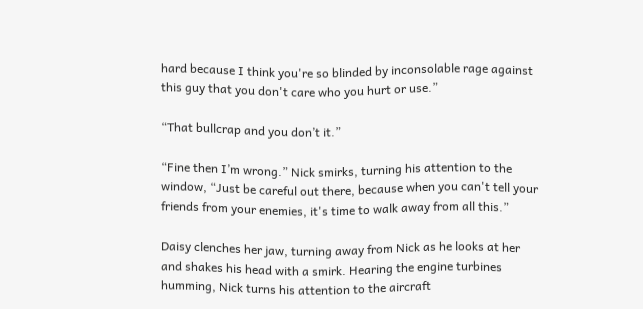hard because I think you're so blinded by inconsolable rage against this guy that you don't care who you hurt or use.”

“That bullcrap and you don’t it.”

“Fine then I’m wrong.” Nick smirks, turning his attention to the window, “Just be careful out there, because when you can't tell your friends from your enemies, it's time to walk away from all this.”

Daisy clenches her jaw, turning away from Nick as he looks at her and shakes his head with a smirk. Hearing the engine turbines humming, Nick turns his attention to the aircraft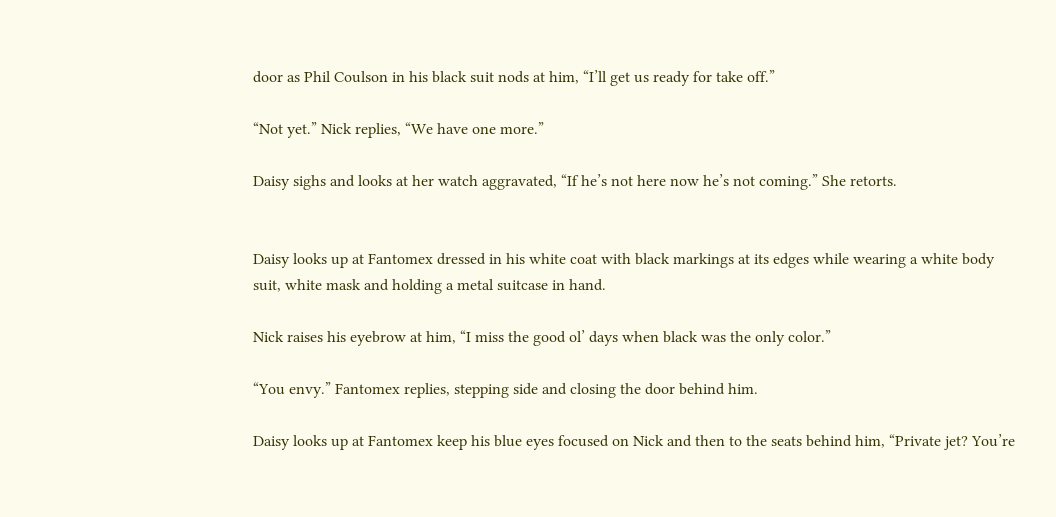door as Phil Coulson in his black suit nods at him, “I’ll get us ready for take off.”

“Not yet.” Nick replies, “We have one more.”

Daisy sighs and looks at her watch aggravated, “If he’s not here now he’s not coming.” She retorts.


Daisy looks up at Fantomex dressed in his white coat with black markings at its edges while wearing a white body suit, white mask and holding a metal suitcase in hand.

Nick raises his eyebrow at him, “I miss the good ol’ days when black was the only color.”

“You envy.” Fantomex replies, stepping side and closing the door behind him.

Daisy looks up at Fantomex keep his blue eyes focused on Nick and then to the seats behind him, “Private jet? You’re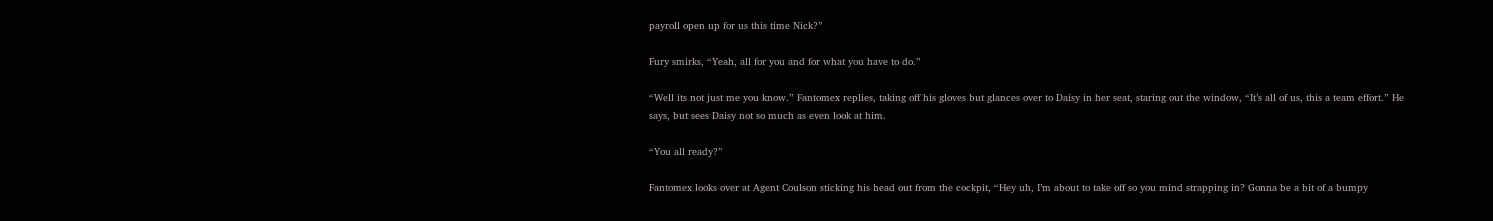payroll open up for us this time Nick?”

Fury smirks, “Yeah, all for you and for what you have to do.”

“Well its not just me you know.” Fantomex replies, taking off his gloves but glances over to Daisy in her seat, staring out the window, “It’s all of us, this a team effort.” He says, but sees Daisy not so much as even look at him.

“You all ready?”

Fantomex looks over at Agent Coulson sticking his head out from the cockpit, “Hey uh, I’m about to take off so you mind strapping in? Gonna be a bit of a bumpy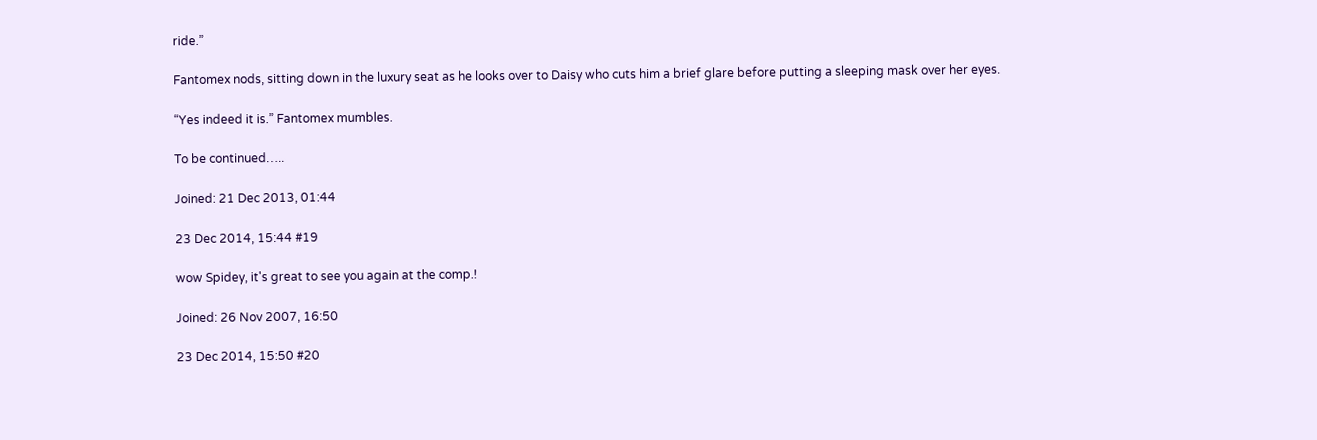ride.”

Fantomex nods, sitting down in the luxury seat as he looks over to Daisy who cuts him a brief glare before putting a sleeping mask over her eyes.

“Yes indeed it is.” Fantomex mumbles.

To be continued…..

Joined: 21 Dec 2013, 01:44

23 Dec 2014, 15:44 #19

wow Spidey, it's great to see you again at the comp.!

Joined: 26 Nov 2007, 16:50

23 Dec 2014, 15:50 #20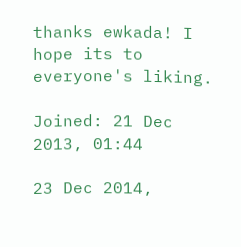thanks ewkada! I hope its to everyone's liking.

Joined: 21 Dec 2013, 01:44

23 Dec 2014,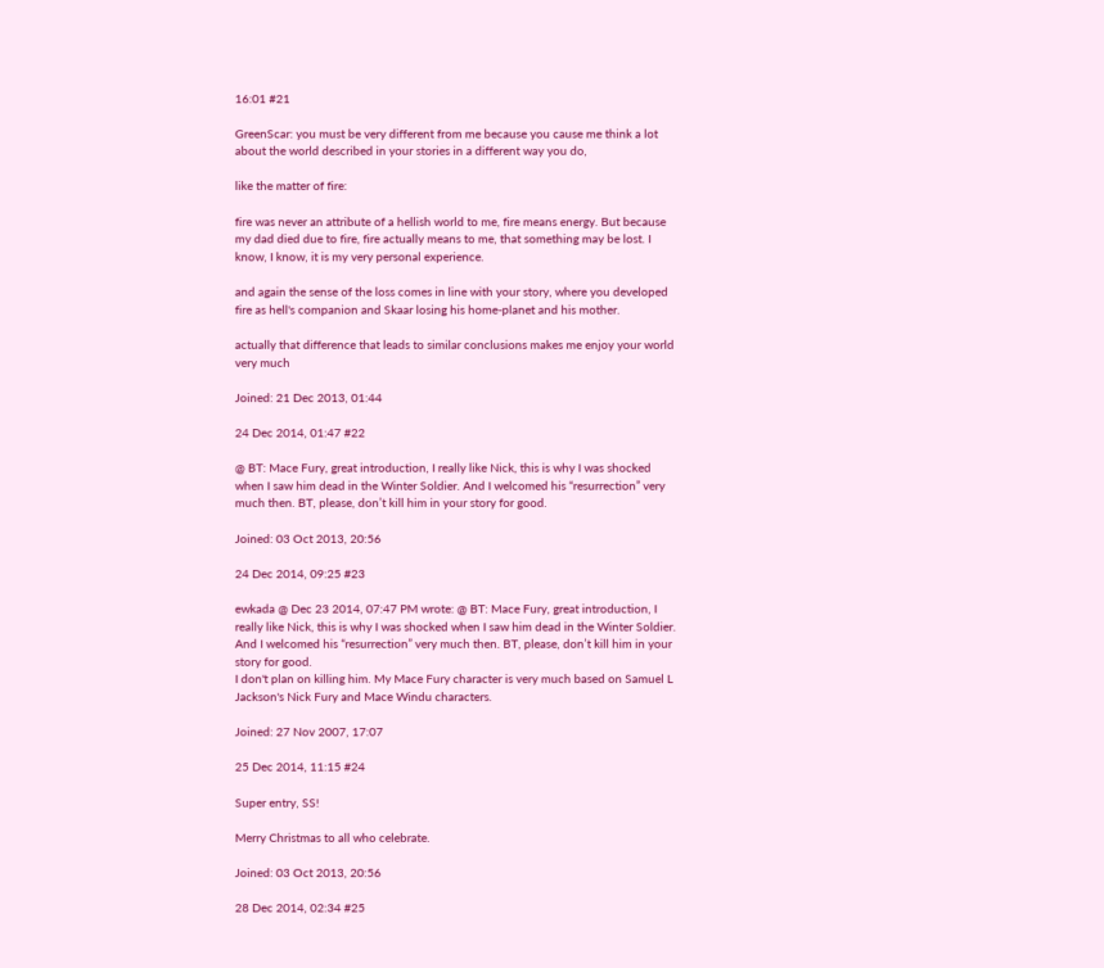16:01 #21

GreenScar: you must be very different from me because you cause me think a lot about the world described in your stories in a different way you do,

like the matter of fire:

fire was never an attribute of a hellish world to me, fire means energy. But because my dad died due to fire, fire actually means to me, that something may be lost. I know, I know, it is my very personal experience.

and again the sense of the loss comes in line with your story, where you developed fire as hell's companion and Skaar losing his home-planet and his mother.

actually that difference that leads to similar conclusions makes me enjoy your world very much

Joined: 21 Dec 2013, 01:44

24 Dec 2014, 01:47 #22

@ BT: Mace Fury, great introduction, I really like Nick, this is why I was shocked when I saw him dead in the Winter Soldier. And I welcomed his “resurrection” very much then. BT, please, don’t kill him in your story for good.

Joined: 03 Oct 2013, 20:56

24 Dec 2014, 09:25 #23

ewkada @ Dec 23 2014, 07:47 PM wrote: @ BT: Mace Fury, great introduction, I really like Nick, this is why I was shocked when I saw him dead in the Winter Soldier. And I welcomed his “resurrection” very much then. BT, please, don’t kill him in your story for good.
I don't plan on killing him. My Mace Fury character is very much based on Samuel L Jackson's Nick Fury and Mace Windu characters.

Joined: 27 Nov 2007, 17:07

25 Dec 2014, 11:15 #24

Super entry, SS!

Merry Christmas to all who celebrate.

Joined: 03 Oct 2013, 20:56

28 Dec 2014, 02:34 #25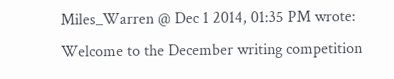Miles_Warren @ Dec 1 2014, 01:35 PM wrote: Welcome to the December writing competition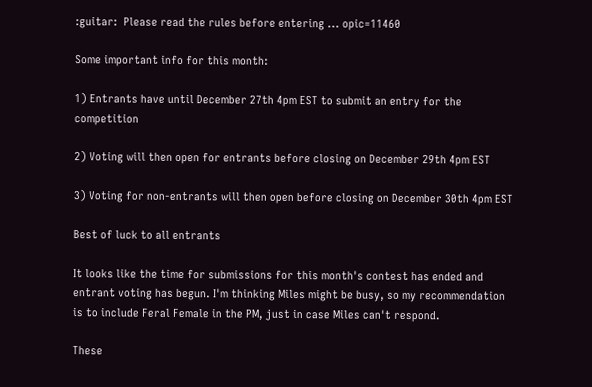:guitar:  Please read the rules before entering ... opic=11460

Some important info for this month:

1) Entrants have until December 27th 4pm EST to submit an entry for the competition

2) Voting will then open for entrants before closing on December 29th 4pm EST

3) Voting for non-entrants will then open before closing on December 30th 4pm EST

Best of luck to all entrants

It looks like the time for submissions for this month's contest has ended and entrant voting has begun. I'm thinking Miles might be busy, so my recommendation is to include Feral Female in the PM, just in case Miles can't respond.

These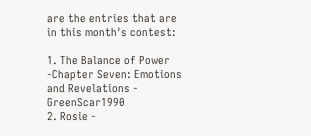are the entries that are in this month's contest:

1. The Balance of Power -Chapter Seven: Emotions and Revelations - GreenScar1990
2. Rosie -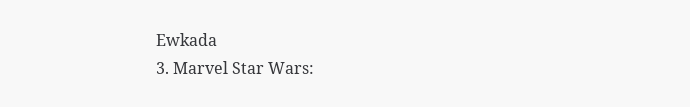Ewkada
3. Marvel Star Wars: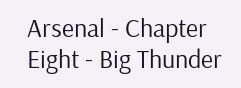Arsenal - Chapter Eight - Big Thunder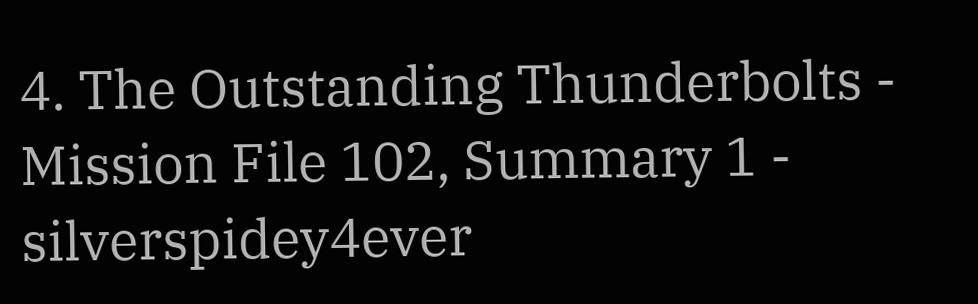4. The Outstanding Thunderbolts - Mission File 102, Summary 1 - silverspidey4ever